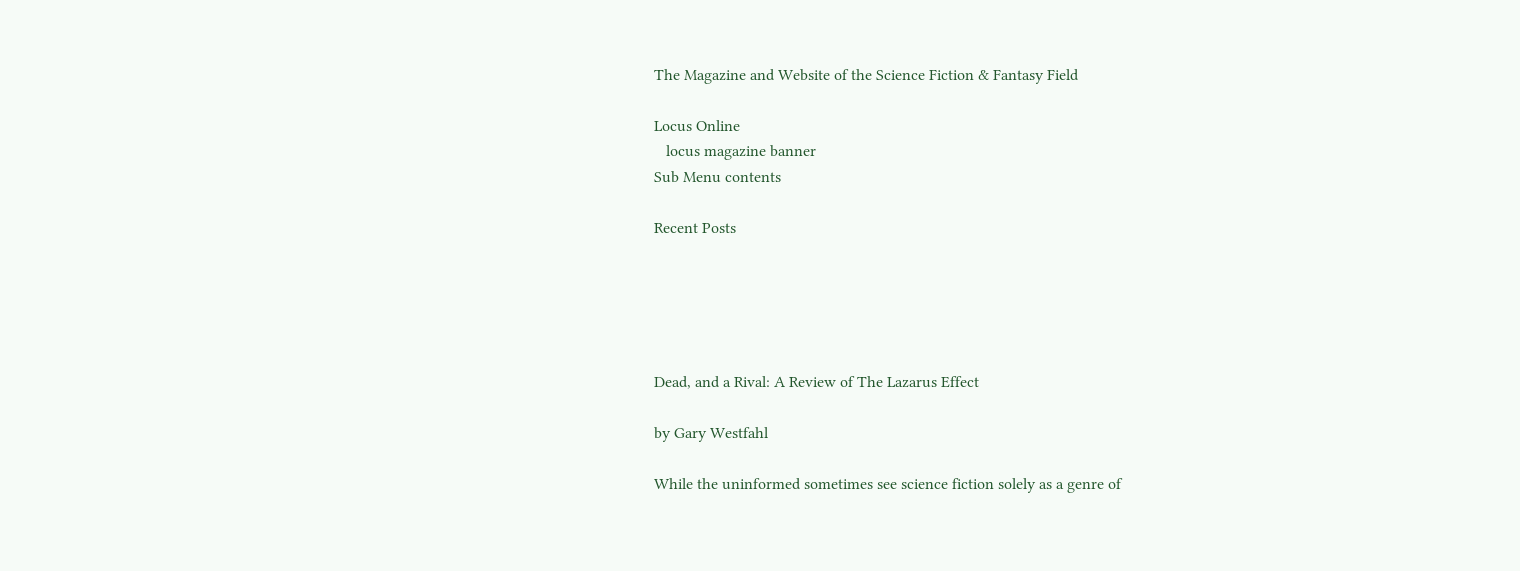The Magazine and Website of the Science Fiction & Fantasy Field

Locus Online
   locus magazine banner
Sub Menu contents

Recent Posts





Dead, and a Rival: A Review of The Lazarus Effect

by Gary Westfahl

While the uninformed sometimes see science fiction solely as a genre of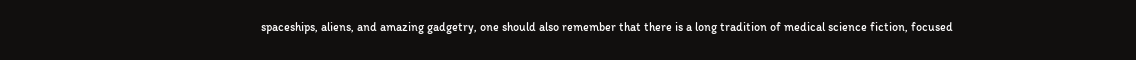spaceships, aliens, and amazing gadgetry, one should also remember that there is a long tradition of medical science fiction, focused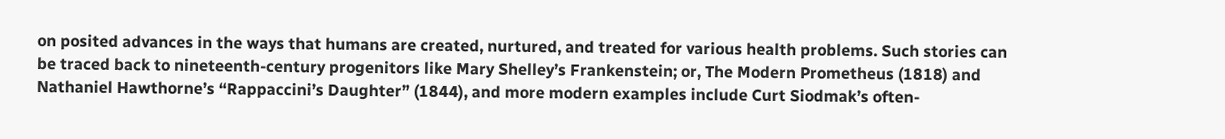on posited advances in the ways that humans are created, nurtured, and treated for various health problems. Such stories can be traced back to nineteenth-century progenitors like Mary Shelley’s Frankenstein; or, The Modern Prometheus (1818) and Nathaniel Hawthorne’s “Rappaccini’s Daughter” (1844), and more modern examples include Curt Siodmak’s often-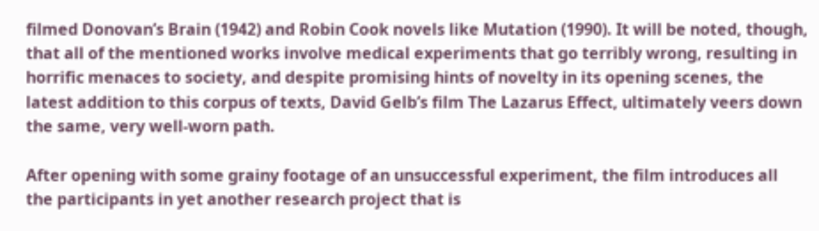filmed Donovan’s Brain (1942) and Robin Cook novels like Mutation (1990). It will be noted, though, that all of the mentioned works involve medical experiments that go terribly wrong, resulting in horrific menaces to society, and despite promising hints of novelty in its opening scenes, the latest addition to this corpus of texts, David Gelb’s film The Lazarus Effect, ultimately veers down the same, very well-worn path.

After opening with some grainy footage of an unsuccessful experiment, the film introduces all the participants in yet another research project that is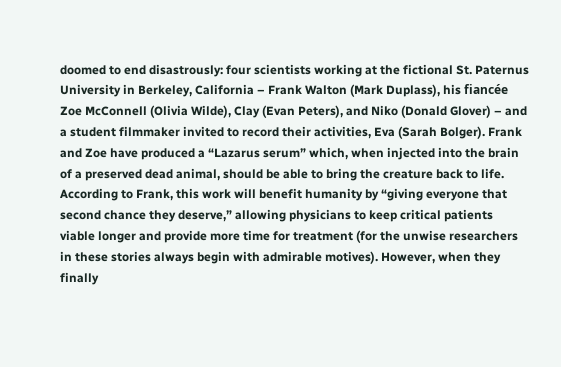doomed to end disastrously: four scientists working at the fictional St. Paternus University in Berkeley, California – Frank Walton (Mark Duplass), his fiancée Zoe McConnell (Olivia Wilde), Clay (Evan Peters), and Niko (Donald Glover) – and a student filmmaker invited to record their activities, Eva (Sarah Bolger). Frank and Zoe have produced a “Lazarus serum” which, when injected into the brain of a preserved dead animal, should be able to bring the creature back to life. According to Frank, this work will benefit humanity by “giving everyone that second chance they deserve,” allowing physicians to keep critical patients viable longer and provide more time for treatment (for the unwise researchers in these stories always begin with admirable motives). However, when they finally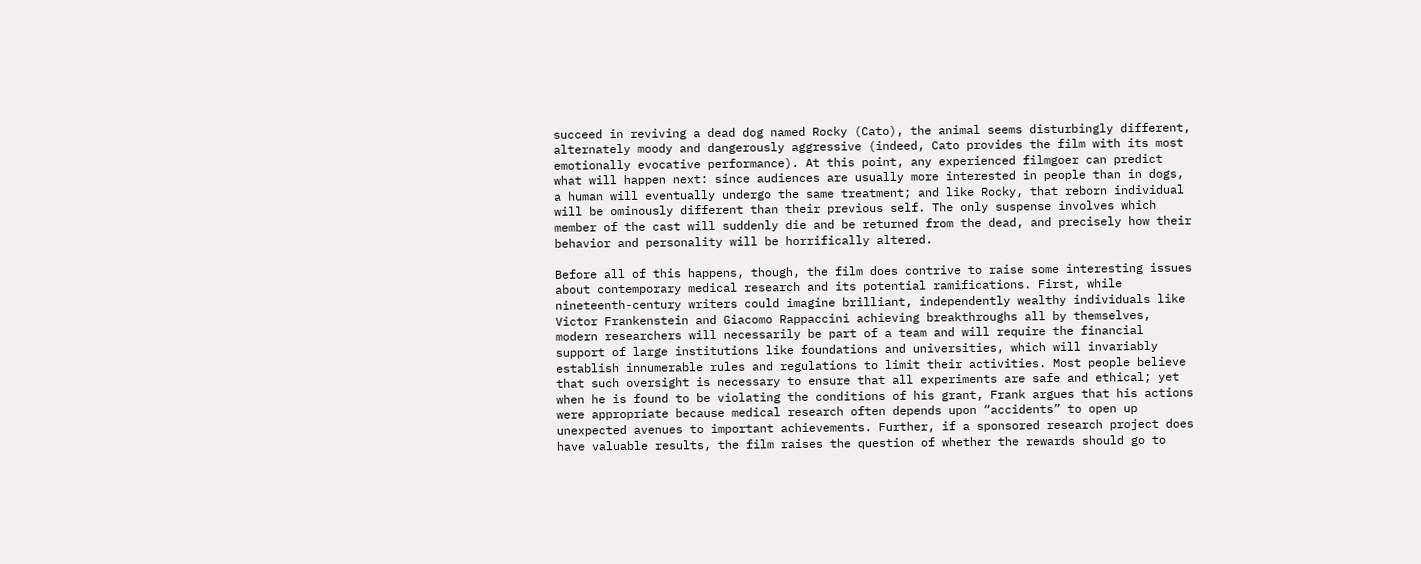succeed in reviving a dead dog named Rocky (Cato), the animal seems disturbingly different, alternately moody and dangerously aggressive (indeed, Cato provides the film with its most emotionally evocative performance). At this point, any experienced filmgoer can predict what will happen next: since audiences are usually more interested in people than in dogs, a human will eventually undergo the same treatment; and like Rocky, that reborn individual will be ominously different than their previous self. The only suspense involves which member of the cast will suddenly die and be returned from the dead, and precisely how their behavior and personality will be horrifically altered.

Before all of this happens, though, the film does contrive to raise some interesting issues about contemporary medical research and its potential ramifications. First, while nineteenth-century writers could imagine brilliant, independently wealthy individuals like Victor Frankenstein and Giacomo Rappaccini achieving breakthroughs all by themselves, modern researchers will necessarily be part of a team and will require the financial support of large institutions like foundations and universities, which will invariably establish innumerable rules and regulations to limit their activities. Most people believe that such oversight is necessary to ensure that all experiments are safe and ethical; yet when he is found to be violating the conditions of his grant, Frank argues that his actions were appropriate because medical research often depends upon “accidents” to open up unexpected avenues to important achievements. Further, if a sponsored research project does have valuable results, the film raises the question of whether the rewards should go to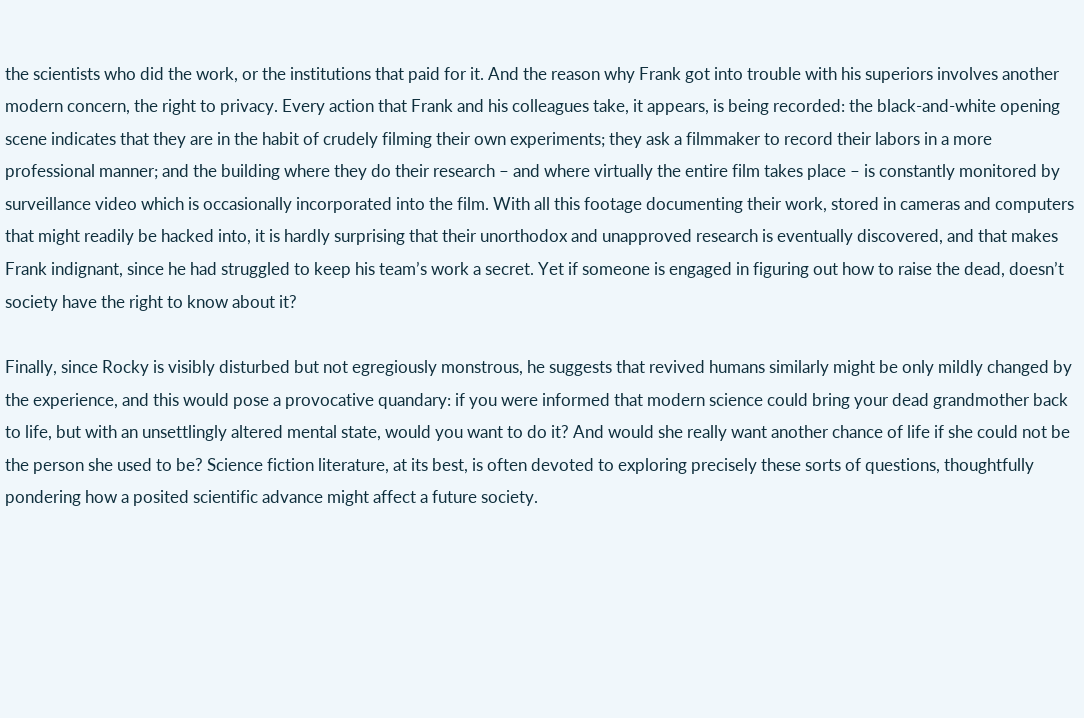the scientists who did the work, or the institutions that paid for it. And the reason why Frank got into trouble with his superiors involves another modern concern, the right to privacy. Every action that Frank and his colleagues take, it appears, is being recorded: the black-and-white opening scene indicates that they are in the habit of crudely filming their own experiments; they ask a filmmaker to record their labors in a more professional manner; and the building where they do their research – and where virtually the entire film takes place – is constantly monitored by surveillance video which is occasionally incorporated into the film. With all this footage documenting their work, stored in cameras and computers that might readily be hacked into, it is hardly surprising that their unorthodox and unapproved research is eventually discovered, and that makes Frank indignant, since he had struggled to keep his team’s work a secret. Yet if someone is engaged in figuring out how to raise the dead, doesn’t society have the right to know about it?

Finally, since Rocky is visibly disturbed but not egregiously monstrous, he suggests that revived humans similarly might be only mildly changed by the experience, and this would pose a provocative quandary: if you were informed that modern science could bring your dead grandmother back to life, but with an unsettlingly altered mental state, would you want to do it? And would she really want another chance of life if she could not be the person she used to be? Science fiction literature, at its best, is often devoted to exploring precisely these sorts of questions, thoughtfully pondering how a posited scientific advance might affect a future society.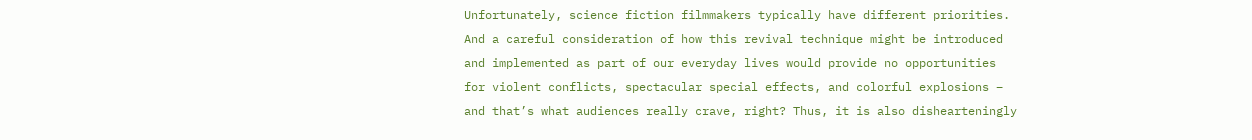Unfortunately, science fiction filmmakers typically have different priorities. And a careful consideration of how this revival technique might be introduced and implemented as part of our everyday lives would provide no opportunities for violent conflicts, spectacular special effects, and colorful explosions – and that’s what audiences really crave, right? Thus, it is also dishearteningly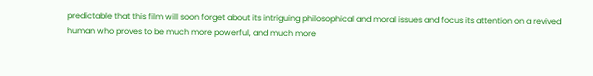predictable that this film will soon forget about its intriguing philosophical and moral issues and focus its attention on a revived human who proves to be much more powerful, and much more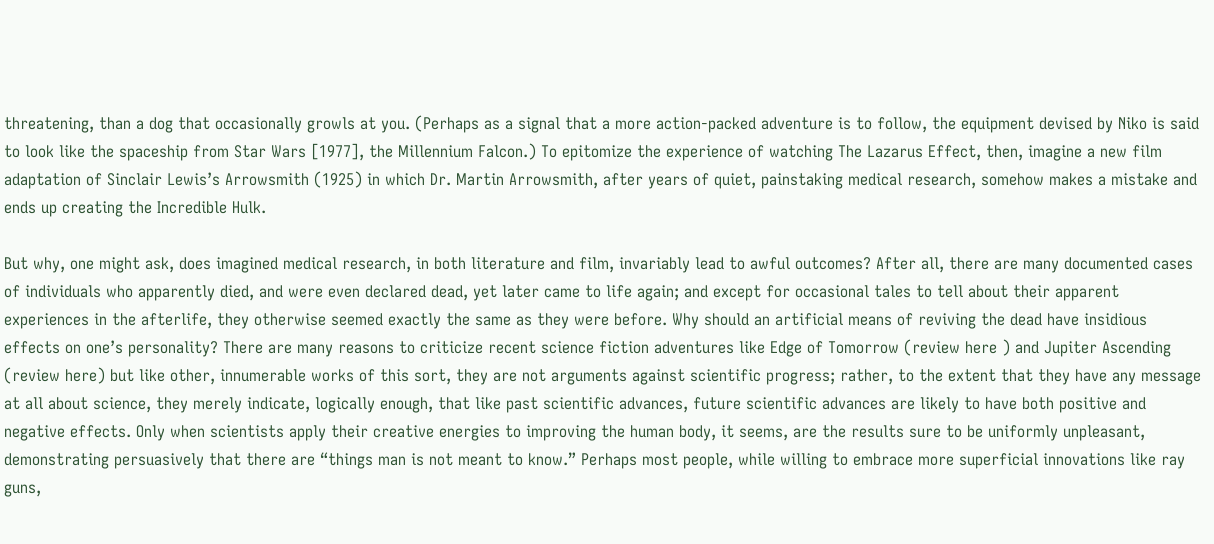threatening, than a dog that occasionally growls at you. (Perhaps as a signal that a more action-packed adventure is to follow, the equipment devised by Niko is said to look like the spaceship from Star Wars [1977], the Millennium Falcon.) To epitomize the experience of watching The Lazarus Effect, then, imagine a new film adaptation of Sinclair Lewis’s Arrowsmith (1925) in which Dr. Martin Arrowsmith, after years of quiet, painstaking medical research, somehow makes a mistake and ends up creating the Incredible Hulk.

But why, one might ask, does imagined medical research, in both literature and film, invariably lead to awful outcomes? After all, there are many documented cases of individuals who apparently died, and were even declared dead, yet later came to life again; and except for occasional tales to tell about their apparent experiences in the afterlife, they otherwise seemed exactly the same as they were before. Why should an artificial means of reviving the dead have insidious effects on one’s personality? There are many reasons to criticize recent science fiction adventures like Edge of Tomorrow (review here ) and Jupiter Ascending (review here) but like other, innumerable works of this sort, they are not arguments against scientific progress; rather, to the extent that they have any message at all about science, they merely indicate, logically enough, that like past scientific advances, future scientific advances are likely to have both positive and negative effects. Only when scientists apply their creative energies to improving the human body, it seems, are the results sure to be uniformly unpleasant, demonstrating persuasively that there are “things man is not meant to know.” Perhaps most people, while willing to embrace more superficial innovations like ray guns,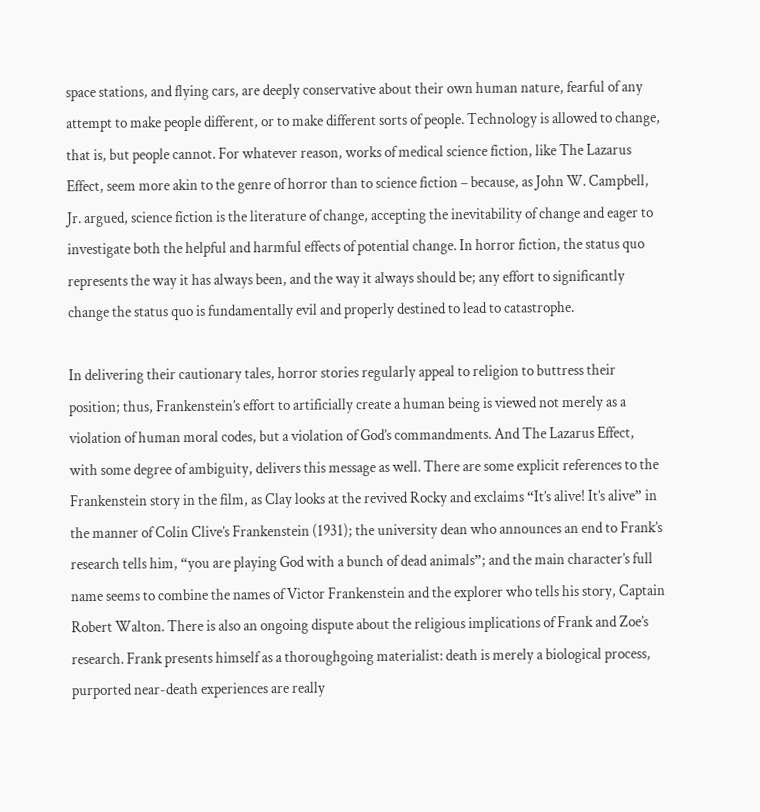space stations, and flying cars, are deeply conservative about their own human nature, fearful of any attempt to make people different, or to make different sorts of people. Technology is allowed to change, that is, but people cannot. For whatever reason, works of medical science fiction, like The Lazarus Effect, seem more akin to the genre of horror than to science fiction – because, as John W. Campbell, Jr. argued, science fiction is the literature of change, accepting the inevitability of change and eager to investigate both the helpful and harmful effects of potential change. In horror fiction, the status quo represents the way it has always been, and the way it always should be; any effort to significantly change the status quo is fundamentally evil and properly destined to lead to catastrophe.

In delivering their cautionary tales, horror stories regularly appeal to religion to buttress their position; thus, Frankenstein’s effort to artificially create a human being is viewed not merely as a violation of human moral codes, but a violation of God’s commandments. And The Lazarus Effect, with some degree of ambiguity, delivers this message as well. There are some explicit references to the Frankenstein story in the film, as Clay looks at the revived Rocky and exclaims “It’s alive! It’s alive” in the manner of Colin Clive’s Frankenstein (1931); the university dean who announces an end to Frank’s research tells him, “you are playing God with a bunch of dead animals”; and the main character’s full name seems to combine the names of Victor Frankenstein and the explorer who tells his story, Captain Robert Walton. There is also an ongoing dispute about the religious implications of Frank and Zoe’s research. Frank presents himself as a thoroughgoing materialist: death is merely a biological process, purported near-death experiences are really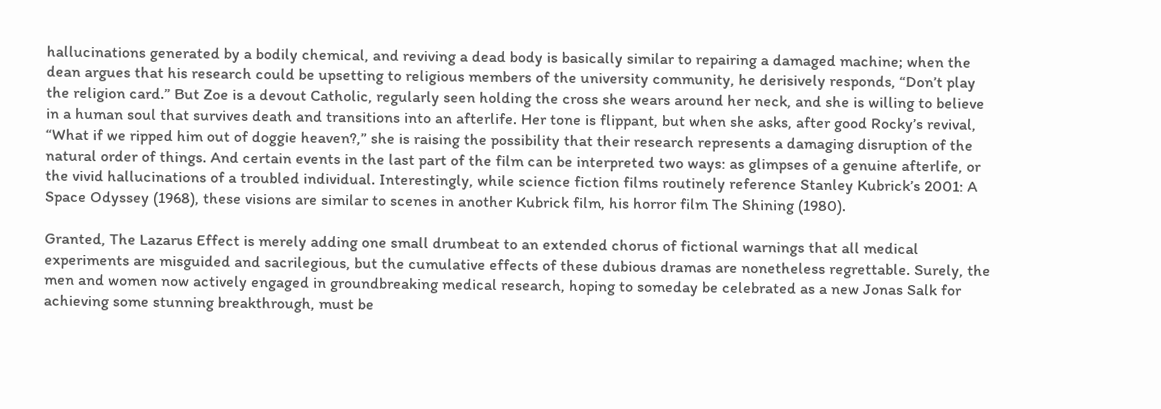hallucinations generated by a bodily chemical, and reviving a dead body is basically similar to repairing a damaged machine; when the dean argues that his research could be upsetting to religious members of the university community, he derisively responds, “Don’t play the religion card.” But Zoe is a devout Catholic, regularly seen holding the cross she wears around her neck, and she is willing to believe in a human soul that survives death and transitions into an afterlife. Her tone is flippant, but when she asks, after good Rocky’s revival, “What if we ripped him out of doggie heaven?,” she is raising the possibility that their research represents a damaging disruption of the natural order of things. And certain events in the last part of the film can be interpreted two ways: as glimpses of a genuine afterlife, or the vivid hallucinations of a troubled individual. Interestingly, while science fiction films routinely reference Stanley Kubrick’s 2001: A Space Odyssey (1968), these visions are similar to scenes in another Kubrick film, his horror film The Shining (1980).

Granted, The Lazarus Effect is merely adding one small drumbeat to an extended chorus of fictional warnings that all medical experiments are misguided and sacrilegious, but the cumulative effects of these dubious dramas are nonetheless regrettable. Surely, the men and women now actively engaged in groundbreaking medical research, hoping to someday be celebrated as a new Jonas Salk for achieving some stunning breakthrough, must be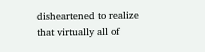disheartened to realize that virtually all of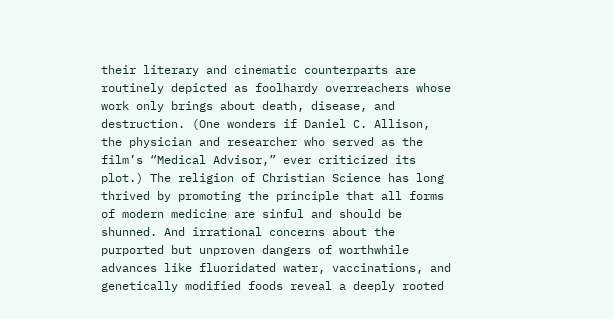their literary and cinematic counterparts are routinely depicted as foolhardy overreachers whose work only brings about death, disease, and destruction. (One wonders if Daniel C. Allison, the physician and researcher who served as the film’s “Medical Advisor,” ever criticized its plot.) The religion of Christian Science has long thrived by promoting the principle that all forms of modern medicine are sinful and should be shunned. And irrational concerns about the purported but unproven dangers of worthwhile advances like fluoridated water, vaccinations, and genetically modified foods reveal a deeply rooted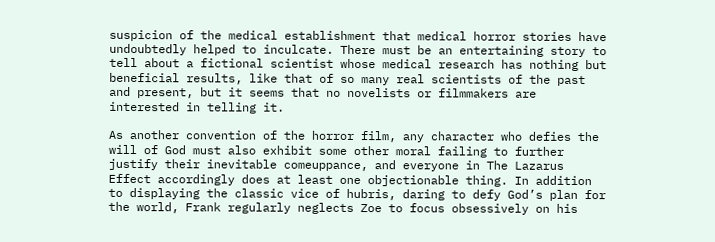suspicion of the medical establishment that medical horror stories have undoubtedly helped to inculcate. There must be an entertaining story to tell about a fictional scientist whose medical research has nothing but beneficial results, like that of so many real scientists of the past and present, but it seems that no novelists or filmmakers are interested in telling it.

As another convention of the horror film, any character who defies the will of God must also exhibit some other moral failing to further justify their inevitable comeuppance, and everyone in The Lazarus Effect accordingly does at least one objectionable thing. In addition to displaying the classic vice of hubris, daring to defy God’s plan for the world, Frank regularly neglects Zoe to focus obsessively on his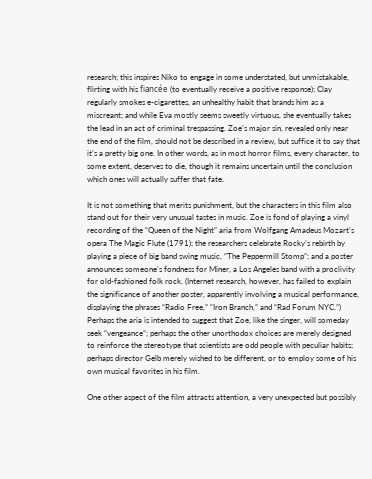research; this inspires Niko to engage in some understated, but unmistakable, flirting with his fiancée (to eventually receive a positive response); Clay regularly smokes e-cigarettes, an unhealthy habit that brands him as a miscreant; and while Eva mostly seems sweetly virtuous, she eventually takes the lead in an act of criminal trespassing. Zoe’s major sin, revealed only near the end of the film, should not be described in a review, but suffice it to say that it’s a pretty big one. In other words, as in most horror films, every character, to some extent, deserves to die, though it remains uncertain until the conclusion which ones will actually suffer that fate.

It is not something that merits punishment, but the characters in this film also stand out for their very unusual tastes in music. Zoe is fond of playing a vinyl recording of the “Queen of the Night” aria from Wolfgang Amadeus Mozart’s opera The Magic Flute (1791); the researchers celebrate Rocky’s rebirth by playing a piece of big band swing music, “The Peppermill Stomp”; and a poster announces someone’s fondness for Miner, a Los Angeles band with a proclivity for old-fashioned folk rock. (Internet research, however, has failed to explain the significance of another poster, apparently involving a musical performance, displaying the phrases “Radio Free,” “Iron Branch,” and “Rad Forum NYC.”) Perhaps the aria is intended to suggest that Zoe, like the singer, will someday seek “vengeance”; perhaps the other unorthodox choices are merely designed to reinforce the stereotype that scientists are odd people with peculiar habits; perhaps director Gelb merely wished to be different, or to employ some of his own musical favorites in his film.

One other aspect of the film attracts attention, a very unexpected but possibly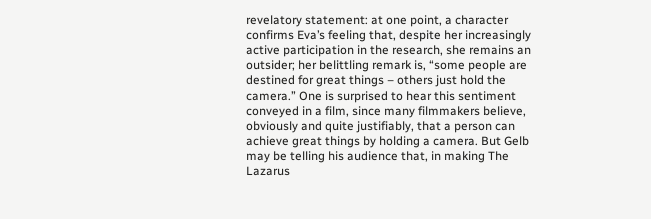revelatory statement: at one point, a character confirms Eva’s feeling that, despite her increasingly active participation in the research, she remains an outsider; her belittling remark is, “some people are destined for great things – others just hold the camera.” One is surprised to hear this sentiment conveyed in a film, since many filmmakers believe, obviously and quite justifiably, that a person can achieve great things by holding a camera. But Gelb may be telling his audience that, in making The Lazarus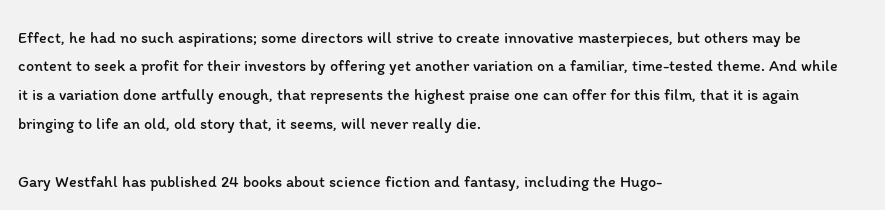Effect, he had no such aspirations; some directors will strive to create innovative masterpieces, but others may be content to seek a profit for their investors by offering yet another variation on a familiar, time-tested theme. And while it is a variation done artfully enough, that represents the highest praise one can offer for this film, that it is again bringing to life an old, old story that, it seems, will never really die.

Gary Westfahl has published 24 books about science fiction and fantasy, including the Hugo-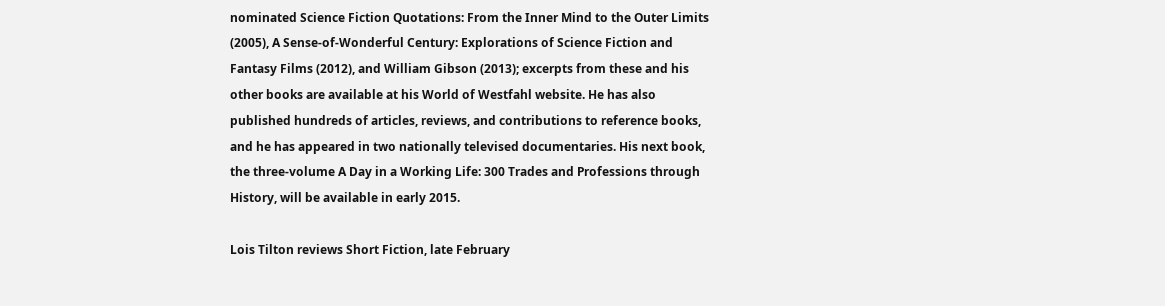nominated Science Fiction Quotations: From the Inner Mind to the Outer Limits (2005), A Sense-of-Wonderful Century: Explorations of Science Fiction and Fantasy Films (2012), and William Gibson (2013); excerpts from these and his other books are available at his World of Westfahl website. He has also published hundreds of articles, reviews, and contributions to reference books, and he has appeared in two nationally televised documentaries. His next book, the three-volume A Day in a Working Life: 300 Trades and Professions through History, will be available in early 2015.

Lois Tilton reviews Short Fiction, late February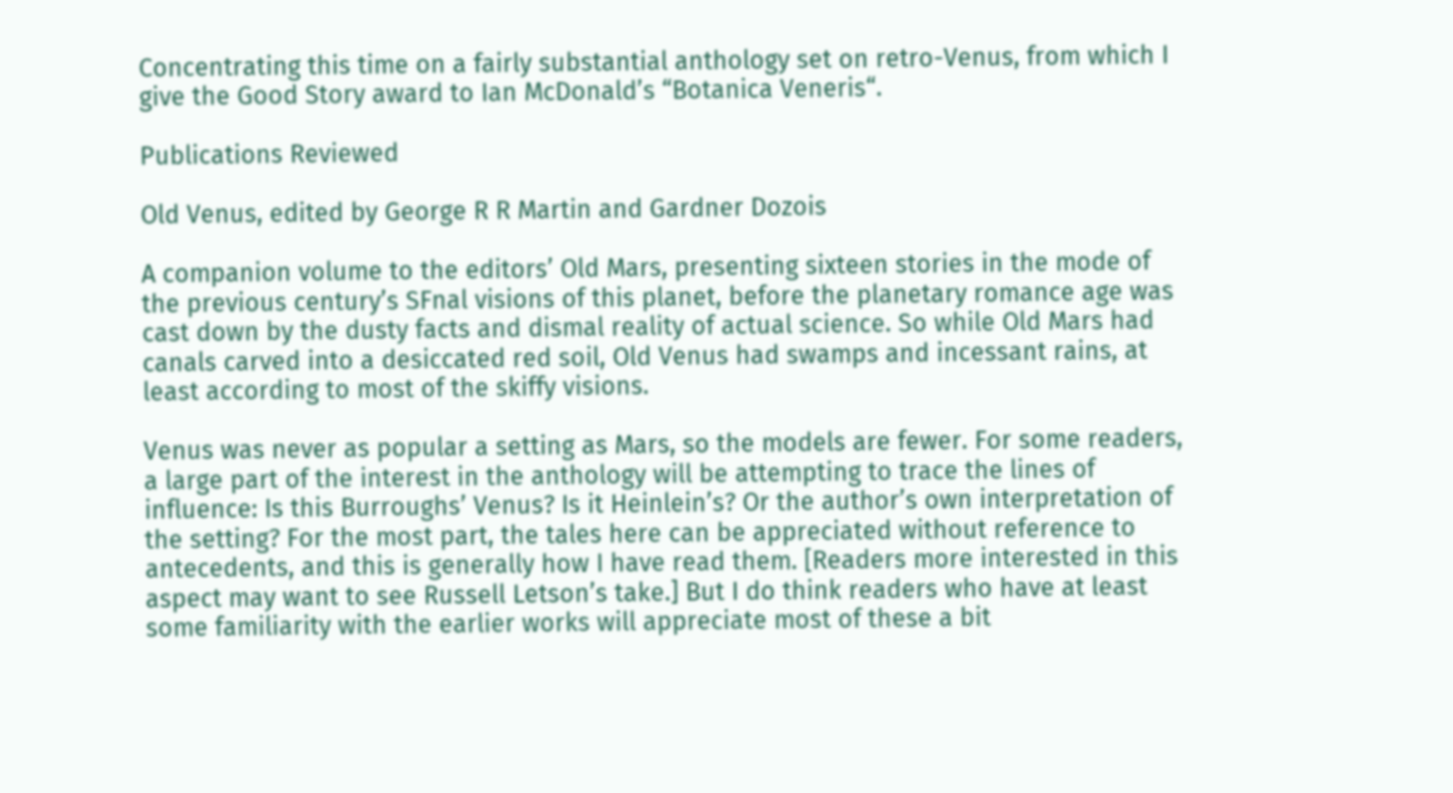Concentrating this time on a fairly substantial anthology set on retro-Venus, from which I give the Good Story award to Ian McDonald’s “Botanica Veneris“.

Publications Reviewed

Old Venus, edited by George R R Martin and Gardner Dozois

A companion volume to the editors’ Old Mars, presenting sixteen stories in the mode of the previous century’s SFnal visions of this planet, before the planetary romance age was cast down by the dusty facts and dismal reality of actual science. So while Old Mars had canals carved into a desiccated red soil, Old Venus had swamps and incessant rains, at least according to most of the skiffy visions.

Venus was never as popular a setting as Mars, so the models are fewer. For some readers, a large part of the interest in the anthology will be attempting to trace the lines of influence: Is this Burroughs’ Venus? Is it Heinlein’s? Or the author’s own interpretation of the setting? For the most part, the tales here can be appreciated without reference to antecedents, and this is generally how I have read them. [Readers more interested in this aspect may want to see Russell Letson’s take.] But I do think readers who have at least some familiarity with the earlier works will appreciate most of these a bit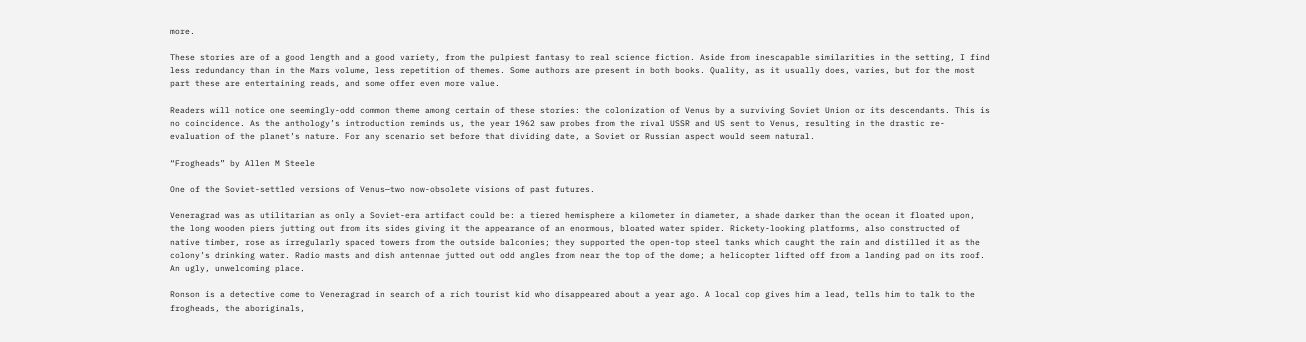more.

These stories are of a good length and a good variety, from the pulpiest fantasy to real science fiction. Aside from inescapable similarities in the setting, I find less redundancy than in the Mars volume, less repetition of themes. Some authors are present in both books. Quality, as it usually does, varies, but for the most part these are entertaining reads, and some offer even more value.

Readers will notice one seemingly-odd common theme among certain of these stories: the colonization of Venus by a surviving Soviet Union or its descendants. This is no coincidence. As the anthology’s introduction reminds us, the year 1962 saw probes from the rival USSR and US sent to Venus, resulting in the drastic re-evaluation of the planet’s nature. For any scenario set before that dividing date, a Soviet or Russian aspect would seem natural.

“Frogheads” by Allen M Steele

One of the Soviet-settled versions of Venus—two now-obsolete visions of past futures.

Veneragrad was as utilitarian as only a Soviet-era artifact could be: a tiered hemisphere a kilometer in diameter, a shade darker than the ocean it floated upon, the long wooden piers jutting out from its sides giving it the appearance of an enormous, bloated water spider. Rickety-looking platforms, also constructed of native timber, rose as irregularly spaced towers from the outside balconies; they supported the open-top steel tanks which caught the rain and distilled it as the colony’s drinking water. Radio masts and dish antennae jutted out odd angles from near the top of the dome; a helicopter lifted off from a landing pad on its roof. An ugly, unwelcoming place.

Ronson is a detective come to Veneragrad in search of a rich tourist kid who disappeared about a year ago. A local cop gives him a lead, tells him to talk to the frogheads, the aboriginals,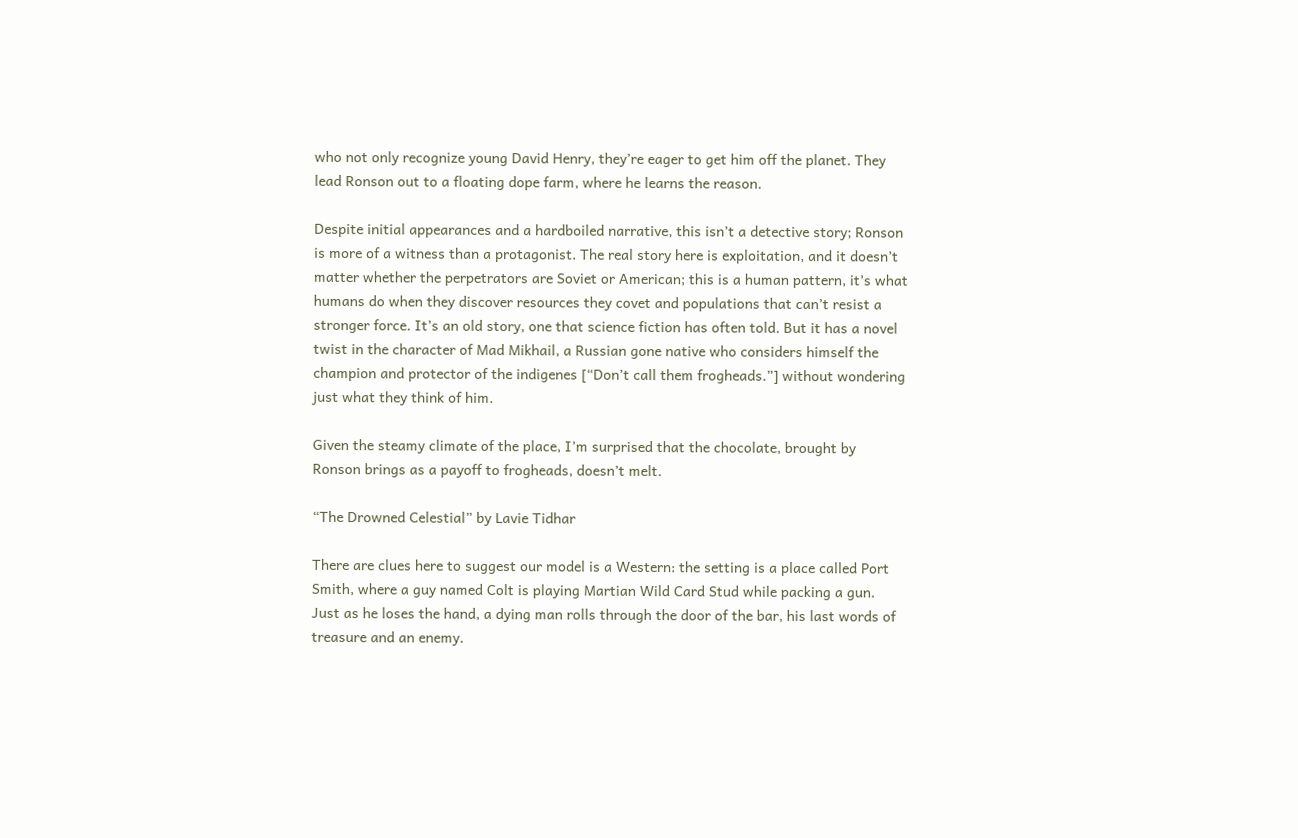who not only recognize young David Henry, they’re eager to get him off the planet. They lead Ronson out to a floating dope farm, where he learns the reason.

Despite initial appearances and a hardboiled narrative, this isn’t a detective story; Ronson is more of a witness than a protagonist. The real story here is exploitation, and it doesn’t matter whether the perpetrators are Soviet or American; this is a human pattern, it’s what humans do when they discover resources they covet and populations that can’t resist a stronger force. It’s an old story, one that science fiction has often told. But it has a novel twist in the character of Mad Mikhail, a Russian gone native who considers himself the champion and protector of the indigenes [“Don’t call them frogheads.”] without wondering just what they think of him.

Given the steamy climate of the place, I’m surprised that the chocolate, brought by Ronson brings as a payoff to frogheads, doesn’t melt.

“The Drowned Celestial” by Lavie Tidhar

There are clues here to suggest our model is a Western: the setting is a place called Port Smith, where a guy named Colt is playing Martian Wild Card Stud while packing a gun. Just as he loses the hand, a dying man rolls through the door of the bar, his last words of treasure and an enemy.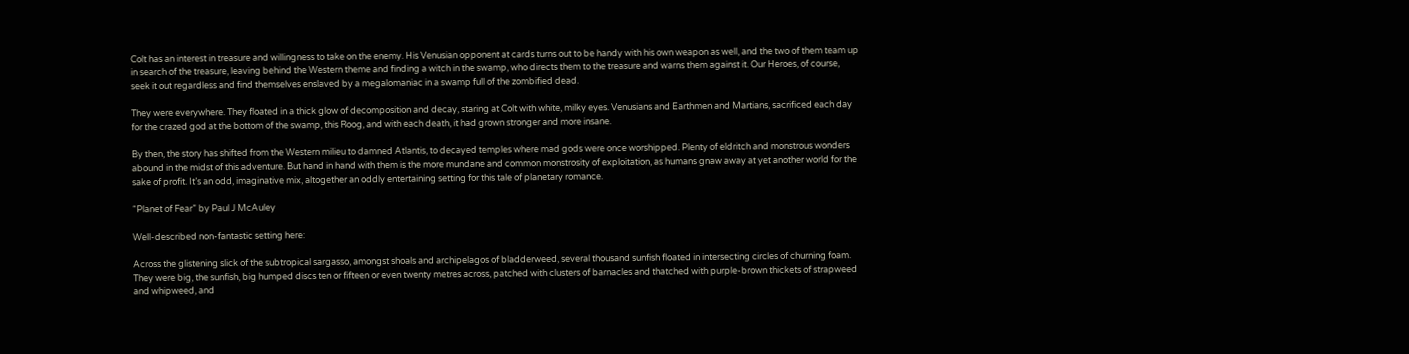Colt has an interest in treasure and willingness to take on the enemy. His Venusian opponent at cards turns out to be handy with his own weapon as well, and the two of them team up in search of the treasure, leaving behind the Western theme and finding a witch in the swamp, who directs them to the treasure and warns them against it. Our Heroes, of course, seek it out regardless and find themselves enslaved by a megalomaniac in a swamp full of the zombified dead.

They were everywhere. They floated in a thick glow of decomposition and decay, staring at Colt with white, milky eyes. Venusians and Earthmen and Martians, sacrificed each day for the crazed god at the bottom of the swamp, this Roog, and with each death, it had grown stronger and more insane.

By then, the story has shifted from the Western milieu to damned Atlantis, to decayed temples where mad gods were once worshipped. Plenty of eldritch and monstrous wonders abound in the midst of this adventure. But hand in hand with them is the more mundane and common monstrosity of exploitation, as humans gnaw away at yet another world for the sake of profit. It’s an odd, imaginative mix, altogether an oddly entertaining setting for this tale of planetary romance.

“Planet of Fear” by Paul J McAuley

Well-described non-fantastic setting here:

Across the glistening slick of the subtropical sargasso, amongst shoals and archipelagos of bladderweed, several thousand sunfish floated in intersecting circles of churning foam. They were big, the sunfish, big humped discs ten or fifteen or even twenty metres across, patched with clusters of barnacles and thatched with purple-brown thickets of strapweed and whipweed, and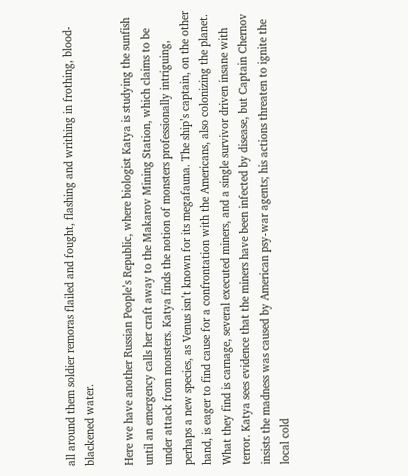all around them soldier remoras flailed and fought, flashing and writhing in frothing, blood-blackened water.

Here we have another Russian People’s Republic, where biologist Katya is studying the sunfish until an emergency calls her craft away to the Makarov Mining Station, which claims to be under attack from monsters. Katya finds the notion of monsters professionally intriguing, perhaps a new species, as Venus isn’t known for its megafauna. The ship’s captain, on the other hand, is eager to find cause for a confrontation with the Americans, also colonizing the planet. What they find is carnage, several executed miners, and a single survivor driven insane with terror. Katya sees evidence that the miners have been infected by disease, but Captain Chernov insists the madness was caused by American psy-war agents; his actions threaten to ignite the local cold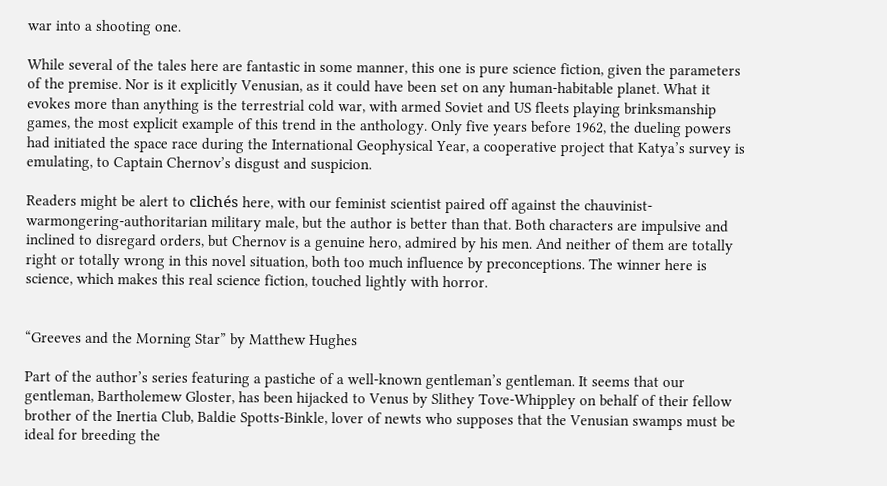war into a shooting one.

While several of the tales here are fantastic in some manner, this one is pure science fiction, given the parameters of the premise. Nor is it explicitly Venusian, as it could have been set on any human-habitable planet. What it evokes more than anything is the terrestrial cold war, with armed Soviet and US fleets playing brinksmanship games, the most explicit example of this trend in the anthology. Only five years before 1962, the dueling powers had initiated the space race during the International Geophysical Year, a cooperative project that Katya’s survey is emulating, to Captain Chernov’s disgust and suspicion.

Readers might be alert to clichés here, with our feminist scientist paired off against the chauvinist-warmongering-authoritarian military male, but the author is better than that. Both characters are impulsive and inclined to disregard orders, but Chernov is a genuine hero, admired by his men. And neither of them are totally right or totally wrong in this novel situation, both too much influence by preconceptions. The winner here is science, which makes this real science fiction, touched lightly with horror.


“Greeves and the Morning Star” by Matthew Hughes

Part of the author’s series featuring a pastiche of a well-known gentleman’s gentleman. It seems that our gentleman, Bartholemew Gloster, has been hijacked to Venus by Slithey Tove-Whippley on behalf of their fellow brother of the Inertia Club, Baldie Spotts-Binkle, lover of newts who supposes that the Venusian swamps must be ideal for breeding the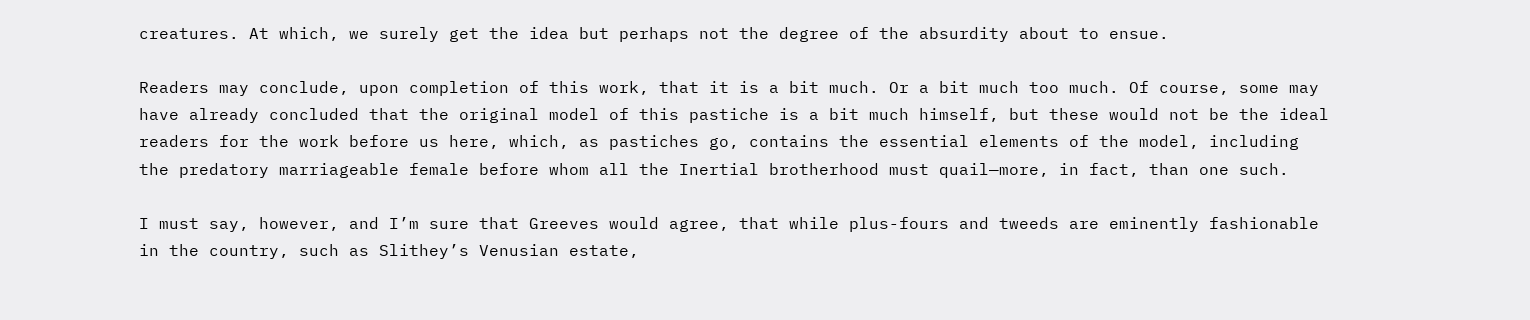creatures. At which, we surely get the idea but perhaps not the degree of the absurdity about to ensue.

Readers may conclude, upon completion of this work, that it is a bit much. Or a bit much too much. Of course, some may have already concluded that the original model of this pastiche is a bit much himself, but these would not be the ideal readers for the work before us here, which, as pastiches go, contains the essential elements of the model, including the predatory marriageable female before whom all the Inertial brotherhood must quail—more, in fact, than one such.

I must say, however, and I’m sure that Greeves would agree, that while plus-fours and tweeds are eminently fashionable in the country, such as Slithey’s Venusian estate,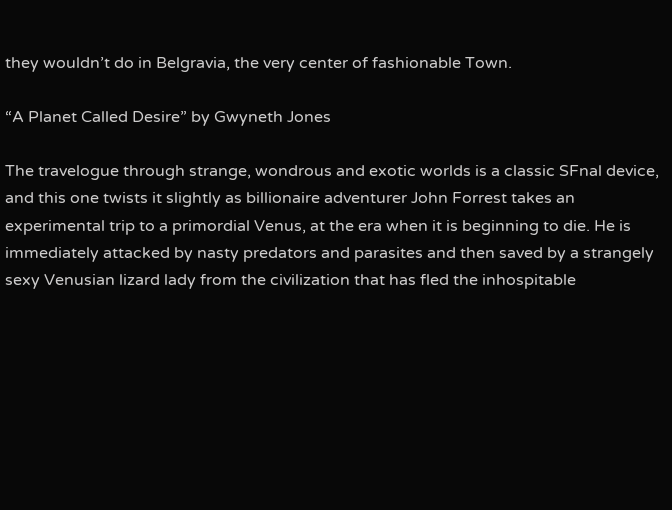they wouldn’t do in Belgravia, the very center of fashionable Town.

“A Planet Called Desire” by Gwyneth Jones

The travelogue through strange, wondrous and exotic worlds is a classic SFnal device, and this one twists it slightly as billionaire adventurer John Forrest takes an experimental trip to a primordial Venus, at the era when it is beginning to die. He is immediately attacked by nasty predators and parasites and then saved by a strangely sexy Venusian lizard lady from the civilization that has fled the inhospitable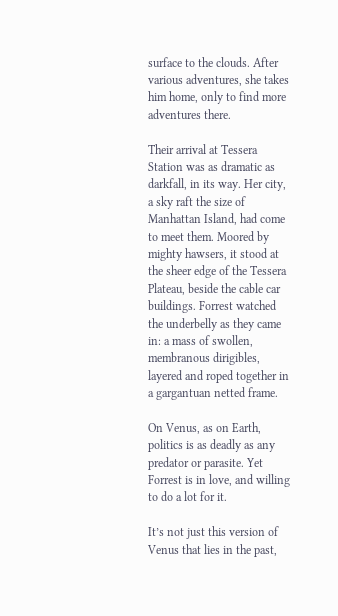surface to the clouds. After various adventures, she takes him home, only to find more adventures there.

Their arrival at Tessera Station was as dramatic as darkfall, in its way. Her city, a sky raft the size of Manhattan Island, had come to meet them. Moored by mighty hawsers, it stood at the sheer edge of the Tessera Plateau, beside the cable car buildings. Forrest watched the underbelly as they came in: a mass of swollen, membranous dirigibles, layered and roped together in a gargantuan netted frame.

On Venus, as on Earth, politics is as deadly as any predator or parasite. Yet Forrest is in love, and willing to do a lot for it.

It’s not just this version of Venus that lies in the past,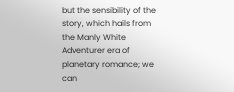but the sensibility of the story, which hails from the Manly White Adventurer era of planetary romance; we can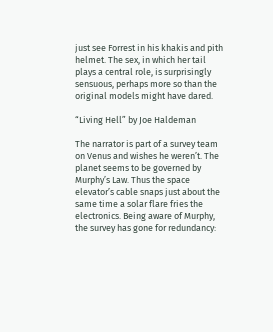just see Forrest in his khakis and pith helmet. The sex, in which her tail plays a central role, is surprisingly sensuous, perhaps more so than the original models might have dared.

“Living Hell” by Joe Haldeman

The narrator is part of a survey team on Venus and wishes he weren’t. The planet seems to be governed by Murphy’s Law. Thus the space elevator’s cable snaps just about the same time a solar flare fries the electronics. Being aware of Murphy, the survey has gone for redundancy: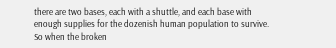there are two bases, each with a shuttle, and each base with enough supplies for the dozenish human population to survive. So when the broken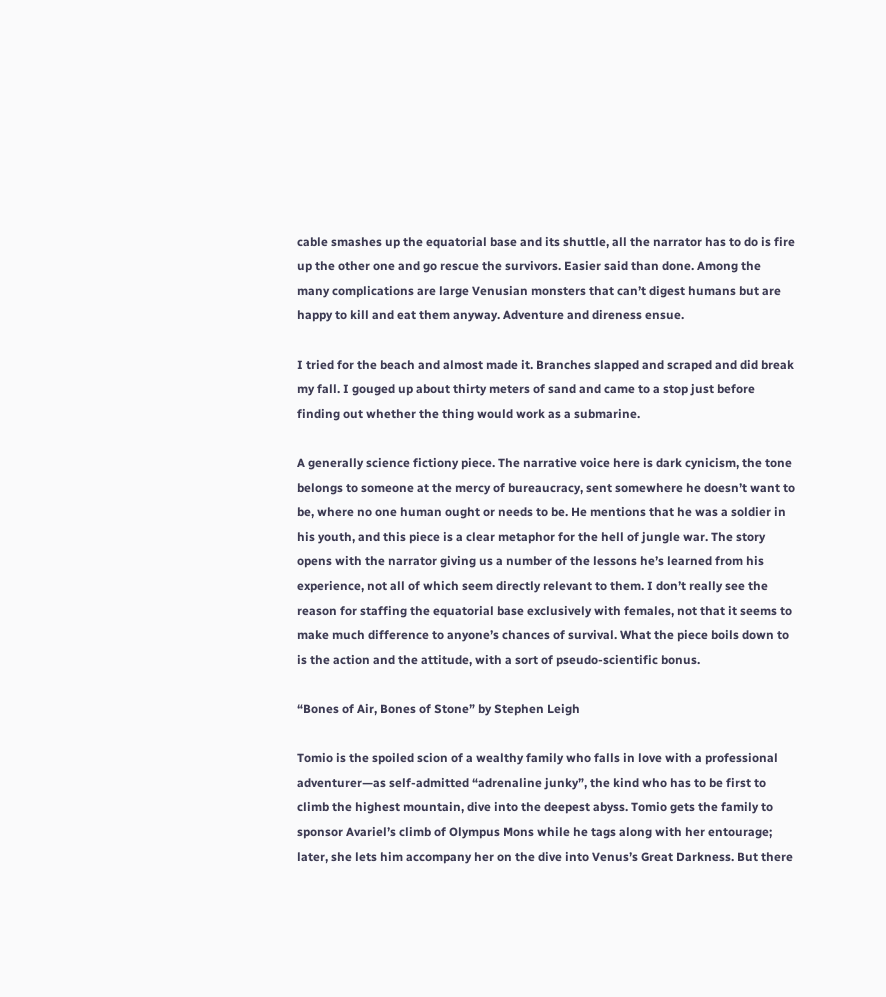cable smashes up the equatorial base and its shuttle, all the narrator has to do is fire up the other one and go rescue the survivors. Easier said than done. Among the many complications are large Venusian monsters that can’t digest humans but are happy to kill and eat them anyway. Adventure and direness ensue.

I tried for the beach and almost made it. Branches slapped and scraped and did break my fall. I gouged up about thirty meters of sand and came to a stop just before finding out whether the thing would work as a submarine.

A generally science fictiony piece. The narrative voice here is dark cynicism, the tone belongs to someone at the mercy of bureaucracy, sent somewhere he doesn’t want to be, where no one human ought or needs to be. He mentions that he was a soldier in his youth, and this piece is a clear metaphor for the hell of jungle war. The story opens with the narrator giving us a number of the lessons he’s learned from his experience, not all of which seem directly relevant to them. I don’t really see the reason for staffing the equatorial base exclusively with females, not that it seems to make much difference to anyone’s chances of survival. What the piece boils down to is the action and the attitude, with a sort of pseudo-scientific bonus.

“Bones of Air, Bones of Stone” by Stephen Leigh

Tomio is the spoiled scion of a wealthy family who falls in love with a professional adventurer—as self-admitted “adrenaline junky”, the kind who has to be first to climb the highest mountain, dive into the deepest abyss. Tomio gets the family to sponsor Avariel’s climb of Olympus Mons while he tags along with her entourage; later, she lets him accompany her on the dive into Venus’s Great Darkness. But there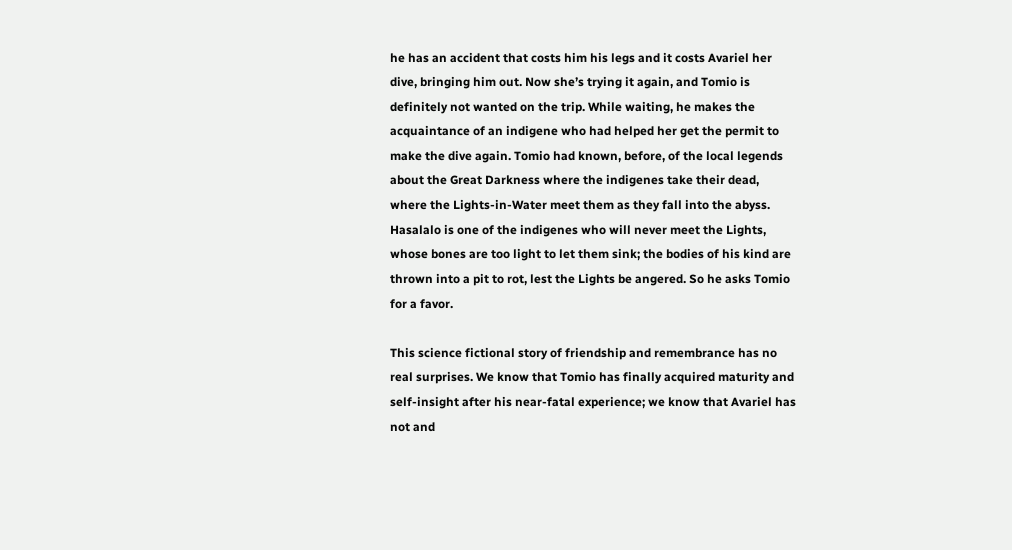he has an accident that costs him his legs and it costs Avariel her dive, bringing him out. Now she’s trying it again, and Tomio is definitely not wanted on the trip. While waiting, he makes the acquaintance of an indigene who had helped her get the permit to make the dive again. Tomio had known, before, of the local legends about the Great Darkness where the indigenes take their dead, where the Lights-in-Water meet them as they fall into the abyss. Hasalalo is one of the indigenes who will never meet the Lights, whose bones are too light to let them sink; the bodies of his kind are thrown into a pit to rot, lest the Lights be angered. So he asks Tomio for a favor.

This science fictional story of friendship and remembrance has no real surprises. We know that Tomio has finally acquired maturity and self-insight after his near-fatal experience; we know that Avariel has not and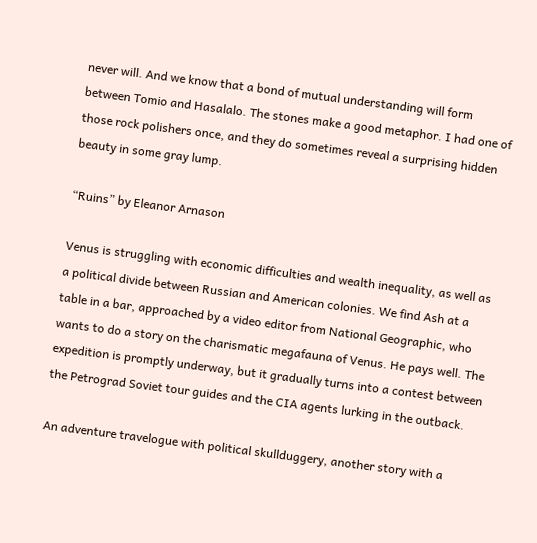never will. And we know that a bond of mutual understanding will form between Tomio and Hasalalo. The stones make a good metaphor. I had one of those rock polishers once, and they do sometimes reveal a surprising hidden beauty in some gray lump.

“Ruins” by Eleanor Arnason

Venus is struggling with economic difficulties and wealth inequality, as well as a political divide between Russian and American colonies. We find Ash at a table in a bar, approached by a video editor from National Geographic, who wants to do a story on the charismatic megafauna of Venus. He pays well. The expedition is promptly underway, but it gradually turns into a contest between the Petrograd Soviet tour guides and the CIA agents lurking in the outback.

An adventure travelogue with political skullduggery, another story with a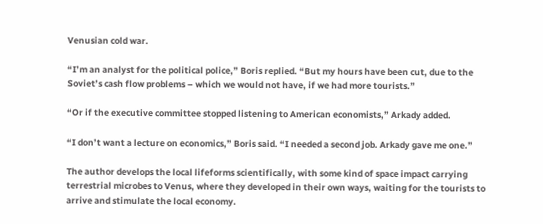Venusian cold war.

“I’m an analyst for the political police,” Boris replied. “But my hours have been cut, due to the Soviet’s cash flow problems – which we would not have, if we had more tourists.”

“Or if the executive committee stopped listening to American economists,” Arkady added.

“I don’t want a lecture on economics,” Boris said. “I needed a second job. Arkady gave me one.”

The author develops the local lifeforms scientifically, with some kind of space impact carrying terrestrial microbes to Venus, where they developed in their own ways, waiting for the tourists to arrive and stimulate the local economy.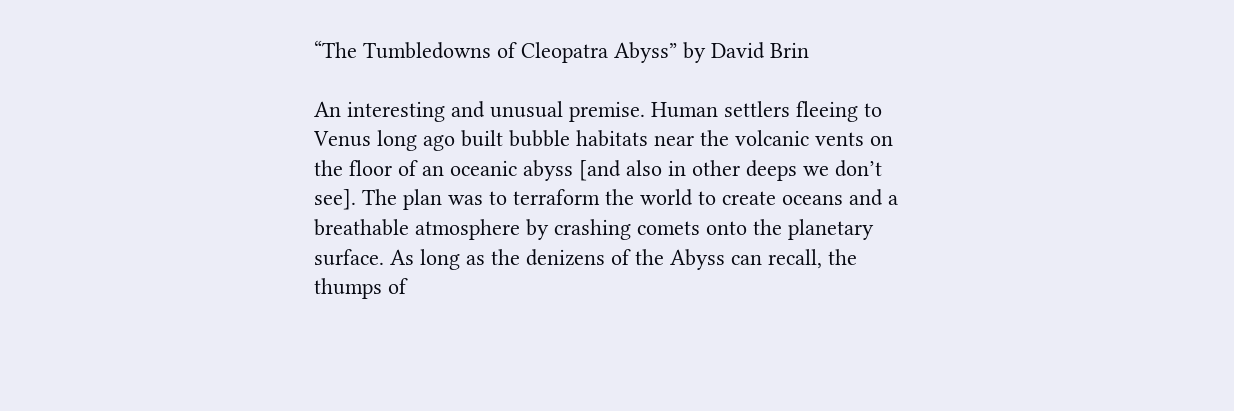“The Tumbledowns of Cleopatra Abyss” by David Brin

An interesting and unusual premise. Human settlers fleeing to Venus long ago built bubble habitats near the volcanic vents on the floor of an oceanic abyss [and also in other deeps we don’t see]. The plan was to terraform the world to create oceans and a breathable atmosphere by crashing comets onto the planetary surface. As long as the denizens of the Abyss can recall, the thumps of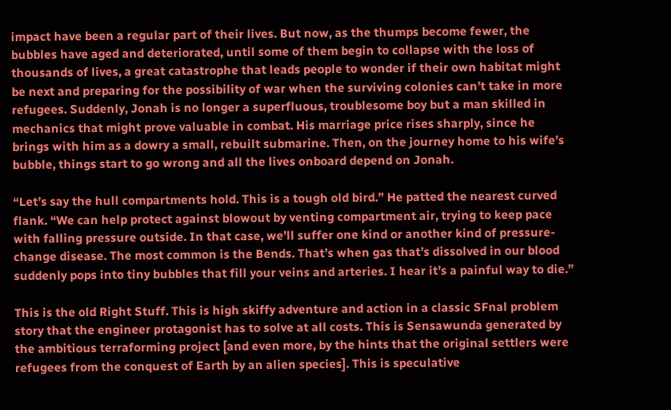impact have been a regular part of their lives. But now, as the thumps become fewer, the bubbles have aged and deteriorated, until some of them begin to collapse with the loss of thousands of lives, a great catastrophe that leads people to wonder if their own habitat might be next and preparing for the possibility of war when the surviving colonies can’t take in more refugees. Suddenly, Jonah is no longer a superfluous, troublesome boy but a man skilled in mechanics that might prove valuable in combat. His marriage price rises sharply, since he brings with him as a dowry a small, rebuilt submarine. Then, on the journey home to his wife’s bubble, things start to go wrong and all the lives onboard depend on Jonah.

“Let’s say the hull compartments hold. This is a tough old bird.” He patted the nearest curved flank. “We can help protect against blowout by venting compartment air, trying to keep pace with falling pressure outside. In that case, we’ll suffer one kind or another kind of pressure-change disease. The most common is the Bends. That’s when gas that’s dissolved in our blood suddenly pops into tiny bubbles that fill your veins and arteries. I hear it’s a painful way to die.”

This is the old Right Stuff. This is high skiffy adventure and action in a classic SFnal problem story that the engineer protagonist has to solve at all costs. This is Sensawunda generated by the ambitious terraforming project [and even more, by the hints that the original settlers were refugees from the conquest of Earth by an alien species]. This is speculative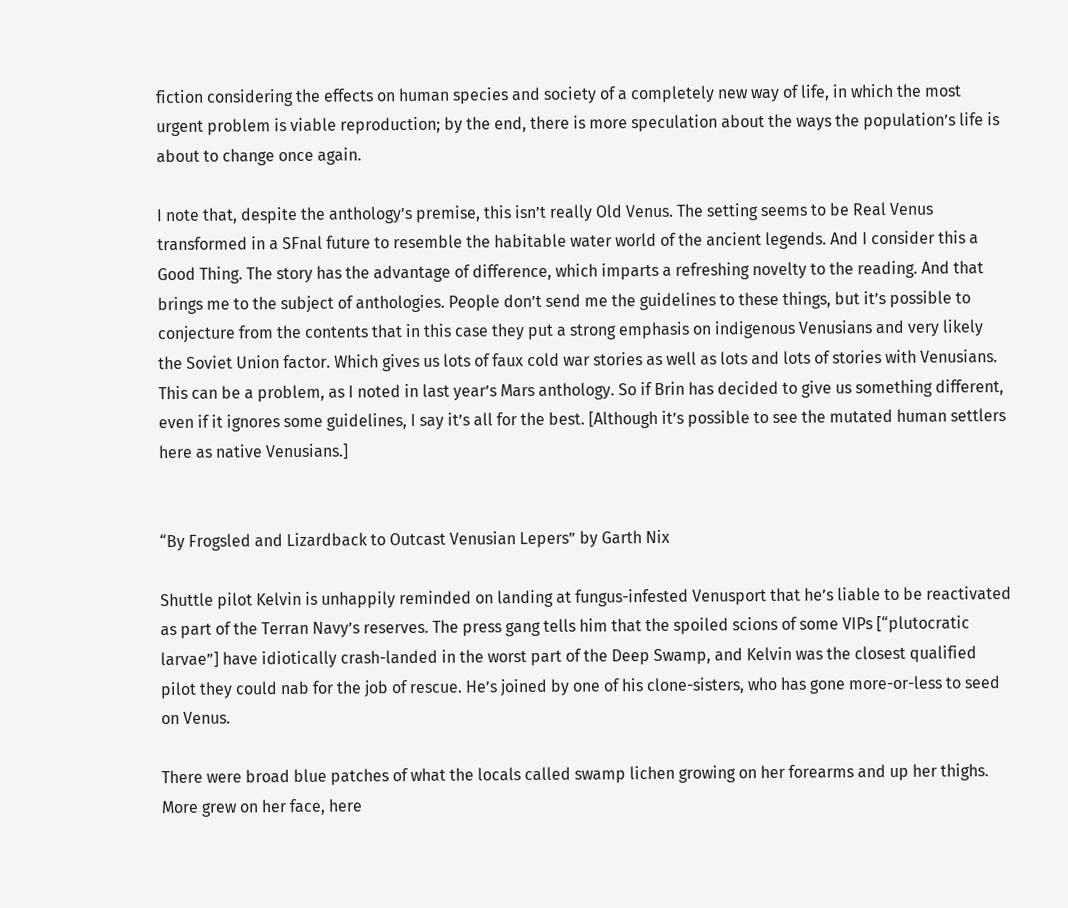fiction considering the effects on human species and society of a completely new way of life, in which the most urgent problem is viable reproduction; by the end, there is more speculation about the ways the population’s life is about to change once again.

I note that, despite the anthology’s premise, this isn’t really Old Venus. The setting seems to be Real Venus transformed in a SFnal future to resemble the habitable water world of the ancient legends. And I consider this a Good Thing. The story has the advantage of difference, which imparts a refreshing novelty to the reading. And that brings me to the subject of anthologies. People don’t send me the guidelines to these things, but it’s possible to conjecture from the contents that in this case they put a strong emphasis on indigenous Venusians and very likely the Soviet Union factor. Which gives us lots of faux cold war stories as well as lots and lots of stories with Venusians. This can be a problem, as I noted in last year’s Mars anthology. So if Brin has decided to give us something different, even if it ignores some guidelines, I say it’s all for the best. [Although it’s possible to see the mutated human settlers here as native Venusians.]


“By Frogsled and Lizardback to Outcast Venusian Lepers” by Garth Nix

Shuttle pilot Kelvin is unhappily reminded on landing at fungus-infested Venusport that he’s liable to be reactivated as part of the Terran Navy’s reserves. The press gang tells him that the spoiled scions of some VIPs [“plutocratic larvae”] have idiotically crash-landed in the worst part of the Deep Swamp, and Kelvin was the closest qualified pilot they could nab for the job of rescue. He’s joined by one of his clone-sisters, who has gone more-or-less to seed on Venus.

There were broad blue patches of what the locals called swamp lichen growing on her forearms and up her thighs. More grew on her face, here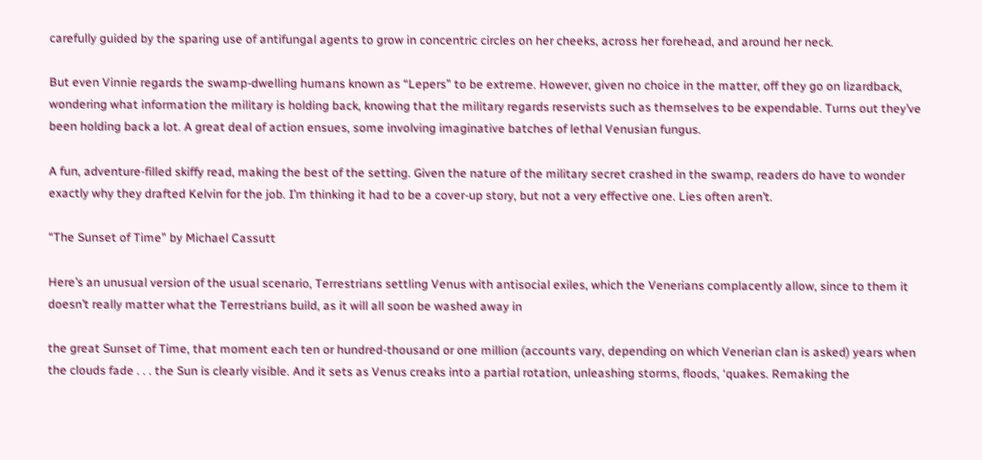carefully guided by the sparing use of antifungal agents to grow in concentric circles on her cheeks, across her forehead, and around her neck.

But even Vinnie regards the swamp-dwelling humans known as “Lepers” to be extreme. However, given no choice in the matter, off they go on lizardback, wondering what information the military is holding back, knowing that the military regards reservists such as themselves to be expendable. Turns out they’ve been holding back a lot. A great deal of action ensues, some involving imaginative batches of lethal Venusian fungus.

A fun, adventure-filled skiffy read, making the best of the setting. Given the nature of the military secret crashed in the swamp, readers do have to wonder exactly why they drafted Kelvin for the job. I’m thinking it had to be a cover-up story, but not a very effective one. Lies often aren’t.

“The Sunset of Time” by Michael Cassutt

Here’s an unusual version of the usual scenario, Terrestrians settling Venus with antisocial exiles, which the Venerians complacently allow, since to them it doesn’t really matter what the Terrestrians build, as it will all soon be washed away in

the great Sunset of Time, that moment each ten or hundred-thousand or one million (accounts vary, depending on which Venerian clan is asked) years when the clouds fade . . . the Sun is clearly visible. And it sets as Venus creaks into a partial rotation, unleashing storms, floods, ‘quakes. Remaking the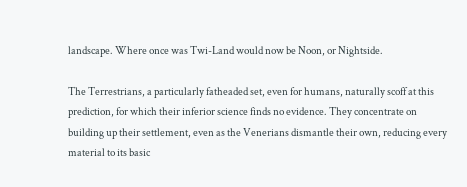landscape. Where once was Twi-Land would now be Noon, or Nightside.

The Terrestrians, a particularly fatheaded set, even for humans, naturally scoff at this prediction, for which their inferior science finds no evidence. They concentrate on building up their settlement, even as the Venerians dismantle their own, reducing every material to its basic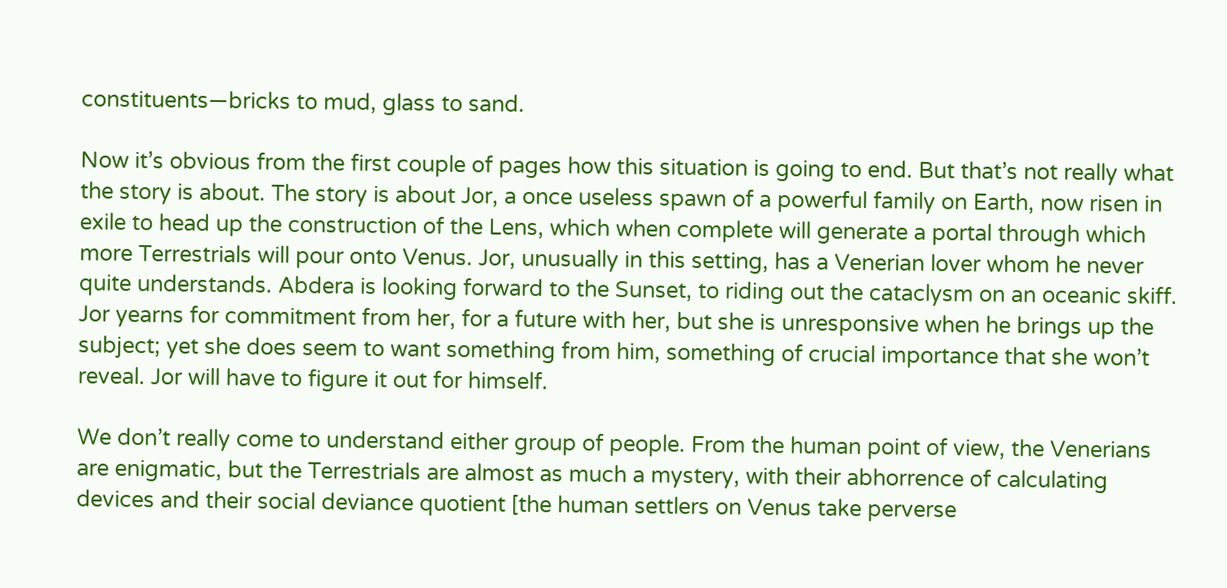constituents—bricks to mud, glass to sand.

Now it’s obvious from the first couple of pages how this situation is going to end. But that’s not really what the story is about. The story is about Jor, a once useless spawn of a powerful family on Earth, now risen in exile to head up the construction of the Lens, which when complete will generate a portal through which more Terrestrials will pour onto Venus. Jor, unusually in this setting, has a Venerian lover whom he never quite understands. Abdera is looking forward to the Sunset, to riding out the cataclysm on an oceanic skiff. Jor yearns for commitment from her, for a future with her, but she is unresponsive when he brings up the subject; yet she does seem to want something from him, something of crucial importance that she won’t reveal. Jor will have to figure it out for himself.

We don’t really come to understand either group of people. From the human point of view, the Venerians are enigmatic, but the Terrestrials are almost as much a mystery, with their abhorrence of calculating devices and their social deviance quotient [the human settlers on Venus take perverse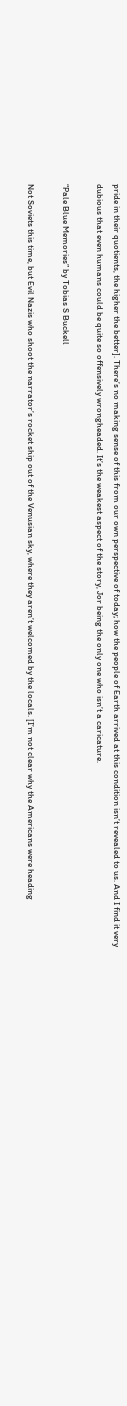pride in their quotients, the higher the better]. There’s no making sense of this from our own perspective of today; how the people of Earth arrived at this condition isn’t revealed to us. And I find it very dubious that even humans could be quite so offensively wrongheaded. It’s the weakest aspect of the story, Jor being the only one who isn’t a caricature.

“Pale Blue Memories” by Tobias S Buckell

Not Soviets this time, but Evil Nazis who shoot the narrator’s rocket ship out of the Venusian sky, where they aren’t welcomed by the locals. [I’m not clear why the Americans were heading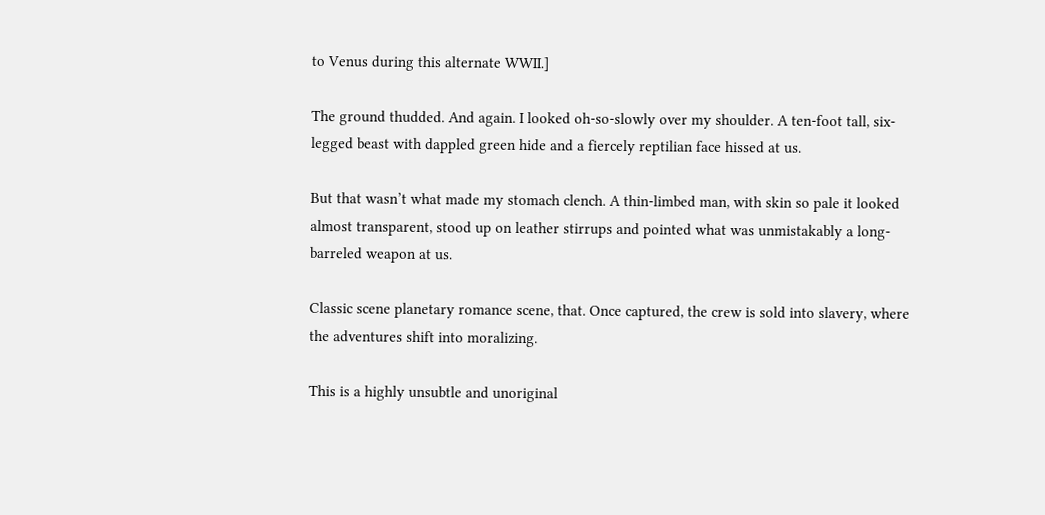to Venus during this alternate WWII.]

The ground thudded. And again. I looked oh-so-slowly over my shoulder. A ten-foot tall, six-legged beast with dappled green hide and a fiercely reptilian face hissed at us.

But that wasn’t what made my stomach clench. A thin-limbed man, with skin so pale it looked almost transparent, stood up on leather stirrups and pointed what was unmistakably a long-barreled weapon at us.

Classic scene planetary romance scene, that. Once captured, the crew is sold into slavery, where the adventures shift into moralizing.

This is a highly unsubtle and unoriginal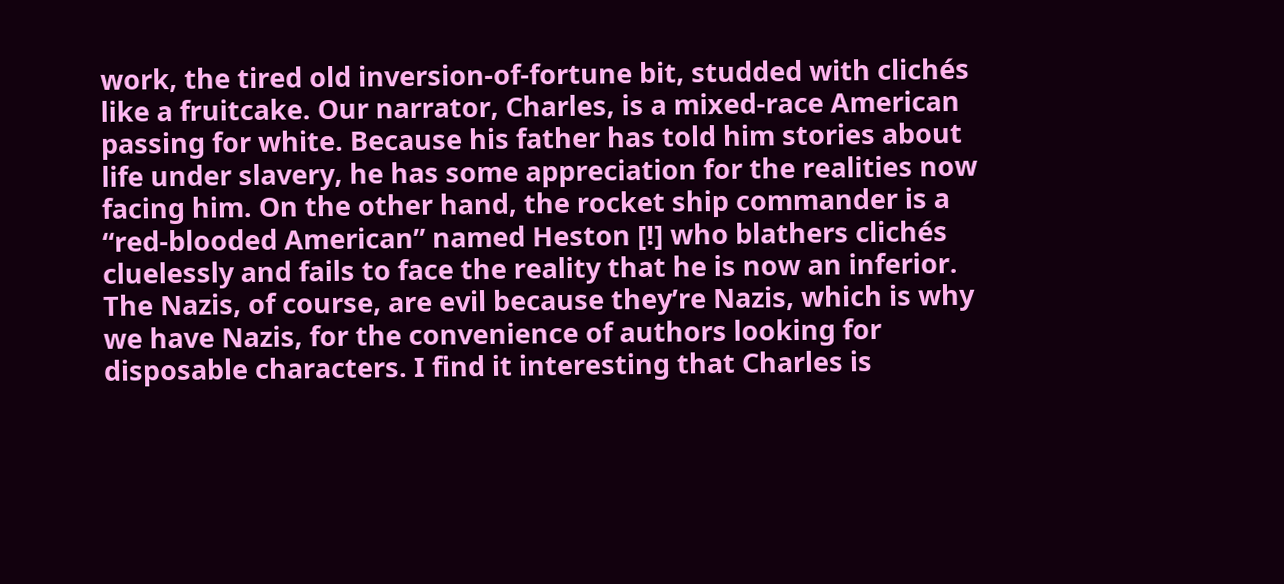work, the tired old inversion-of-fortune bit, studded with clichés like a fruitcake. Our narrator, Charles, is a mixed-race American passing for white. Because his father has told him stories about life under slavery, he has some appreciation for the realities now facing him. On the other hand, the rocket ship commander is a “red-blooded American” named Heston [!] who blathers clichés cluelessly and fails to face the reality that he is now an inferior. The Nazis, of course, are evil because they’re Nazis, which is why we have Nazis, for the convenience of authors looking for disposable characters. I find it interesting that Charles is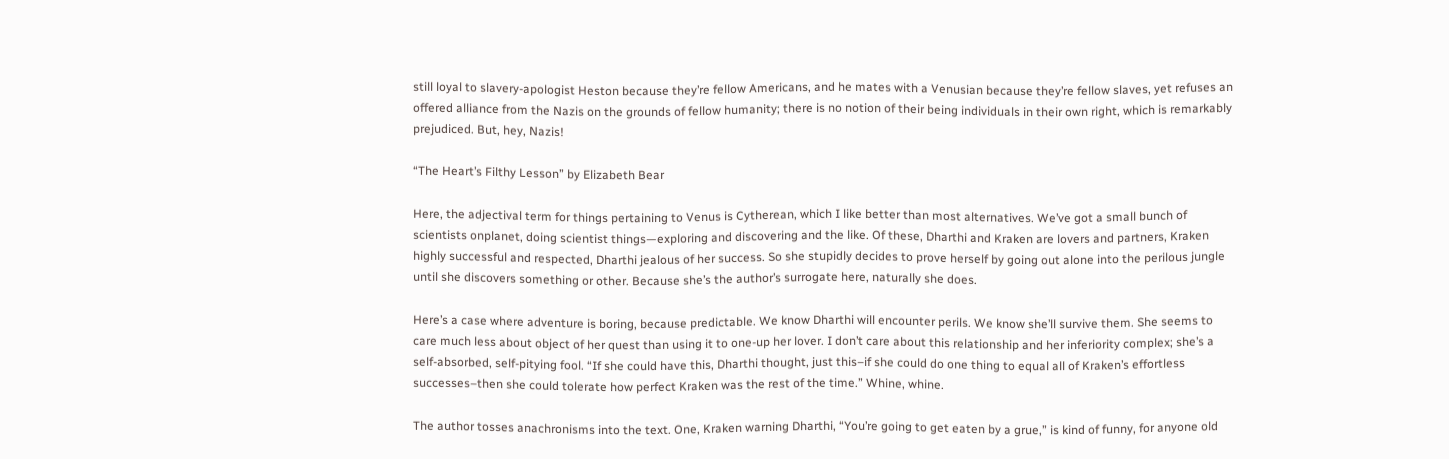still loyal to slavery-apologist Heston because they’re fellow Americans, and he mates with a Venusian because they’re fellow slaves, yet refuses an offered alliance from the Nazis on the grounds of fellow humanity; there is no notion of their being individuals in their own right, which is remarkably prejudiced. But, hey, Nazis!

“The Heart’s Filthy Lesson” by Elizabeth Bear

Here, the adjectival term for things pertaining to Venus is Cytherean, which I like better than most alternatives. We’ve got a small bunch of scientists onplanet, doing scientist things—exploring and discovering and the like. Of these, Dharthi and Kraken are lovers and partners, Kraken highly successful and respected, Dharthi jealous of her success. So she stupidly decides to prove herself by going out alone into the perilous jungle until she discovers something or other. Because she’s the author’s surrogate here, naturally she does.

Here’s a case where adventure is boring, because predictable. We know Dharthi will encounter perils. We know she’ll survive them. She seems to care much less about object of her quest than using it to one-up her lover. I don’t care about this relationship and her inferiority complex; she’s a self-absorbed, self-pitying fool. “If she could have this, Dharthi thought, just this–if she could do one thing to equal all of Kraken’s effortless successes–then she could tolerate how perfect Kraken was the rest of the time.” Whine, whine.

The author tosses anachronisms into the text. One, Kraken warning Dharthi, “You’re going to get eaten by a grue,” is kind of funny, for anyone old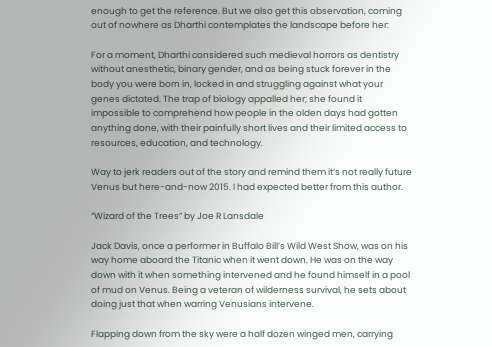enough to get the reference. But we also get this observation, coming out of nowhere as Dharthi contemplates the landscape before her:

For a moment, Dharthi considered such medieval horrors as dentistry without anesthetic, binary gender, and as being stuck forever in the body you were born in, locked in and struggling against what your genes dictated. The trap of biology appalled her; she found it impossible to comprehend how people in the olden days had gotten anything done, with their painfully short lives and their limited access to resources, education, and technology.

Way to jerk readers out of the story and remind them it’s not really future Venus but here-and-now 2015. I had expected better from this author.

“Wizard of the Trees” by Joe R Lansdale

Jack Davis, once a performer in Buffalo Bill’s Wild West Show, was on his way home aboard the Titanic when it went down. He was on the way down with it when something intervened and he found himself in a pool of mud on Venus. Being a veteran of wilderness survival, he sets about doing just that when warring Venusians intervene.

Flapping down from the sky were a half dozen winged men, carrying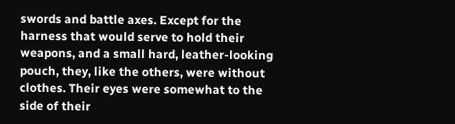swords and battle axes. Except for the harness that would serve to hold their weapons, and a small hard, leather-looking pouch, they, like the others, were without clothes. Their eyes were somewhat to the side of their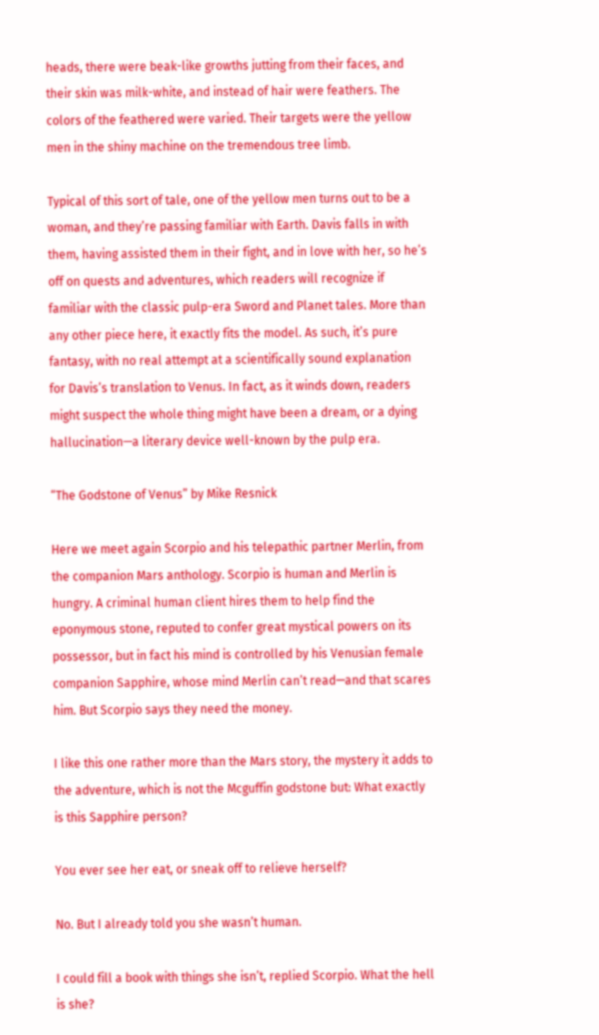heads, there were beak-like growths jutting from their faces, and their skin was milk-white, and instead of hair were feathers. The colors of the feathered were varied. Their targets were the yellow men in the shiny machine on the tremendous tree limb.

Typical of this sort of tale, one of the yellow men turns out to be a woman, and they’re passing familiar with Earth. Davis falls in with them, having assisted them in their fight, and in love with her, so he’s off on quests and adventures, which readers will recognize if familiar with the classic pulp-era Sword and Planet tales. More than any other piece here, it exactly fits the model. As such, it’s pure fantasy, with no real attempt at a scientifically sound explanation for Davis’s translation to Venus. In fact, as it winds down, readers might suspect the whole thing might have been a dream, or a dying hallucination—a literary device well-known by the pulp era.

“The Godstone of Venus” by Mike Resnick

Here we meet again Scorpio and his telepathic partner Merlin, from the companion Mars anthology. Scorpio is human and Merlin is hungry. A criminal human client hires them to help find the eponymous stone, reputed to confer great mystical powers on its possessor, but in fact his mind is controlled by his Venusian female companion Sapphire, whose mind Merlin can’t read—and that scares him. But Scorpio says they need the money.

I like this one rather more than the Mars story, the mystery it adds to the adventure, which is not the Mcguffin godstone but: What exactly is this Sapphire person?

You ever see her eat, or sneak off to relieve herself?

No. But I already told you she wasn’t human.

I could fill a book with things she isn’t, replied Scorpio. What the hell is she?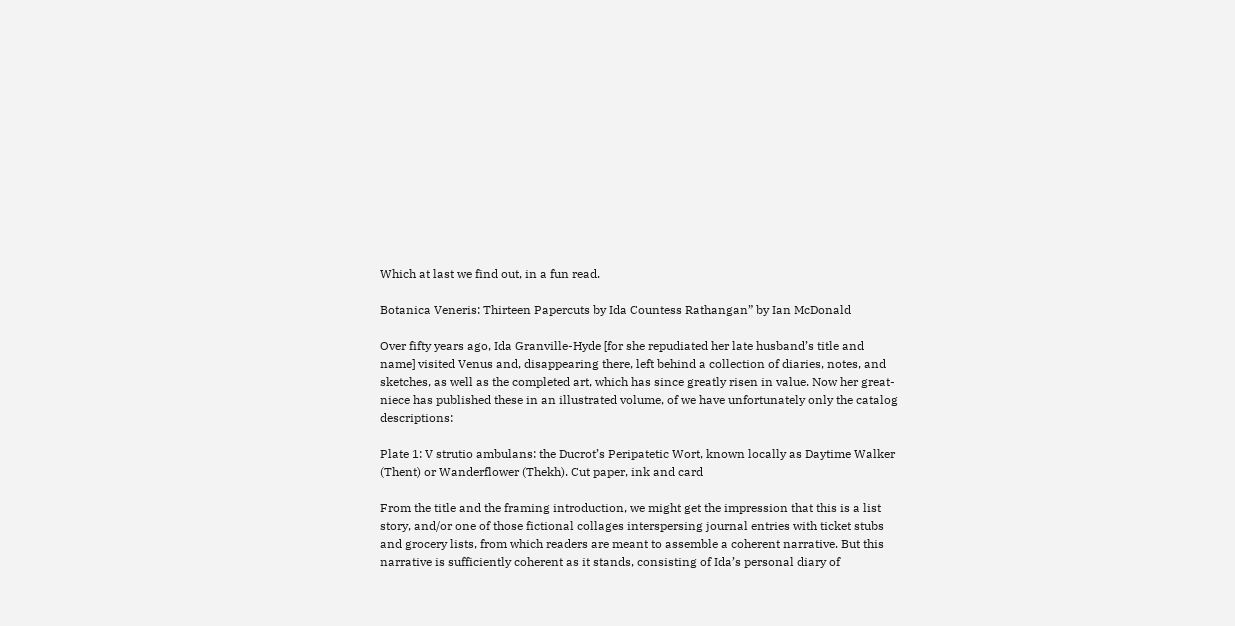Which at last we find out, in a fun read.

Botanica Veneris: Thirteen Papercuts by Ida Countess Rathangan” by Ian McDonald

Over fifty years ago, Ida Granville-Hyde [for she repudiated her late husband’s title and name] visited Venus and, disappearing there, left behind a collection of diaries, notes, and sketches, as well as the completed art, which has since greatly risen in value. Now her great-niece has published these in an illustrated volume, of we have unfortunately only the catalog descriptions:

Plate 1: V strutio ambulans: the Ducrot’s Peripatetic Wort, known locally as Daytime Walker (Thent) or Wanderflower (Thekh). Cut paper, ink and card

From the title and the framing introduction, we might get the impression that this is a list story, and/or one of those fictional collages interspersing journal entries with ticket stubs and grocery lists, from which readers are meant to assemble a coherent narrative. But this narrative is sufficiently coherent as it stands, consisting of Ida’s personal diary of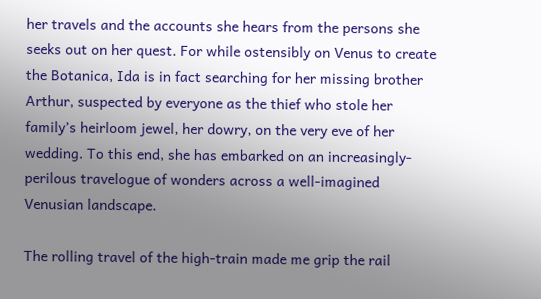her travels and the accounts she hears from the persons she seeks out on her quest. For while ostensibly on Venus to create the Botanica, Ida is in fact searching for her missing brother Arthur, suspected by everyone as the thief who stole her family’s heirloom jewel, her dowry, on the very eve of her wedding. To this end, she has embarked on an increasingly-perilous travelogue of wonders across a well-imagined Venusian landscape.

The rolling travel of the high-train made me grip the rail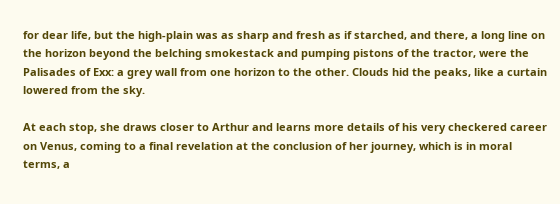for dear life, but the high-plain was as sharp and fresh as if starched, and there, a long line on the horizon beyond the belching smokestack and pumping pistons of the tractor, were the Palisades of Exx: a grey wall from one horizon to the other. Clouds hid the peaks, like a curtain lowered from the sky.

At each stop, she draws closer to Arthur and learns more details of his very checkered career on Venus, coming to a final revelation at the conclusion of her journey, which is in moral terms, a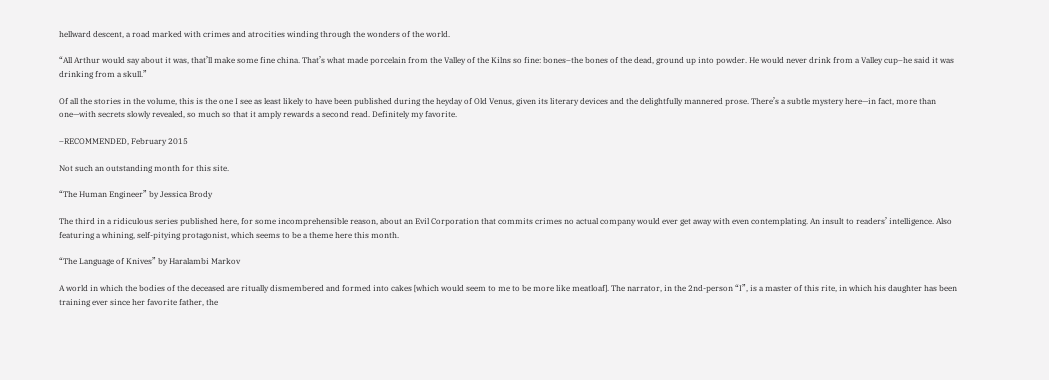hellward descent, a road marked with crimes and atrocities winding through the wonders of the world.

“All Arthur would say about it was, that’ll make some fine china. That’s what made porcelain from the Valley of the Kilns so fine: bones–the bones of the dead, ground up into powder. He would never drink from a Valley cup–he said it was drinking from a skull.”

Of all the stories in the volume, this is the one I see as least likely to have been published during the heyday of Old Venus, given its literary devices and the delightfully mannered prose. There’s a subtle mystery here—in fact, more than one—with secrets slowly revealed, so much so that it amply rewards a second read. Definitely my favorite.

–RECOMMENDED, February 2015

Not such an outstanding month for this site.

“The Human Engineer” by Jessica Brody

The third in a ridiculous series published here, for some incomprehensible reason, about an Evil Corporation that commits crimes no actual company would ever get away with even contemplating. An insult to readers’ intelligence. Also featuring a whining, self-pitying protagonist, which seems to be a theme here this month.

“The Language of Knives” by Haralambi Markov

A world in which the bodies of the deceased are ritually dismembered and formed into cakes [which would seem to me to be more like meatloaf]. The narrator, in the 2nd-person “I”, is a master of this rite, in which his daughter has been training ever since her favorite father, the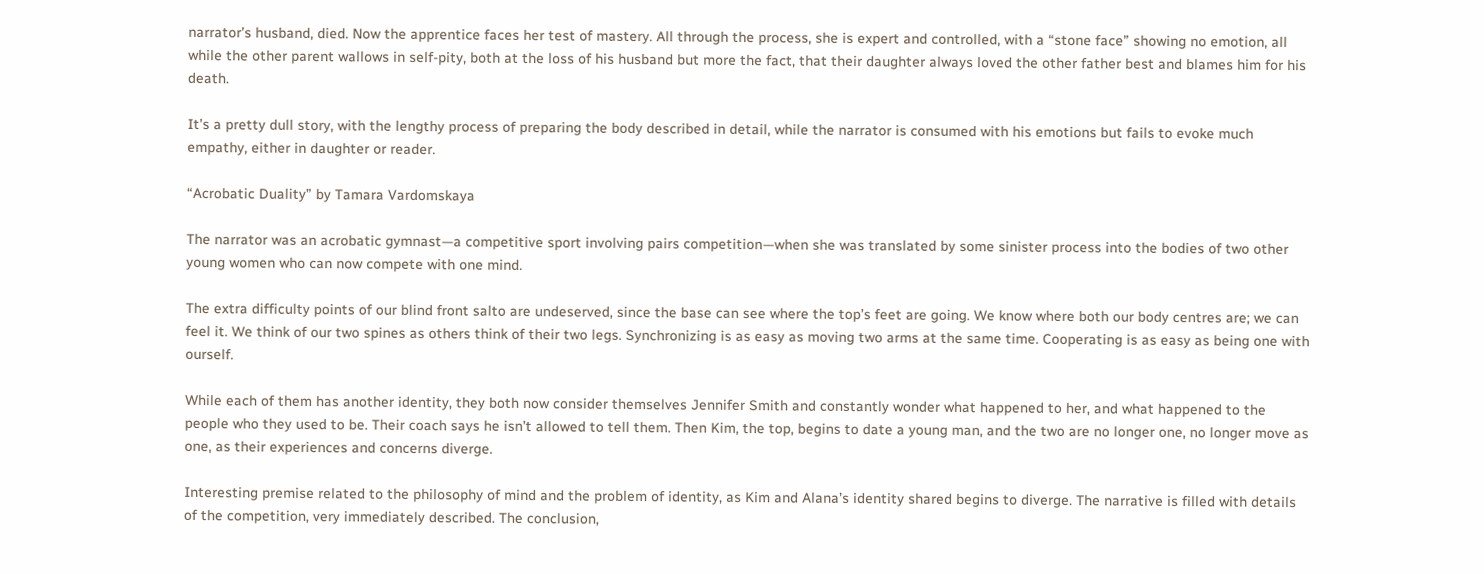narrator’s husband, died. Now the apprentice faces her test of mastery. All through the process, she is expert and controlled, with a “stone face” showing no emotion, all while the other parent wallows in self-pity, both at the loss of his husband but more the fact, that their daughter always loved the other father best and blames him for his death.

It’s a pretty dull story, with the lengthy process of preparing the body described in detail, while the narrator is consumed with his emotions but fails to evoke much empathy, either in daughter or reader.

“Acrobatic Duality” by Tamara Vardomskaya

The narrator was an acrobatic gymnast—a competitive sport involving pairs competition—when she was translated by some sinister process into the bodies of two other young women who can now compete with one mind.

The extra difficulty points of our blind front salto are undeserved, since the base can see where the top’s feet are going. We know where both our body centres are; we can feel it. We think of our two spines as others think of their two legs. Synchronizing is as easy as moving two arms at the same time. Cooperating is as easy as being one with ourself.

While each of them has another identity, they both now consider themselves Jennifer Smith and constantly wonder what happened to her, and what happened to the people who they used to be. Their coach says he isn’t allowed to tell them. Then Kim, the top, begins to date a young man, and the two are no longer one, no longer move as one, as their experiences and concerns diverge.

Interesting premise related to the philosophy of mind and the problem of identity, as Kim and Alana’s identity shared begins to diverge. The narrative is filled with details of the competition, very immediately described. The conclusion,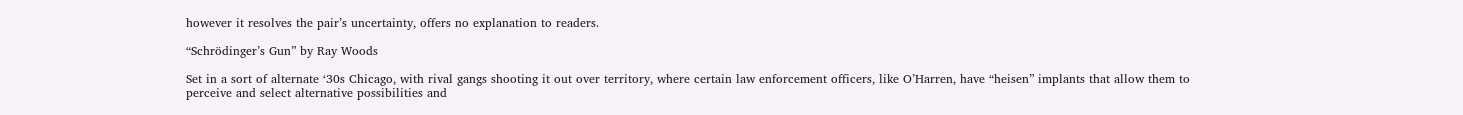however it resolves the pair’s uncertainty, offers no explanation to readers.

“Schrödinger’s Gun” by Ray Woods

Set in a sort of alternate ‘30s Chicago, with rival gangs shooting it out over territory, where certain law enforcement officers, like O’Harren, have “heisen” implants that allow them to perceive and select alternative possibilities and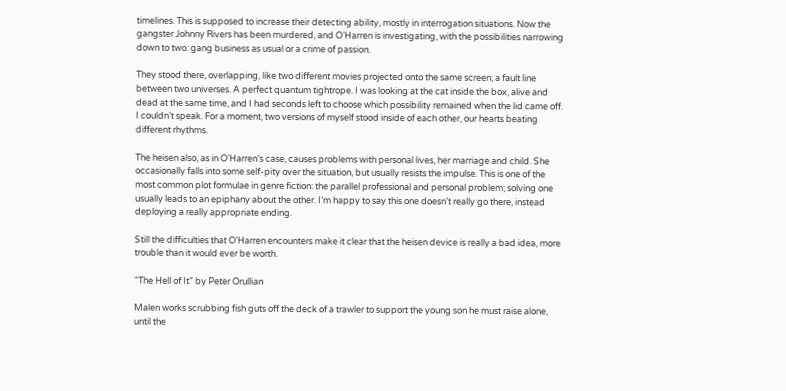timelines. This is supposed to increase their detecting ability, mostly in interrogation situations. Now the gangster Johnny Rivers has been murdered, and O’Harren is investigating, with the possibilities narrowing down to two: gang business as usual or a crime of passion.

They stood there, overlapping, like two different movies projected onto the same screen; a fault line between two universes. A perfect quantum tightrope. I was looking at the cat inside the box, alive and dead at the same time, and I had seconds left to choose which possibility remained when the lid came off. I couldn’t speak. For a moment, two versions of myself stood inside of each other, our hearts beating different rhythms.

The heisen also, as in O’Harren’s case, causes problems with personal lives, her marriage and child. She occasionally falls into some self-pity over the situation, but usually resists the impulse. This is one of the most common plot formulae in genre fiction: the parallel professional and personal problem; solving one usually leads to an epiphany about the other. I’m happy to say this one doesn’t really go there, instead deploying a really appropriate ending.

Still the difficulties that O’Harren encounters make it clear that the heisen device is really a bad idea, more trouble than it would ever be worth.

“The Hell of It” by Peter Orullian

Malen works scrubbing fish guts off the deck of a trawler to support the young son he must raise alone, until the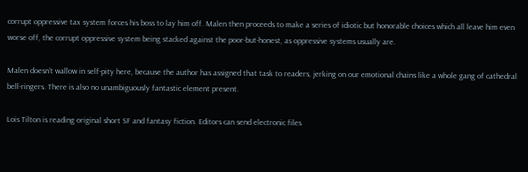corrupt oppressive tax system forces his boss to lay him off. Malen then proceeds to make a series of idiotic but honorable choices which all leave him even worse off, the corrupt oppressive system being stacked against the poor-but-honest, as oppressive systems usually are.

Malen doesn’t wallow in self-pity here, because the author has assigned that task to readers, jerking on our emotional chains like a whole gang of cathedral bell-ringers. There is also no unambiguously fantastic element present.

Lois Tilton is reading original short SF and fantasy fiction. Editors can send electronic files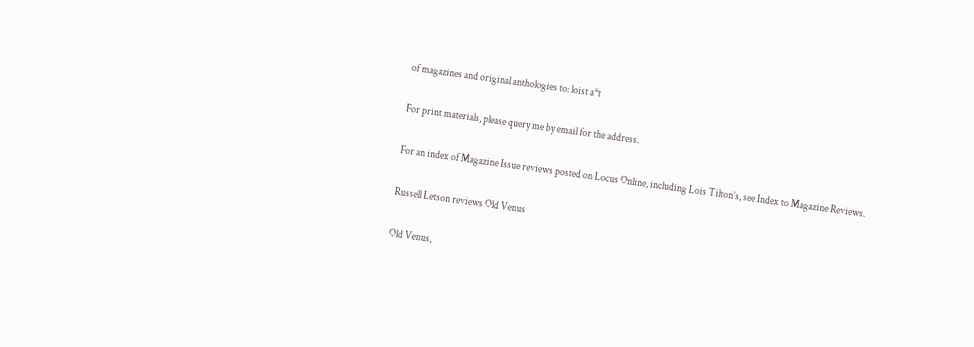of magazines and original anthologies to: loist a*t

For print materials, please query me by email for the address.

For an index of Magazine Issue reviews posted on Locus Online, including Lois Tilton’s, see Index to Magazine Reviews.

Russell Letson reviews Old Venus

Old Venus,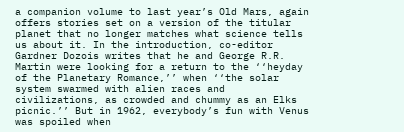a companion volume to last year’s Old Mars, again offers stories set on a version of the titular planet that no longer matches what science tells us about it. In the introduction, co-editor Gardner Dozois writes that he and George R.R. Martin were looking for a return to the ‘‘heyday of the Planetary Romance,’’ when ‘‘the solar system swarmed with alien races and civilizations, as crowded and chummy as an Elks picnic.’’ But in 1962, everybody’s fun with Venus was spoiled when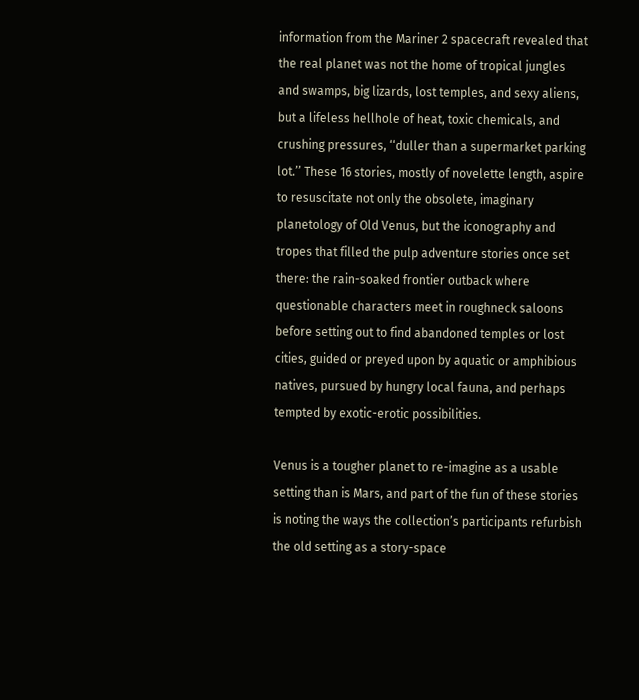information from the Mariner 2 spacecraft revealed that the real planet was not the home of tropical jungles and swamps, big lizards, lost temples, and sexy aliens, but a lifeless hellhole of heat, toxic chemicals, and crushing pressures, ‘‘duller than a supermarket parking lot.’’ These 16 stories, mostly of novelette length, aspire to resuscitate not only the obsolete, imaginary planetology of Old Venus, but the iconography and tropes that filled the pulp adventure stories once set there: the rain-soaked frontier outback where questionable characters meet in roughneck saloons before setting out to find abandoned temples or lost cities, guided or preyed upon by aquatic or amphibious natives, pursued by hungry local fauna, and perhaps tempted by exotic-erotic possibilities.

Venus is a tougher planet to re-imagine as a usable setting than is Mars, and part of the fun of these stories is noting the ways the collection’s participants refurbish the old setting as a story-space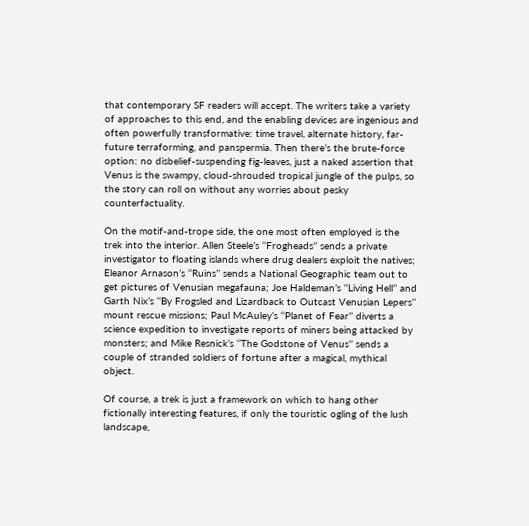that contemporary SF readers will accept. The writers take a variety of approaches to this end, and the enabling devices are ingenious and often powerfully transformative: time travel, alternate history, far-future terraforming, and panspermia. Then there’s the brute-force option: no disbelief-suspending fig-leaves, just a naked assertion that Venus is the swampy, cloud-shrouded tropical jungle of the pulps, so the story can roll on without any worries about pesky counterfactuality.

On the motif-and-trope side, the one most often employed is the trek into the interior. Allen Steele’s ‘‘Frogheads’’ sends a private investigator to floating islands where drug dealers exploit the natives; Eleanor Arnason’s ‘‘Ruins’’ sends a National Geographic team out to get pictures of Venusian megafauna; Joe Haldeman’s ‘‘Living Hell’’ and Garth Nix’s ‘‘By Frogsled and Lizardback to Outcast Venusian Lepers’’ mount rescue missions; Paul McAuley’s ‘‘Planet of Fear’’ diverts a science expedition to investigate reports of miners being attacked by monsters; and Mike Resnick’s ‘‘The Godstone of Venus’’ sends a couple of stranded soldiers of fortune after a magical, mythical object.

Of course, a trek is just a framework on which to hang other fictionally interesting features, if only the touristic ogling of the lush landscape,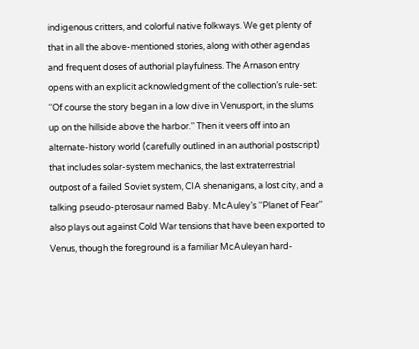indigenous critters, and colorful native folkways. We get plenty of that in all the above-mentioned stories, along with other agendas and frequent doses of authorial playfulness. The Arnason entry opens with an explicit acknowledgment of the collection’s rule-set: ‘‘Of course the story began in a low dive in Venusport, in the slums up on the hillside above the harbor.’’ Then it veers off into an alternate-history world (carefully outlined in an authorial postscript) that includes solar-system mechanics, the last extraterrestrial outpost of a failed Soviet system, CIA shenanigans, a lost city, and a talking pseudo-pterosaur named Baby. McAuley’s ‘‘Planet of Fear’’ also plays out against Cold War tensions that have been exported to Venus, though the foreground is a familiar McAuleyan hard-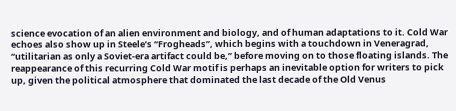science evocation of an alien environment and biology, and of human adaptations to it. Cold War echoes also show up in Steele’s ‘‘Frogheads’’, which begins with a touchdown in Veneragrad, ‘‘utilitarian as only a Soviet-era artifact could be,’’ before moving on to those floating islands. The reappearance of this recurring Cold War motif is perhaps an inevitable option for writers to pick up, given the political atmosphere that dominated the last decade of the Old Venus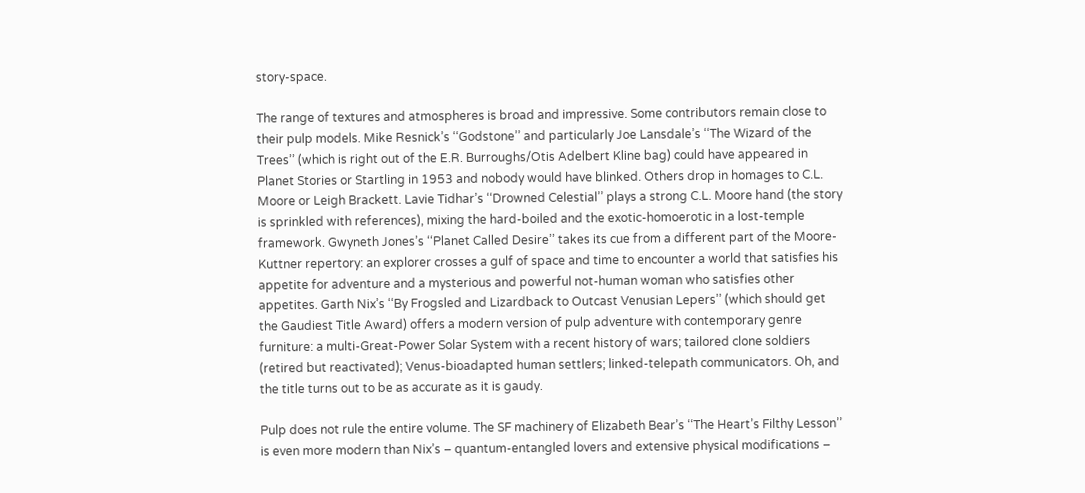story-space.

The range of textures and atmospheres is broad and impressive. Some contributors remain close to their pulp models. Mike Resnick’s ‘‘Godstone’’ and particularly Joe Lansdale’s ‘‘The Wizard of the Trees’’ (which is right out of the E.R. Burroughs/Otis Adelbert Kline bag) could have appeared in Planet Stories or Startling in 1953 and nobody would have blinked. Others drop in homages to C.L. Moore or Leigh Brackett. Lavie Tidhar’s ‘‘Drowned Celestial’’ plays a strong C.L. Moore hand (the story is sprinkled with references), mixing the hard-boiled and the exotic-homoerotic in a lost-temple framework. Gwyneth Jones’s ‘‘Planet Called Desire’’ takes its cue from a different part of the Moore-Kuttner repertory: an explorer crosses a gulf of space and time to encounter a world that satisfies his appetite for adventure and a mysterious and powerful not-human woman who satisfies other appetites. Garth Nix’s ‘‘By Frogsled and Lizardback to Outcast Venusian Lepers’’ (which should get the Gaudiest Title Award) offers a modern version of pulp adventure with contemporary genre furniture: a multi-Great-Power Solar System with a recent history of wars; tailored clone soldiers (retired but reactivated); Venus-bioadapted human settlers; linked-telepath communicators. Oh, and the title turns out to be as accurate as it is gaudy.

Pulp does not rule the entire volume. The SF machinery of Elizabeth Bear’s ‘‘The Heart’s Filthy Lesson’’ is even more modern than Nix’s – quantum-entangled lovers and extensive physical modifications –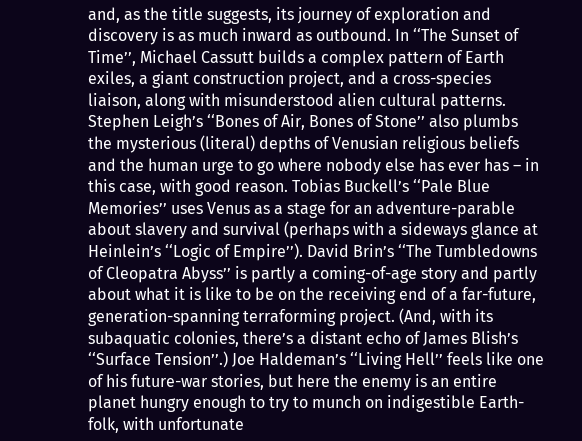and, as the title suggests, its journey of exploration and discovery is as much inward as outbound. In ‘‘The Sunset of Time’’, Michael Cassutt builds a complex pattern of Earth exiles, a giant construction project, and a cross-species liaison, along with misunderstood alien cultural patterns. Stephen Leigh’s ‘‘Bones of Air, Bones of Stone’’ also plumbs the mysterious (literal) depths of Venusian religious beliefs and the human urge to go where nobody else has ever has – in this case, with good reason. Tobias Buckell’s ‘‘Pale Blue Memories’’ uses Venus as a stage for an adventure-parable about slavery and survival (perhaps with a sideways glance at Heinlein’s ‘‘Logic of Empire’’). David Brin’s ‘‘The Tumbledowns of Cleopatra Abyss’’ is partly a coming-of-age story and partly about what it is like to be on the receiving end of a far-future, generation-spanning terraforming project. (And, with its subaquatic colonies, there’s a distant echo of James Blish’s ‘‘Surface Tension’’.) Joe Haldeman’s ‘‘Living Hell’’ feels like one of his future-war stories, but here the enemy is an entire planet hungry enough to try to munch on indigestible Earth-folk, with unfortunate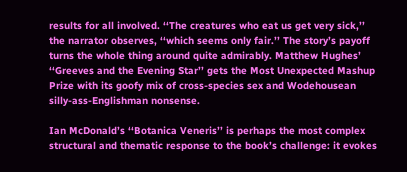results for all involved. ‘‘The creatures who eat us get very sick,’’ the narrator observes, ‘‘which seems only fair.’’ The story’s payoff turns the whole thing around quite admirably. Matthew Hughes’ ‘‘Greeves and the Evening Star’’ gets the Most Unexpected Mashup Prize with its goofy mix of cross-species sex and Wodehousean silly-ass-Englishman nonsense.

Ian McDonald’s ‘‘Botanica Veneris’’ is perhaps the most complex structural and thematic response to the book’s challenge: it evokes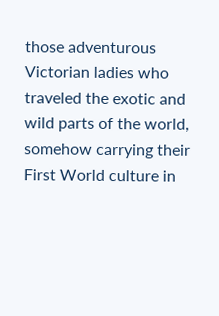those adventurous Victorian ladies who traveled the exotic and wild parts of the world, somehow carrying their First World culture in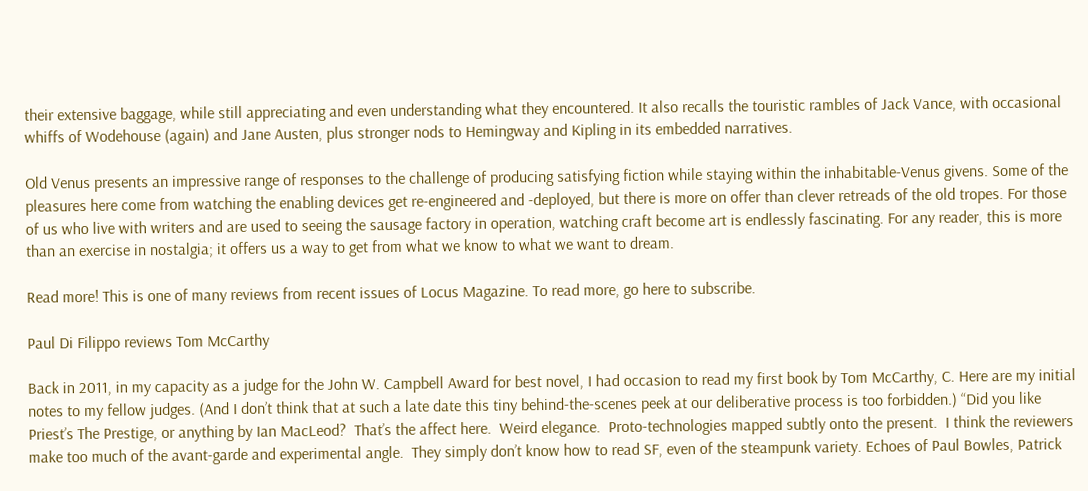their extensive baggage, while still appreciating and even understanding what they encountered. It also recalls the touristic rambles of Jack Vance, with occasional whiffs of Wodehouse (again) and Jane Austen, plus stronger nods to Hemingway and Kipling in its embedded narratives.

Old Venus presents an impressive range of responses to the challenge of producing satisfying fiction while staying within the inhabitable-Venus givens. Some of the pleasures here come from watching the enabling devices get re-engineered and -deployed, but there is more on offer than clever retreads of the old tropes. For those of us who live with writers and are used to seeing the sausage factory in operation, watching craft become art is endlessly fascinating. For any reader, this is more than an exercise in nostalgia; it offers us a way to get from what we know to what we want to dream.

Read more! This is one of many reviews from recent issues of Locus Magazine. To read more, go here to subscribe.

Paul Di Filippo reviews Tom McCarthy

Back in 2011, in my capacity as a judge for the John W. Campbell Award for best novel, I had occasion to read my first book by Tom McCarthy, C. Here are my initial notes to my fellow judges. (And I don’t think that at such a late date this tiny behind-the-scenes peek at our deliberative process is too forbidden.) “Did you like Priest’s The Prestige, or anything by Ian MacLeod?  That’s the affect here.  Weird elegance.  Proto-technologies mapped subtly onto the present.  I think the reviewers make too much of the avant-garde and experimental angle.  They simply don’t know how to read SF, even of the steampunk variety. Echoes of Paul Bowles, Patrick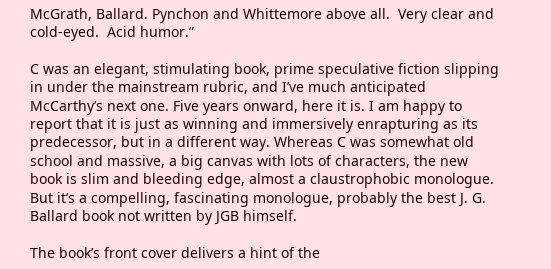McGrath, Ballard. Pynchon and Whittemore above all.  Very clear and cold-eyed.  Acid humor.”

C was an elegant, stimulating book, prime speculative fiction slipping in under the mainstream rubric, and I’ve much anticipated McCarthy’s next one. Five years onward, here it is. I am happy to report that it is just as winning and immersively enrapturing as its predecessor, but in a different way. Whereas C was somewhat old school and massive, a big canvas with lots of characters, the new book is slim and bleeding edge, almost a claustrophobic monologue. But it’s a compelling, fascinating monologue, probably the best J. G. Ballard book not written by JGB himself.

The book’s front cover delivers a hint of the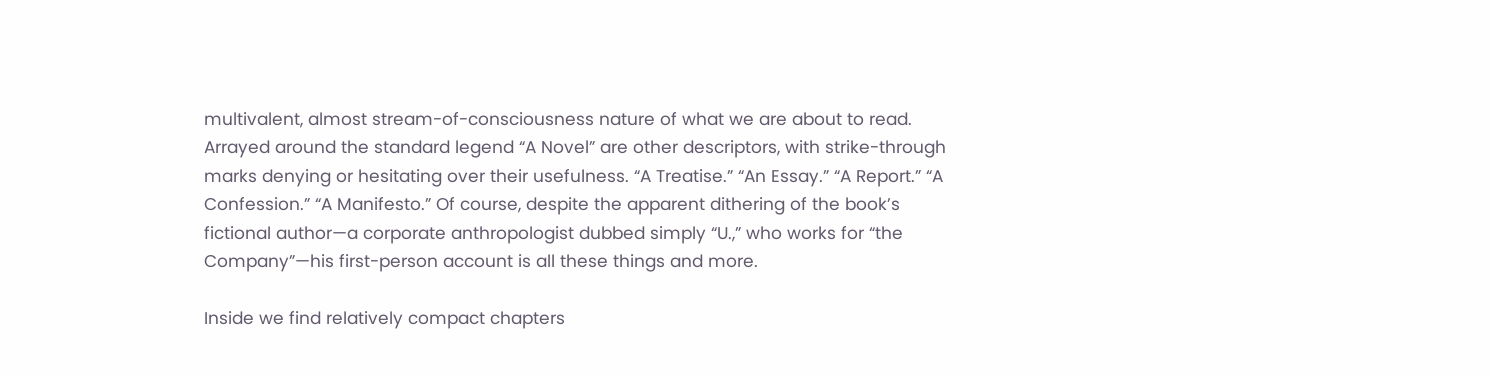multivalent, almost stream-of-consciousness nature of what we are about to read. Arrayed around the standard legend “A Novel” are other descriptors, with strike-through marks denying or hesitating over their usefulness. “A Treatise.” “An Essay.” “A Report.” “A Confession.” “A Manifesto.” Of course, despite the apparent dithering of the book’s fictional author—a corporate anthropologist dubbed simply “U.,” who works for “the Company”—his first-person account is all these things and more.

Inside we find relatively compact chapters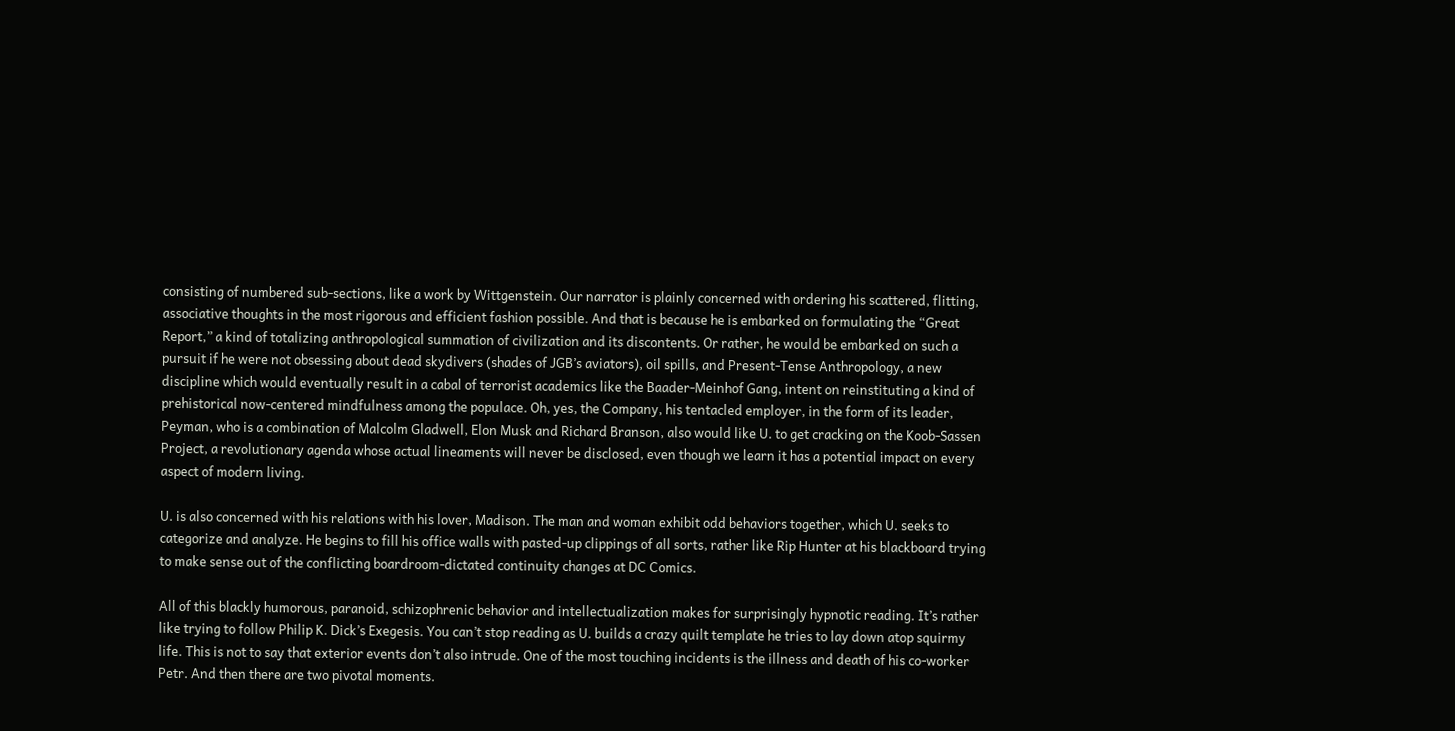consisting of numbered sub-sections, like a work by Wittgenstein. Our narrator is plainly concerned with ordering his scattered, flitting, associative thoughts in the most rigorous and efficient fashion possible. And that is because he is embarked on formulating the “Great Report,” a kind of totalizing anthropological summation of civilization and its discontents. Or rather, he would be embarked on such a pursuit if he were not obsessing about dead skydivers (shades of JGB’s aviators), oil spills, and Present-Tense Anthropology, a new discipline which would eventually result in a cabal of terrorist academics like the Baader-Meinhof Gang, intent on reinstituting a kind of prehistorical now-centered mindfulness among the populace. Oh, yes, the Company, his tentacled employer, in the form of its leader, Peyman, who is a combination of Malcolm Gladwell, Elon Musk and Richard Branson, also would like U. to get cracking on the Koob-Sassen Project, a revolutionary agenda whose actual lineaments will never be disclosed, even though we learn it has a potential impact on every aspect of modern living.

U. is also concerned with his relations with his lover, Madison. The man and woman exhibit odd behaviors together, which U. seeks to categorize and analyze. He begins to fill his office walls with pasted-up clippings of all sorts, rather like Rip Hunter at his blackboard trying to make sense out of the conflicting boardroom-dictated continuity changes at DC Comics.

All of this blackly humorous, paranoid, schizophrenic behavior and intellectualization makes for surprisingly hypnotic reading. It’s rather like trying to follow Philip K. Dick’s Exegesis. You can’t stop reading as U. builds a crazy quilt template he tries to lay down atop squirmy life. This is not to say that exterior events don’t also intrude. One of the most touching incidents is the illness and death of his co-worker Petr. And then there are two pivotal moments.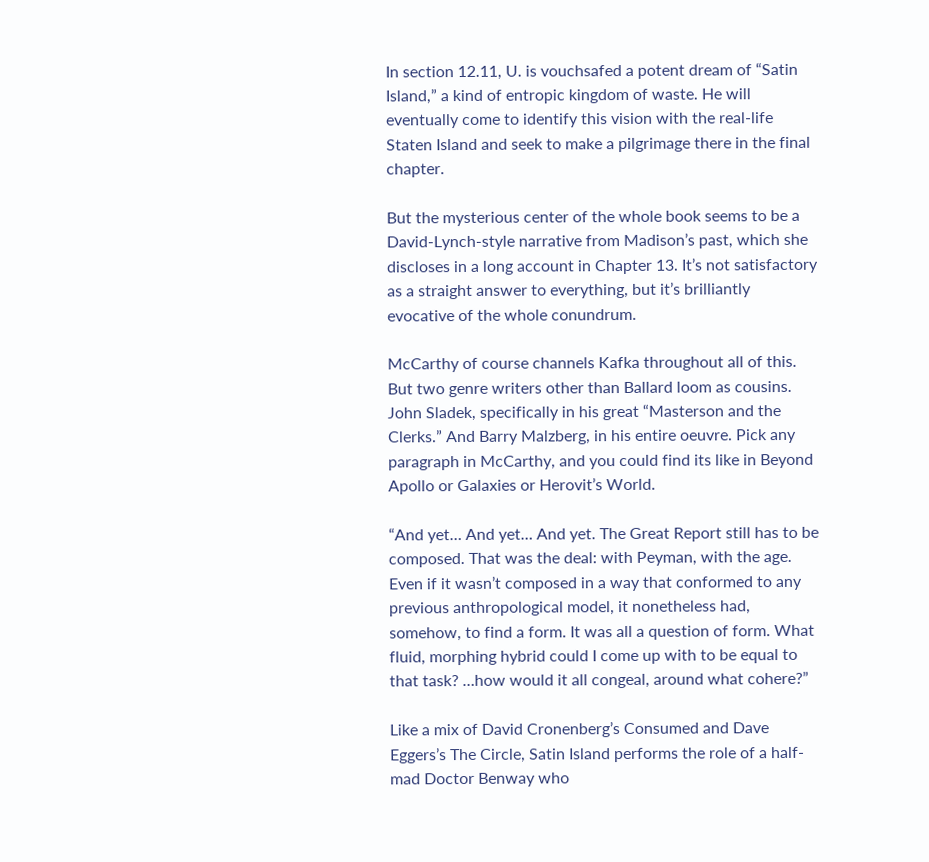In section 12.11, U. is vouchsafed a potent dream of “Satin Island,” a kind of entropic kingdom of waste. He will eventually come to identify this vision with the real-life Staten Island and seek to make a pilgrimage there in the final chapter.

But the mysterious center of the whole book seems to be a David-Lynch-style narrative from Madison’s past, which she discloses in a long account in Chapter 13. It’s not satisfactory as a straight answer to everything, but it’s brilliantly evocative of the whole conundrum.

McCarthy of course channels Kafka throughout all of this. But two genre writers other than Ballard loom as cousins. John Sladek, specifically in his great “Masterson and the Clerks.” And Barry Malzberg, in his entire oeuvre. Pick any paragraph in McCarthy, and you could find its like in Beyond Apollo or Galaxies or Herovit’s World.

“And yet… And yet… And yet. The Great Report still has to be composed. That was the deal: with Peyman, with the age. Even if it wasn’t composed in a way that conformed to any previous anthropological model, it nonetheless had, somehow, to find a form. It was all a question of form. What fluid, morphing hybrid could I come up with to be equal to that task? …how would it all congeal, around what cohere?”

Like a mix of David Cronenberg’s Consumed and Dave Eggers’s The Circle, Satin Island performs the role of a half-mad Doctor Benway who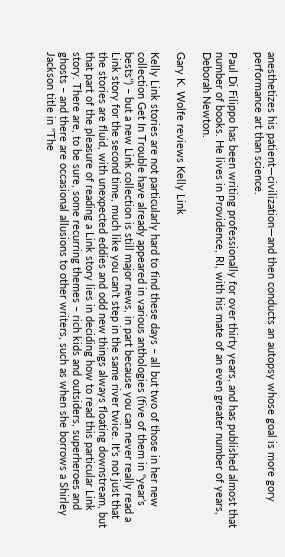anesthetizes his patient—civilization—and then conducts an autopsy whose goal is more gory performance art than science.

Paul Di Filippo has been writing professionally for over thirty years, and has published almost that number of books. He lives in Providence, RI, with his mate of an even greater number of years, Deborah Newton.

Gary K. Wolfe reviews Kelly Link

Kelly Link stories are not particularly hard to find these days – all but two of those in her new collection Get In Trouble have already appeared in various anthologies (five of them in ‘‘year’s bests’’) – but a new Link collection is still major news, in part because you can never really read a Link story for the second time, much like you can’t step in the same river twice. It’s not just that the stories are fluid, with unexpected eddies and odd new things always floating downstream, but that part of the pleasure of reading a Link story lies in deciding how to read this particular Link story. There are, to be sure, some recurring themes – rich kids and outsiders, superheroes and ghosts – and there are occasional allusions to other writers, such as when she borrows a Shirley Jackson title in ‘‘The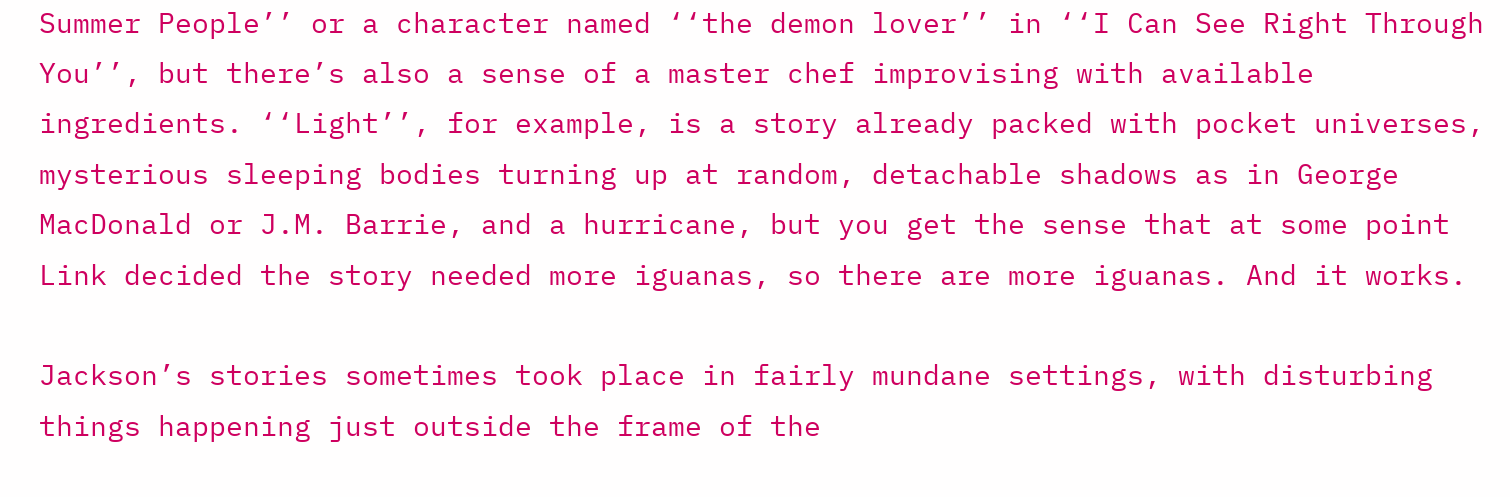Summer People’’ or a character named ‘‘the demon lover’’ in ‘‘I Can See Right Through You’’, but there’s also a sense of a master chef improvising with available ingredients. ‘‘Light’’, for example, is a story already packed with pocket universes, mysterious sleeping bodies turning up at random, detachable shadows as in George MacDonald or J.M. Barrie, and a hurricane, but you get the sense that at some point Link decided the story needed more iguanas, so there are more iguanas. And it works.

Jackson’s stories sometimes took place in fairly mundane settings, with disturbing things happening just outside the frame of the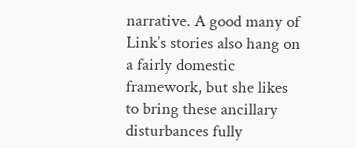narrative. A good many of Link’s stories also hang on a fairly domestic framework, but she likes to bring these ancillary disturbances fully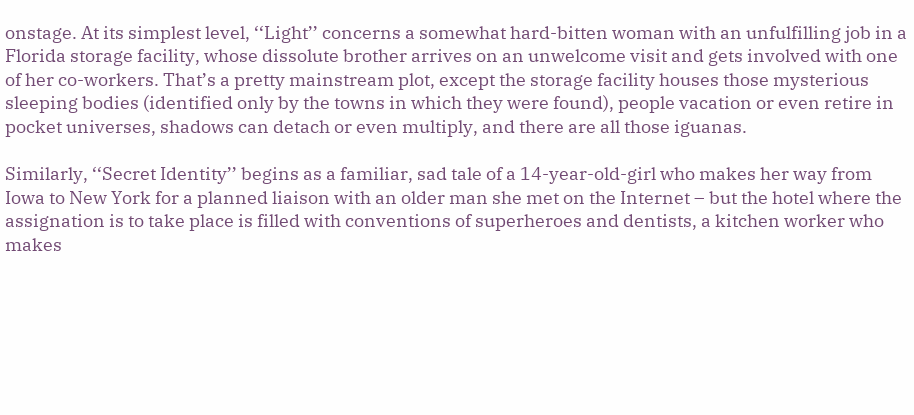onstage. At its simplest level, ‘‘Light’’ concerns a somewhat hard-bitten woman with an unfulfilling job in a Florida storage facility, whose dissolute brother arrives on an unwelcome visit and gets involved with one of her co-workers. That’s a pretty mainstream plot, except the storage facility houses those mysterious sleeping bodies (identified only by the towns in which they were found), people vacation or even retire in pocket universes, shadows can detach or even multiply, and there are all those iguanas.

Similarly, ‘‘Secret Identity’’ begins as a familiar, sad tale of a 14-year-old-girl who makes her way from Iowa to New York for a planned liaison with an older man she met on the Internet – but the hotel where the assignation is to take place is filled with conventions of superheroes and dentists, a kitchen worker who makes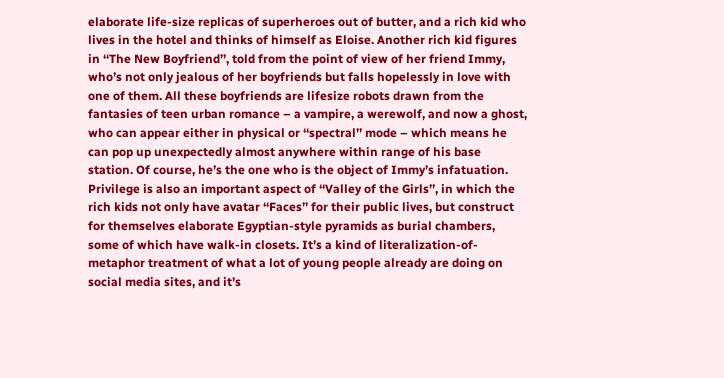elaborate life-size replicas of superheroes out of butter, and a rich kid who lives in the hotel and thinks of himself as Eloise. Another rich kid figures in ‘‘The New Boyfriend’’, told from the point of view of her friend Immy, who’s not only jealous of her boyfriends but falls hopelessly in love with one of them. All these boyfriends are lifesize robots drawn from the fantasies of teen urban romance – a vampire, a werewolf, and now a ghost, who can appear either in physical or ‘‘spectral’’ mode – which means he can pop up unexpectedly almost anywhere within range of his base station. Of course, he’s the one who is the object of Immy’s infatuation. Privilege is also an important aspect of ‘‘Valley of the Girls’’, in which the rich kids not only have avatar ‘‘Faces’’ for their public lives, but construct for themselves elaborate Egyptian-style pyramids as burial chambers, some of which have walk-in closets. It’s a kind of literalization-of-metaphor treatment of what a lot of young people already are doing on social media sites, and it’s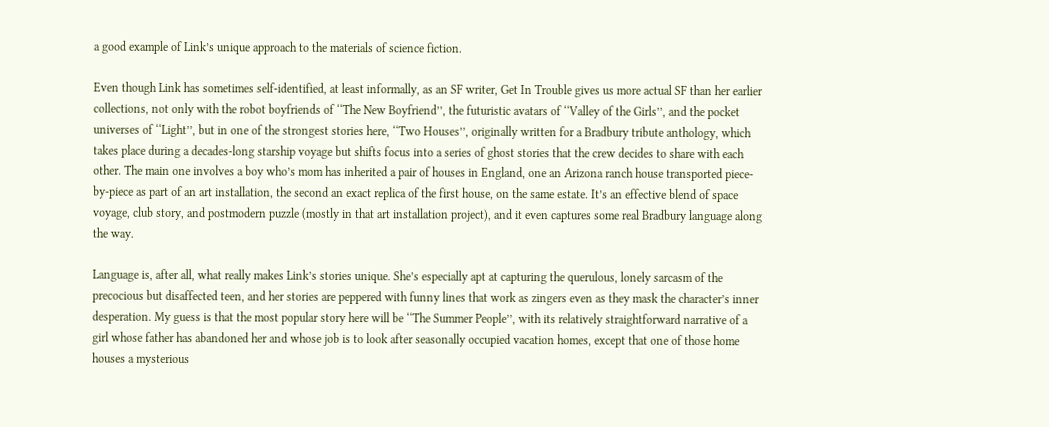a good example of Link’s unique approach to the materials of science fiction.

Even though Link has sometimes self-identified, at least informally, as an SF writer, Get In Trouble gives us more actual SF than her earlier collections, not only with the robot boyfriends of ‘‘The New Boyfriend’’, the futuristic avatars of ‘‘Valley of the Girls’’, and the pocket universes of ‘‘Light’’, but in one of the strongest stories here, ‘‘Two Houses’’, originally written for a Bradbury tribute anthology, which takes place during a decades-long starship voyage but shifts focus into a series of ghost stories that the crew decides to share with each other. The main one involves a boy who’s mom has inherited a pair of houses in England, one an Arizona ranch house transported piece-by-piece as part of an art installation, the second an exact replica of the first house, on the same estate. It’s an effective blend of space voyage, club story, and postmodern puzzle (mostly in that art installation project), and it even captures some real Bradbury language along the way.

Language is, after all, what really makes Link’s stories unique. She’s especially apt at capturing the querulous, lonely sarcasm of the precocious but disaffected teen, and her stories are peppered with funny lines that work as zingers even as they mask the character’s inner desperation. My guess is that the most popular story here will be ‘‘The Summer People’’, with its relatively straightforward narrative of a girl whose father has abandoned her and whose job is to look after seasonally occupied vacation homes, except that one of those home houses a mysterious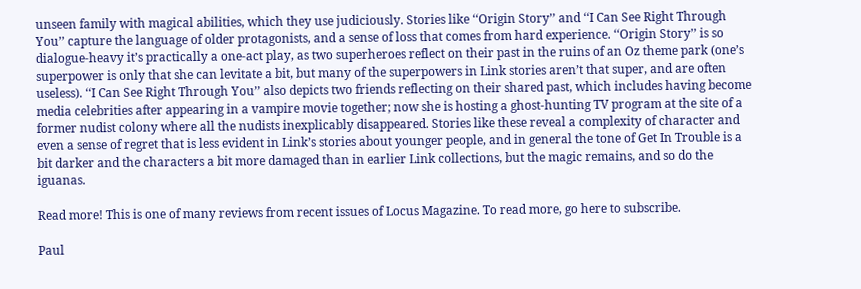unseen family with magical abilities, which they use judiciously. Stories like ‘‘Origin Story’’ and ‘‘I Can See Right Through You’’ capture the language of older protagonists, and a sense of loss that comes from hard experience. ‘‘Origin Story’’ is so dialogue-heavy it’s practically a one-act play, as two superheroes reflect on their past in the ruins of an Oz theme park (one’s superpower is only that she can levitate a bit, but many of the superpowers in Link stories aren’t that super, and are often useless). ‘‘I Can See Right Through You’’ also depicts two friends reflecting on their shared past, which includes having become media celebrities after appearing in a vampire movie together; now she is hosting a ghost-hunting TV program at the site of a former nudist colony where all the nudists inexplicably disappeared. Stories like these reveal a complexity of character and even a sense of regret that is less evident in Link’s stories about younger people, and in general the tone of Get In Trouble is a bit darker and the characters a bit more damaged than in earlier Link collections, but the magic remains, and so do the iguanas.

Read more! This is one of many reviews from recent issues of Locus Magazine. To read more, go here to subscribe.

Paul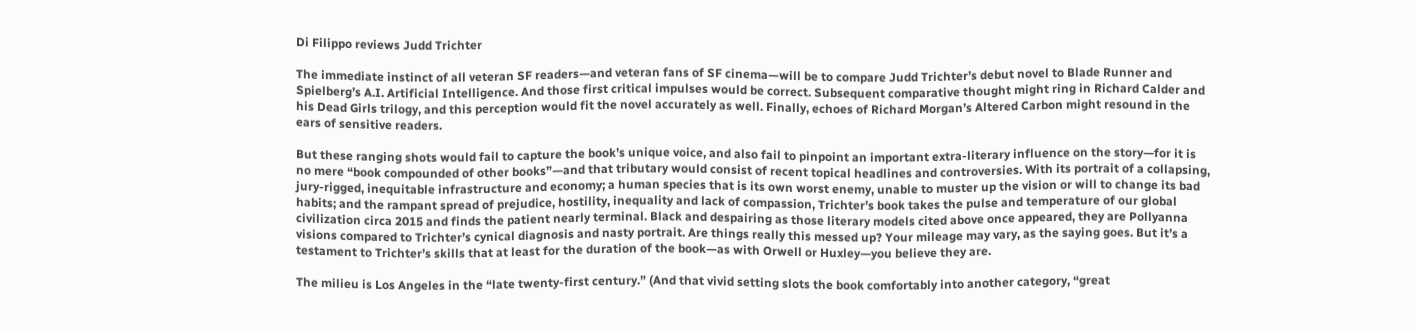Di Filippo reviews Judd Trichter

The immediate instinct of all veteran SF readers—and veteran fans of SF cinema—will be to compare Judd Trichter’s debut novel to Blade Runner and Spielberg’s A.I. Artificial Intelligence. And those first critical impulses would be correct. Subsequent comparative thought might ring in Richard Calder and his Dead Girls trilogy, and this perception would fit the novel accurately as well. Finally, echoes of Richard Morgan’s Altered Carbon might resound in the ears of sensitive readers.

But these ranging shots would fail to capture the book’s unique voice, and also fail to pinpoint an important extra-literary influence on the story—for it is no mere “book compounded of other books”—and that tributary would consist of recent topical headlines and controversies. With its portrait of a collapsing, jury-rigged, inequitable infrastructure and economy; a human species that is its own worst enemy, unable to muster up the vision or will to change its bad habits; and the rampant spread of prejudice, hostility, inequality and lack of compassion, Trichter’s book takes the pulse and temperature of our global civilization circa 2015 and finds the patient nearly terminal. Black and despairing as those literary models cited above once appeared, they are Pollyanna visions compared to Trichter’s cynical diagnosis and nasty portrait. Are things really this messed up? Your mileage may vary, as the saying goes. But it’s a testament to Trichter’s skills that at least for the duration of the book—as with Orwell or Huxley—you believe they are.

The milieu is Los Angeles in the “late twenty-first century.” (And that vivid setting slots the book comfortably into another category, “great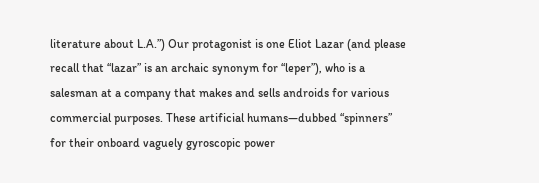literature about L.A.”) Our protagonist is one Eliot Lazar (and please recall that “lazar” is an archaic synonym for “leper”), who is a salesman at a company that makes and sells androids for various commercial purposes. These artificial humans—dubbed “spinners” for their onboard vaguely gyroscopic power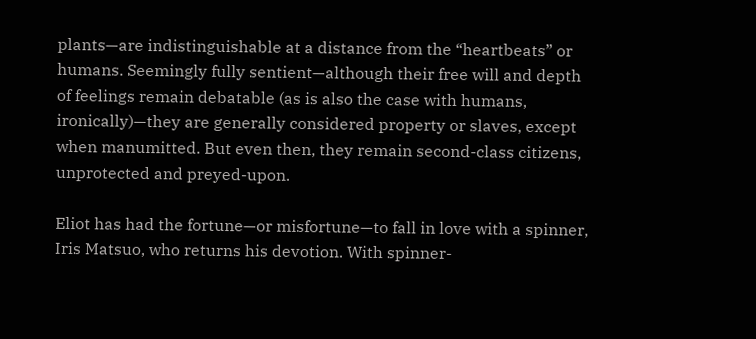plants—are indistinguishable at a distance from the “heartbeats” or humans. Seemingly fully sentient—although their free will and depth of feelings remain debatable (as is also the case with humans, ironically)—they are generally considered property or slaves, except when manumitted. But even then, they remain second-class citizens, unprotected and preyed-upon.

Eliot has had the fortune—or misfortune—to fall in love with a spinner, Iris Matsuo, who returns his devotion. With spinner-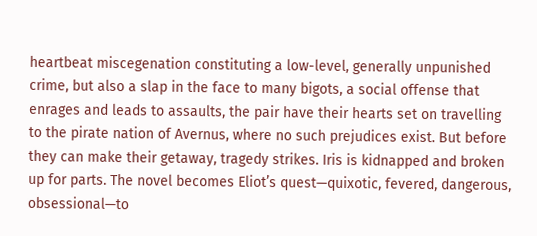heartbeat miscegenation constituting a low-level, generally unpunished crime, but also a slap in the face to many bigots, a social offense that enrages and leads to assaults, the pair have their hearts set on travelling to the pirate nation of Avernus, where no such prejudices exist. But before they can make their getaway, tragedy strikes. Iris is kidnapped and broken up for parts. The novel becomes Eliot’s quest—quixotic, fevered, dangerous, obsessional—to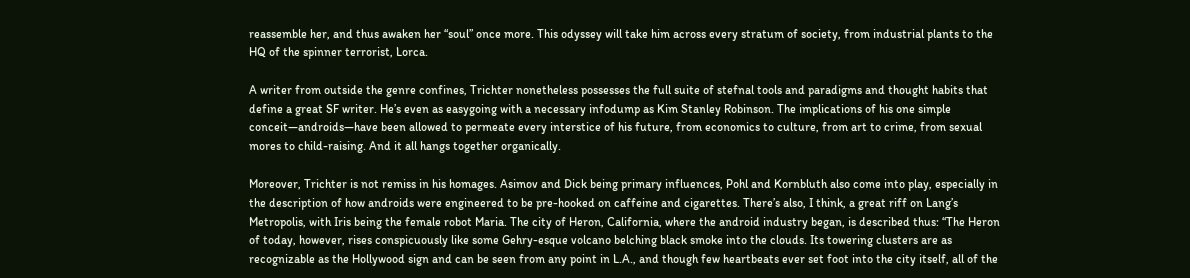reassemble her, and thus awaken her “soul” once more. This odyssey will take him across every stratum of society, from industrial plants to the HQ of the spinner terrorist, Lorca.

A writer from outside the genre confines, Trichter nonetheless possesses the full suite of stefnal tools and paradigms and thought habits that define a great SF writer. He’s even as easygoing with a necessary infodump as Kim Stanley Robinson. The implications of his one simple conceit—androids—have been allowed to permeate every interstice of his future, from economics to culture, from art to crime, from sexual mores to child-raising. And it all hangs together organically.

Moreover, Trichter is not remiss in his homages. Asimov and Dick being primary influences, Pohl and Kornbluth also come into play, especially in the description of how androids were engineered to be pre-hooked on caffeine and cigarettes. There’s also, I think, a great riff on Lang’s Metropolis, with Iris being the female robot Maria. The city of Heron, California, where the android industry began, is described thus: “The Heron of today, however, rises conspicuously like some Gehry-esque volcano belching black smoke into the clouds. Its towering clusters are as recognizable as the Hollywood sign and can be seen from any point in L.A., and though few heartbeats ever set foot into the city itself, all of the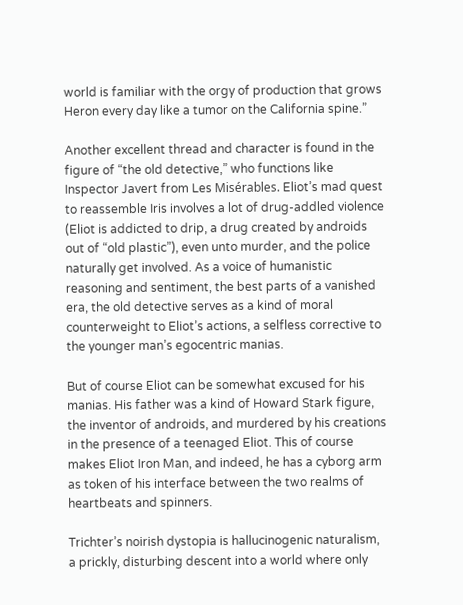world is familiar with the orgy of production that grows Heron every day like a tumor on the California spine.”

Another excellent thread and character is found in the figure of “the old detective,” who functions like Inspector Javert from Les Misérables. Eliot’s mad quest to reassemble Iris involves a lot of drug-addled violence (Eliot is addicted to drip, a drug created by androids out of “old plastic”), even unto murder, and the police naturally get involved. As a voice of humanistic reasoning and sentiment, the best parts of a vanished era, the old detective serves as a kind of moral counterweight to Eliot’s actions, a selfless corrective to the younger man’s egocentric manias.

But of course Eliot can be somewhat excused for his manias. His father was a kind of Howard Stark figure, the inventor of androids, and murdered by his creations in the presence of a teenaged Eliot. This of course makes Eliot Iron Man, and indeed, he has a cyborg arm as token of his interface between the two realms of heartbeats and spinners.

Trichter’s noirish dystopia is hallucinogenic naturalism, a prickly, disturbing descent into a world where only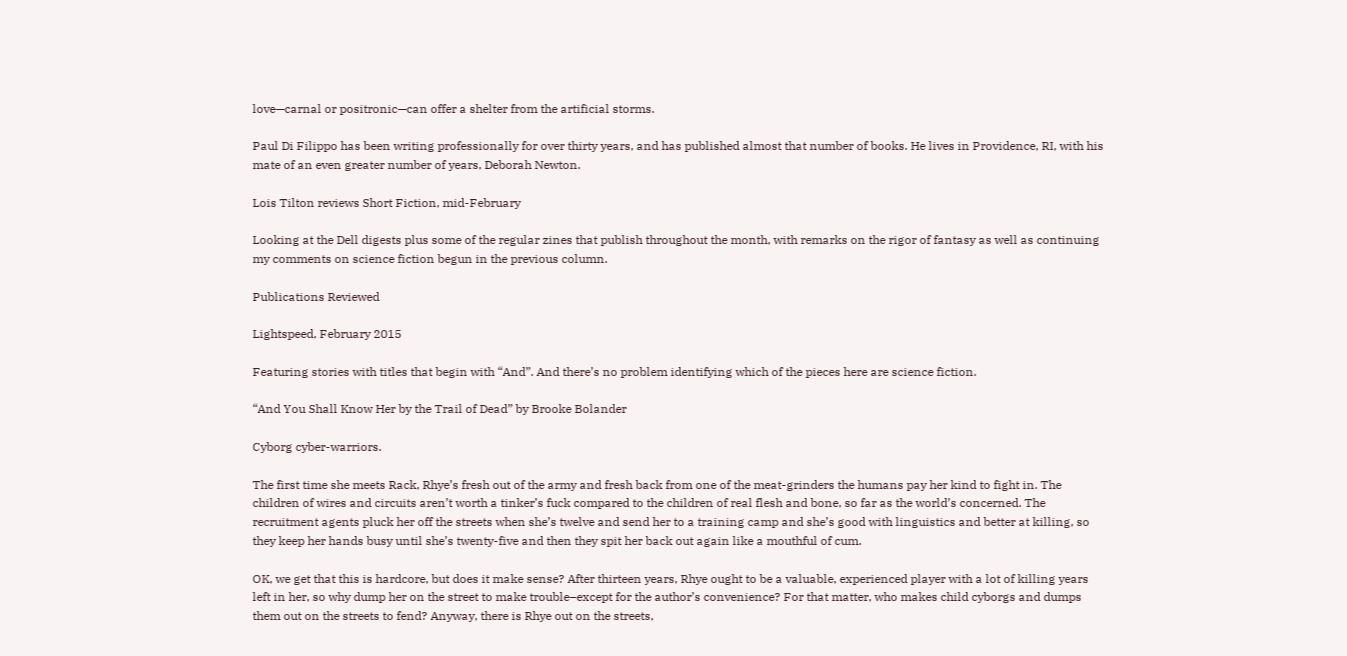love—carnal or positronic—can offer a shelter from the artificial storms.

Paul Di Filippo has been writing professionally for over thirty years, and has published almost that number of books. He lives in Providence, RI, with his mate of an even greater number of years, Deborah Newton.

Lois Tilton reviews Short Fiction, mid-February

Looking at the Dell digests plus some of the regular zines that publish throughout the month, with remarks on the rigor of fantasy as well as continuing my comments on science fiction begun in the previous column.

Publications Reviewed

Lightspeed, February 2015

Featuring stories with titles that begin with “And”. And there’s no problem identifying which of the pieces here are science fiction.

“And You Shall Know Her by the Trail of Dead” by Brooke Bolander

Cyborg cyber-warriors.

The first time she meets Rack, Rhye’s fresh out of the army and fresh back from one of the meat-grinders the humans pay her kind to fight in. The children of wires and circuits aren’t worth a tinker’s fuck compared to the children of real flesh and bone, so far as the world’s concerned. The recruitment agents pluck her off the streets when she’s twelve and send her to a training camp and she’s good with linguistics and better at killing, so they keep her hands busy until she’s twenty-five and then they spit her back out again like a mouthful of cum.

OK, we get that this is hardcore, but does it make sense? After thirteen years, Rhye ought to be a valuable, experienced player with a lot of killing years left in her, so why dump her on the street to make trouble–except for the author’s convenience? For that matter, who makes child cyborgs and dumps them out on the streets to fend? Anyway, there is Rhye out on the streets,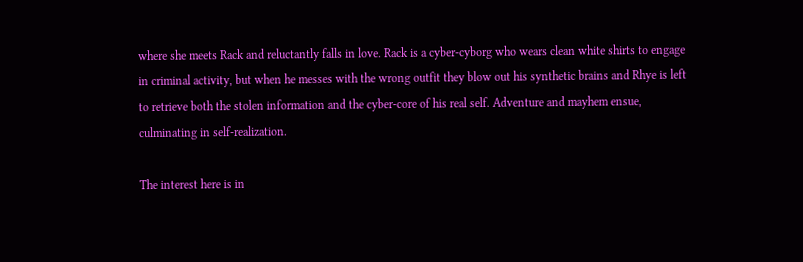where she meets Rack and reluctantly falls in love. Rack is a cyber-cyborg who wears clean white shirts to engage in criminal activity, but when he messes with the wrong outfit they blow out his synthetic brains and Rhye is left to retrieve both the stolen information and the cyber-core of his real self. Adventure and mayhem ensue, culminating in self-realization.

The interest here is in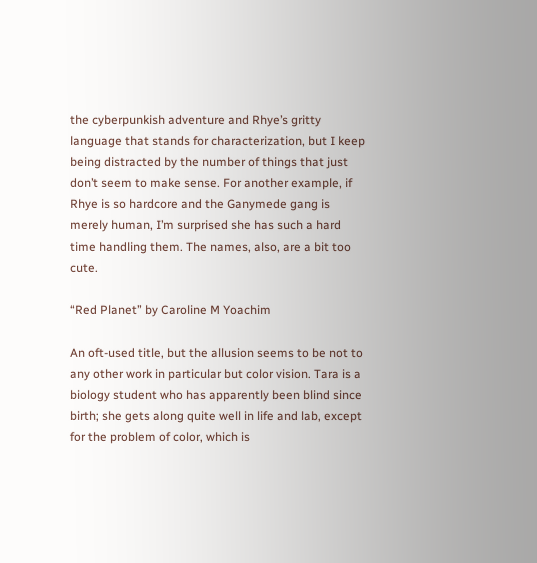the cyberpunkish adventure and Rhye’s gritty language that stands for characterization, but I keep being distracted by the number of things that just don’t seem to make sense. For another example, if Rhye is so hardcore and the Ganymede gang is merely human, I’m surprised she has such a hard time handling them. The names, also, are a bit too cute.

“Red Planet” by Caroline M Yoachim

An oft-used title, but the allusion seems to be not to any other work in particular but color vision. Tara is a biology student who has apparently been blind since birth; she gets along quite well in life and lab, except for the problem of color, which is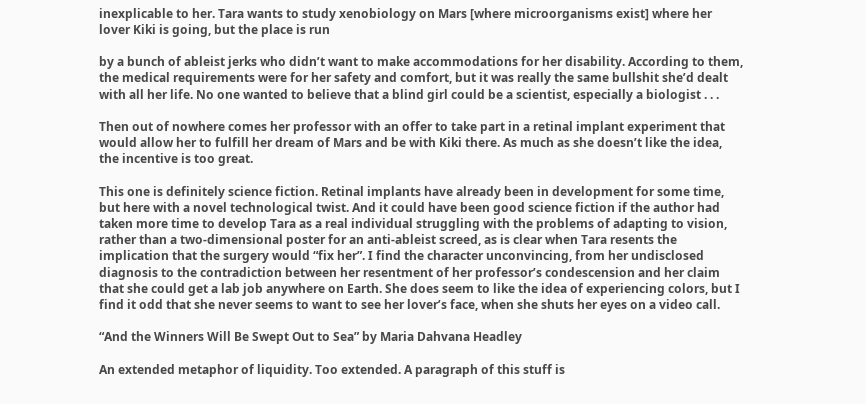inexplicable to her. Tara wants to study xenobiology on Mars [where microorganisms exist] where her lover Kiki is going, but the place is run

by a bunch of ableist jerks who didn’t want to make accommodations for her disability. According to them, the medical requirements were for her safety and comfort, but it was really the same bullshit she’d dealt with all her life. No one wanted to believe that a blind girl could be a scientist, especially a biologist . . .

Then out of nowhere comes her professor with an offer to take part in a retinal implant experiment that would allow her to fulfill her dream of Mars and be with Kiki there. As much as she doesn’t like the idea, the incentive is too great.

This one is definitely science fiction. Retinal implants have already been in development for some time, but here with a novel technological twist. And it could have been good science fiction if the author had taken more time to develop Tara as a real individual struggling with the problems of adapting to vision, rather than a two-dimensional poster for an anti-ableist screed, as is clear when Tara resents the implication that the surgery would “fix her”. I find the character unconvincing, from her undisclosed diagnosis to the contradiction between her resentment of her professor’s condescension and her claim that she could get a lab job anywhere on Earth. She does seem to like the idea of experiencing colors, but I find it odd that she never seems to want to see her lover’s face, when she shuts her eyes on a video call.

“And the Winners Will Be Swept Out to Sea” by Maria Dahvana Headley

An extended metaphor of liquidity. Too extended. A paragraph of this stuff is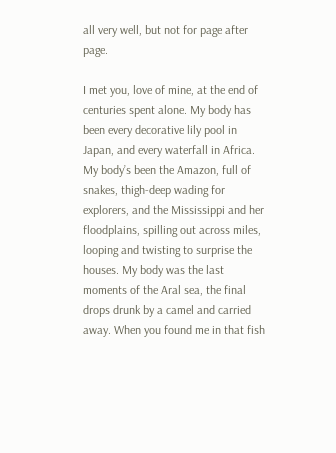all very well, but not for page after page.

I met you, love of mine, at the end of centuries spent alone. My body has been every decorative lily pool in Japan, and every waterfall in Africa. My body’s been the Amazon, full of snakes, thigh-deep wading for explorers, and the Mississippi and her floodplains, spilling out across miles, looping and twisting to surprise the houses. My body was the last moments of the Aral sea, the final drops drunk by a camel and carried away. When you found me in that fish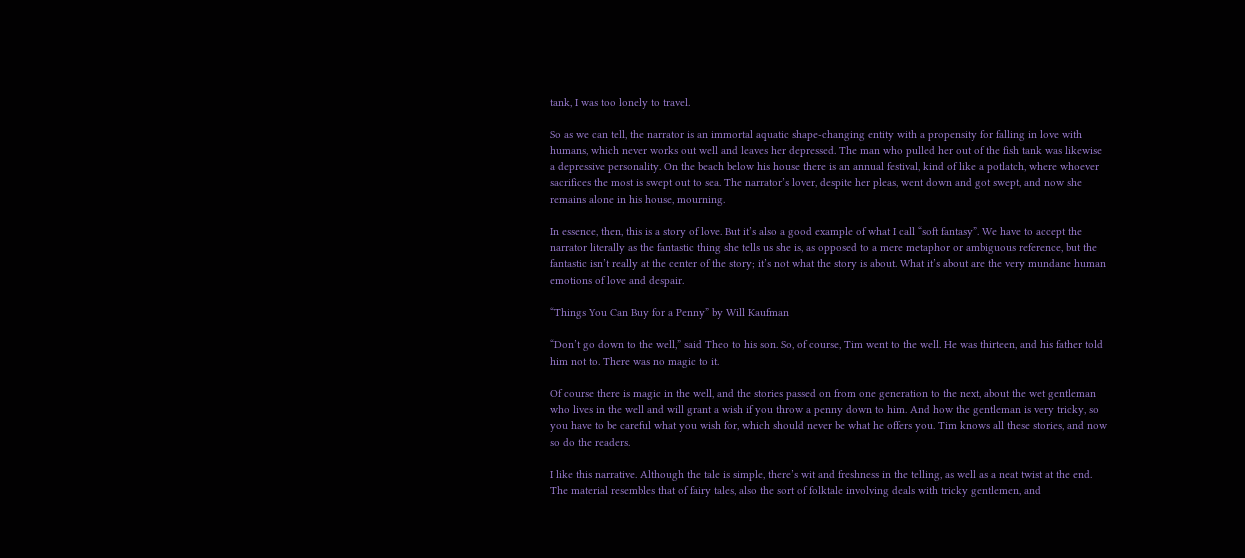tank, I was too lonely to travel.

So as we can tell, the narrator is an immortal aquatic shape-changing entity with a propensity for falling in love with humans, which never works out well and leaves her depressed. The man who pulled her out of the fish tank was likewise a depressive personality. On the beach below his house there is an annual festival, kind of like a potlatch, where whoever sacrifices the most is swept out to sea. The narrator’s lover, despite her pleas, went down and got swept, and now she remains alone in his house, mourning.

In essence, then, this is a story of love. But it’s also a good example of what I call “soft fantasy”. We have to accept the narrator literally as the fantastic thing she tells us she is, as opposed to a mere metaphor or ambiguous reference, but the fantastic isn’t really at the center of the story; it’s not what the story is about. What it’s about are the very mundane human emotions of love and despair.

“Things You Can Buy for a Penny” by Will Kaufman

“Don’t go down to the well,” said Theo to his son. So, of course, Tim went to the well. He was thirteen, and his father told him not to. There was no magic to it.

Of course there is magic in the well, and the stories passed on from one generation to the next, about the wet gentleman who lives in the well and will grant a wish if you throw a penny down to him. And how the gentleman is very tricky, so you have to be careful what you wish for, which should never be what he offers you. Tim knows all these stories, and now so do the readers.

I like this narrative. Although the tale is simple, there’s wit and freshness in the telling, as well as a neat twist at the end. The material resembles that of fairy tales, also the sort of folktale involving deals with tricky gentlemen, and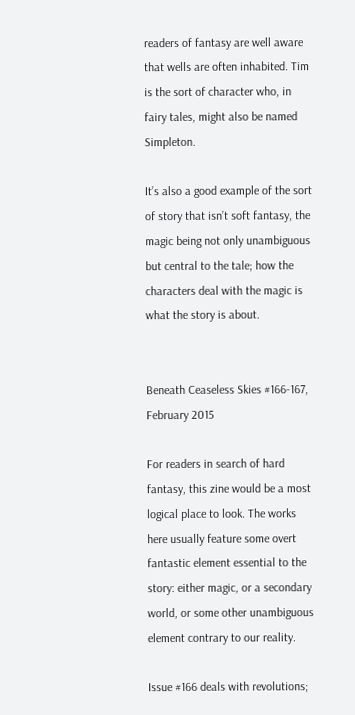readers of fantasy are well aware that wells are often inhabited. Tim is the sort of character who, in fairy tales, might also be named Simpleton.

It’s also a good example of the sort of story that isn’t soft fantasy, the magic being not only unambiguous but central to the tale; how the characters deal with the magic is what the story is about.


Beneath Ceaseless Skies #166-167, February 2015

For readers in search of hard fantasy, this zine would be a most logical place to look. The works here usually feature some overt fantastic element essential to the story: either magic, or a secondary world, or some other unambiguous element contrary to our reality.

Issue #166 deals with revolutions;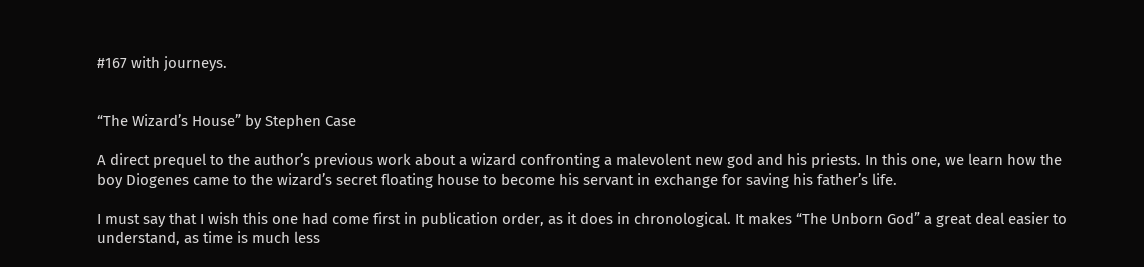#167 with journeys.


“The Wizard’s House” by Stephen Case

A direct prequel to the author’s previous work about a wizard confronting a malevolent new god and his priests. In this one, we learn how the boy Diogenes came to the wizard’s secret floating house to become his servant in exchange for saving his father’s life.

I must say that I wish this one had come first in publication order, as it does in chronological. It makes “The Unborn God” a great deal easier to understand, as time is much less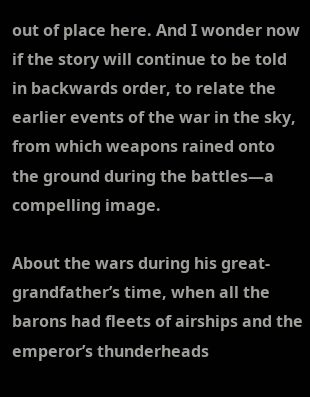out of place here. And I wonder now if the story will continue to be told in backwards order, to relate the earlier events of the war in the sky, from which weapons rained onto the ground during the battles—a compelling image.

About the wars during his great-grandfather’s time, when all the barons had fleets of airships and the emperor’s thunderheads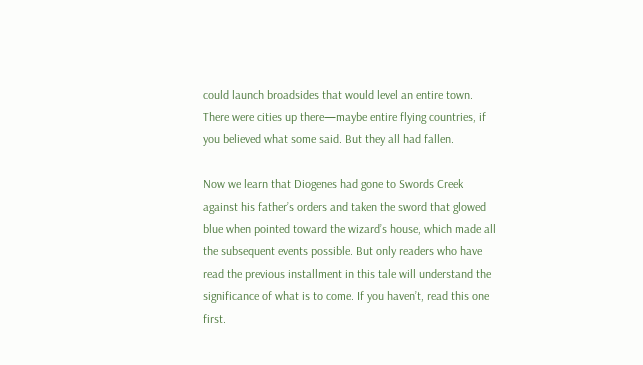could launch broadsides that would level an entire town. There were cities up there—maybe entire flying countries, if you believed what some said. But they all had fallen.

Now we learn that Diogenes had gone to Swords Creek against his father’s orders and taken the sword that glowed blue when pointed toward the wizard’s house, which made all the subsequent events possible. But only readers who have read the previous installment in this tale will understand the significance of what is to come. If you haven’t, read this one first.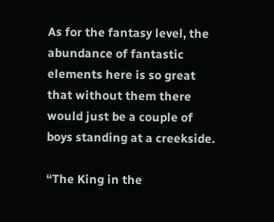As for the fantasy level, the abundance of fantastic elements here is so great that without them there would just be a couple of boys standing at a creekside.

“The King in the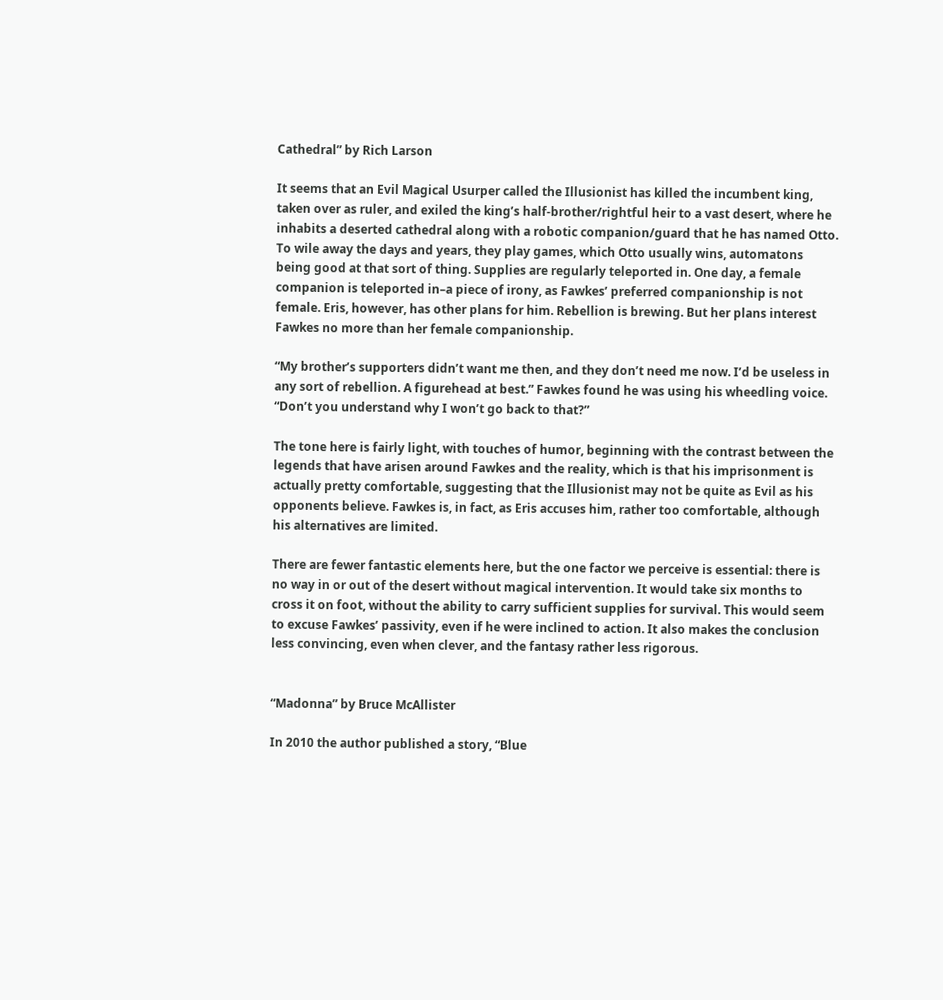Cathedral” by Rich Larson

It seems that an Evil Magical Usurper called the Illusionist has killed the incumbent king, taken over as ruler, and exiled the king’s half-brother/rightful heir to a vast desert, where he inhabits a deserted cathedral along with a robotic companion/guard that he has named Otto. To wile away the days and years, they play games, which Otto usually wins, automatons being good at that sort of thing. Supplies are regularly teleported in. One day, a female companion is teleported in–a piece of irony, as Fawkes’ preferred companionship is not female. Eris, however, has other plans for him. Rebellion is brewing. But her plans interest Fawkes no more than her female companionship.

“My brother’s supporters didn’t want me then, and they don’t need me now. I’d be useless in any sort of rebellion. A figurehead at best.” Fawkes found he was using his wheedling voice. “Don’t you understand why I won’t go back to that?”

The tone here is fairly light, with touches of humor, beginning with the contrast between the legends that have arisen around Fawkes and the reality, which is that his imprisonment is actually pretty comfortable, suggesting that the Illusionist may not be quite as Evil as his opponents believe. Fawkes is, in fact, as Eris accuses him, rather too comfortable, although his alternatives are limited.

There are fewer fantastic elements here, but the one factor we perceive is essential: there is no way in or out of the desert without magical intervention. It would take six months to cross it on foot, without the ability to carry sufficient supplies for survival. This would seem to excuse Fawkes’ passivity, even if he were inclined to action. It also makes the conclusion less convincing, even when clever, and the fantasy rather less rigorous.


“Madonna” by Bruce McAllister

In 2010 the author published a story, “Blue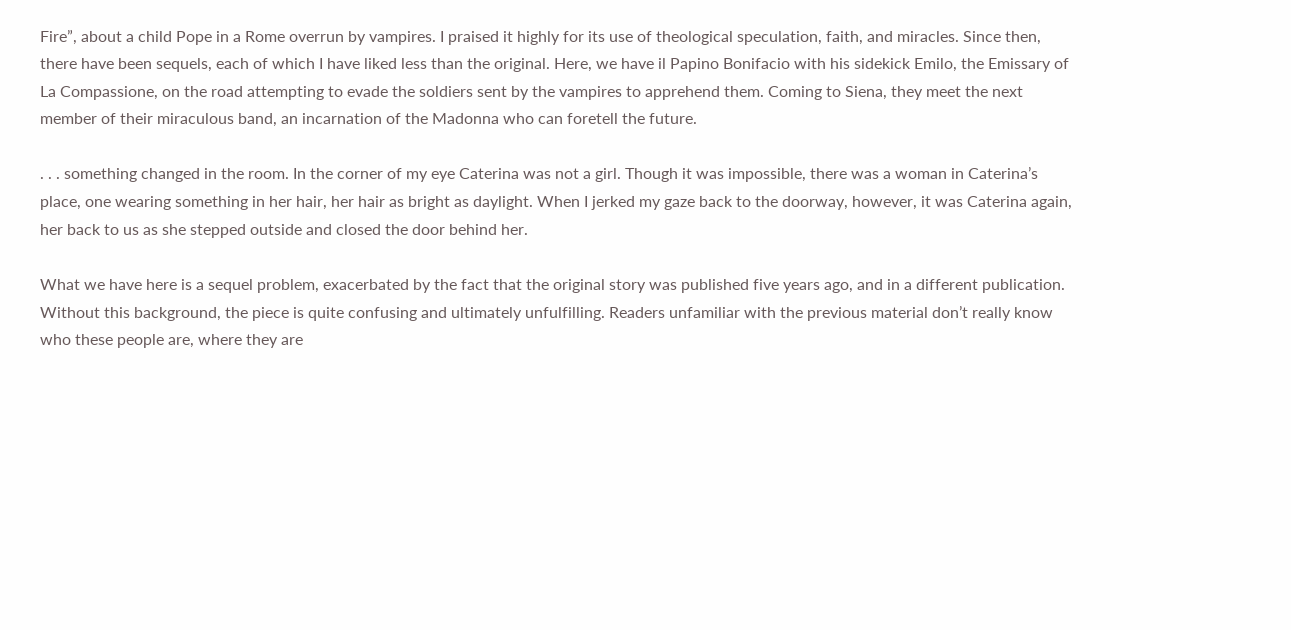Fire”, about a child Pope in a Rome overrun by vampires. I praised it highly for its use of theological speculation, faith, and miracles. Since then, there have been sequels, each of which I have liked less than the original. Here, we have il Papino Bonifacio with his sidekick Emilo, the Emissary of La Compassione, on the road attempting to evade the soldiers sent by the vampires to apprehend them. Coming to Siena, they meet the next member of their miraculous band, an incarnation of the Madonna who can foretell the future.

. . . something changed in the room. In the corner of my eye Caterina was not a girl. Though it was impossible, there was a woman in Caterina’s place, one wearing something in her hair, her hair as bright as daylight. When I jerked my gaze back to the doorway, however, it was Caterina again, her back to us as she stepped outside and closed the door behind her.

What we have here is a sequel problem, exacerbated by the fact that the original story was published five years ago, and in a different publication. Without this background, the piece is quite confusing and ultimately unfulfilling. Readers unfamiliar with the previous material don’t really know who these people are, where they are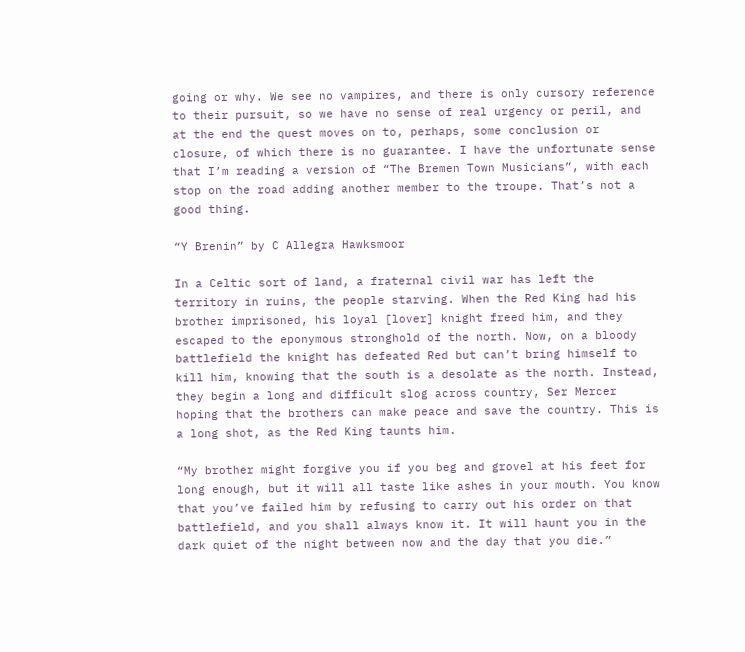going or why. We see no vampires, and there is only cursory reference to their pursuit, so we have no sense of real urgency or peril, and at the end the quest moves on to, perhaps, some conclusion or closure, of which there is no guarantee. I have the unfortunate sense that I’m reading a version of “The Bremen Town Musicians”, with each stop on the road adding another member to the troupe. That’s not a good thing.

“Y Brenin” by C Allegra Hawksmoor

In a Celtic sort of land, a fraternal civil war has left the territory in ruins, the people starving. When the Red King had his brother imprisoned, his loyal [lover] knight freed him, and they escaped to the eponymous stronghold of the north. Now, on a bloody battlefield the knight has defeated Red but can’t bring himself to kill him, knowing that the south is a desolate as the north. Instead, they begin a long and difficult slog across country, Ser Mercer hoping that the brothers can make peace and save the country. This is a long shot, as the Red King taunts him.

“My brother might forgive you if you beg and grovel at his feet for long enough, but it will all taste like ashes in your mouth. You know that you’ve failed him by refusing to carry out his order on that battlefield, and you shall always know it. It will haunt you in the dark quiet of the night between now and the day that you die.”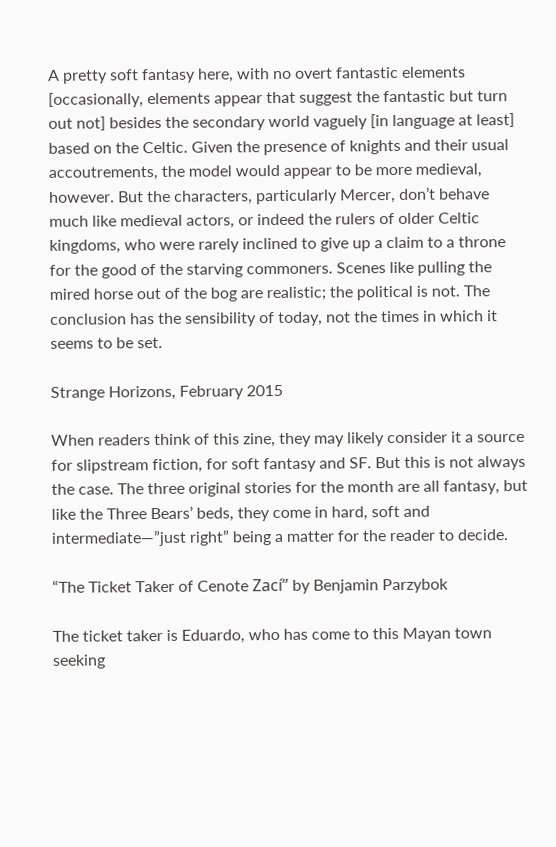A pretty soft fantasy here, with no overt fantastic elements [occasionally, elements appear that suggest the fantastic but turn out not] besides the secondary world vaguely [in language at least] based on the Celtic. Given the presence of knights and their usual accoutrements, the model would appear to be more medieval, however. But the characters, particularly Mercer, don’t behave much like medieval actors, or indeed the rulers of older Celtic kingdoms, who were rarely inclined to give up a claim to a throne for the good of the starving commoners. Scenes like pulling the mired horse out of the bog are realistic; the political is not. The conclusion has the sensibility of today, not the times in which it seems to be set.

Strange Horizons, February 2015

When readers think of this zine, they may likely consider it a source for slipstream fiction, for soft fantasy and SF. But this is not always the case. The three original stories for the month are all fantasy, but like the Three Bears’ beds, they come in hard, soft and intermediate—”just right” being a matter for the reader to decide.

“The Ticket Taker of Cenote Zací” by Benjamin Parzybok

The ticket taker is Eduardo, who has come to this Mayan town seeking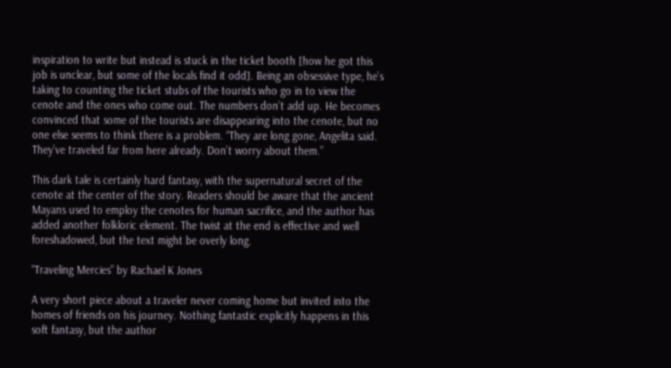inspiration to write but instead is stuck in the ticket booth [how he got this job is unclear, but some of the locals find it odd]. Being an obsessive type, he’s taking to counting the ticket stubs of the tourists who go in to view the cenote and the ones who come out. The numbers don’t add up. He becomes convinced that some of the tourists are disappearing into the cenote, but no one else seems to think there is a problem. “They are long gone, Angelita said. They’ve traveled far from here already. Don’t worry about them.”

This dark tale is certainly hard fantasy, with the supernatural secret of the cenote at the center of the story. Readers should be aware that the ancient Mayans used to employ the cenotes for human sacrifice, and the author has added another folkloric element. The twist at the end is effective and well foreshadowed, but the text might be overly long.

“Traveling Mercies” by Rachael K Jones

A very short piece about a traveler never coming home but invited into the homes of friends on his journey. Nothing fantastic explicitly happens in this soft fantasy, but the author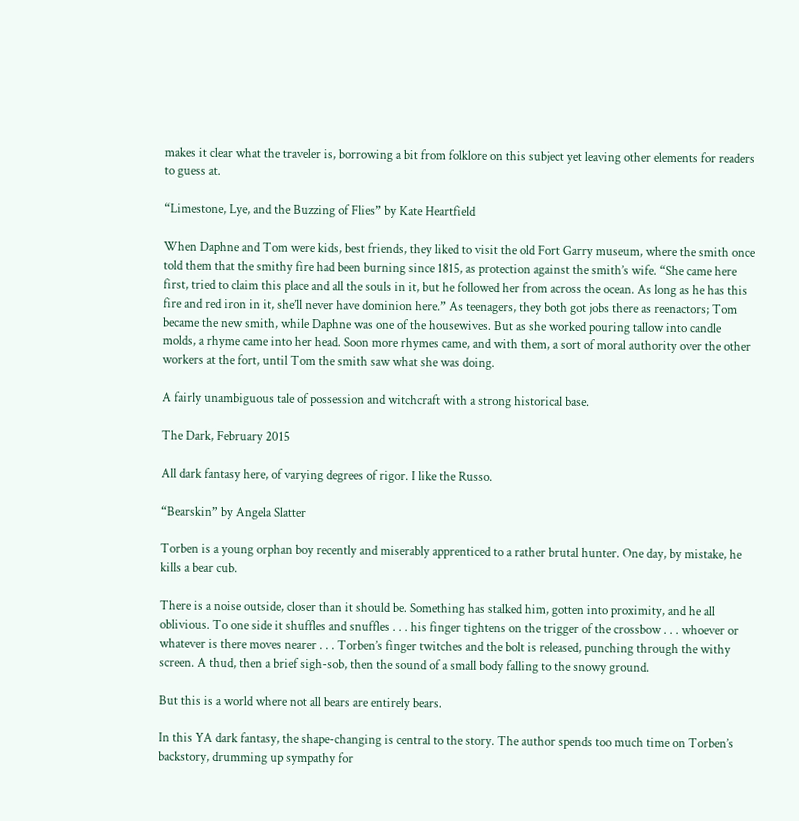makes it clear what the traveler is, borrowing a bit from folklore on this subject yet leaving other elements for readers to guess at.

“Limestone, Lye, and the Buzzing of Flies” by Kate Heartfield

When Daphne and Tom were kids, best friends, they liked to visit the old Fort Garry museum, where the smith once told them that the smithy fire had been burning since 1815, as protection against the smith’s wife. “She came here first, tried to claim this place and all the souls in it, but he followed her from across the ocean. As long as he has this fire and red iron in it, she’ll never have dominion here.” As teenagers, they both got jobs there as reenactors; Tom became the new smith, while Daphne was one of the housewives. But as she worked pouring tallow into candle molds, a rhyme came into her head. Soon more rhymes came, and with them, a sort of moral authority over the other workers at the fort, until Tom the smith saw what she was doing.

A fairly unambiguous tale of possession and witchcraft with a strong historical base.

The Dark, February 2015

All dark fantasy here, of varying degrees of rigor. I like the Russo.

“Bearskin” by Angela Slatter

Torben is a young orphan boy recently and miserably apprenticed to a rather brutal hunter. One day, by mistake, he kills a bear cub.

There is a noise outside, closer than it should be. Something has stalked him, gotten into proximity, and he all oblivious. To one side it shuffles and snuffles . . . his finger tightens on the trigger of the crossbow . . . whoever or whatever is there moves nearer . . . Torben’s finger twitches and the bolt is released, punching through the withy screen. A thud, then a brief sigh-sob, then the sound of a small body falling to the snowy ground.

But this is a world where not all bears are entirely bears.

In this YA dark fantasy, the shape-changing is central to the story. The author spends too much time on Torben’s backstory, drumming up sympathy for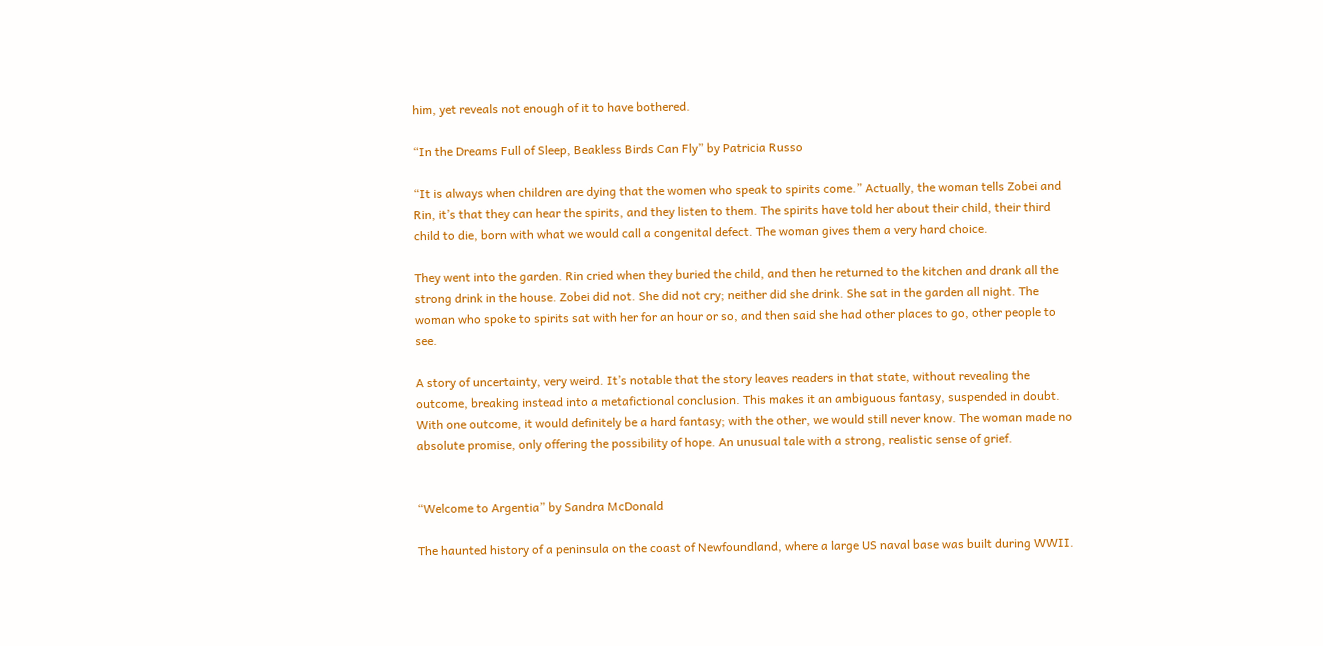him, yet reveals not enough of it to have bothered.

“In the Dreams Full of Sleep, Beakless Birds Can Fly” by Patricia Russo

“It is always when children are dying that the women who speak to spirits come.” Actually, the woman tells Zobei and Rin, it’s that they can hear the spirits, and they listen to them. The spirits have told her about their child, their third child to die, born with what we would call a congenital defect. The woman gives them a very hard choice.

They went into the garden. Rin cried when they buried the child, and then he returned to the kitchen and drank all the strong drink in the house. Zobei did not. She did not cry; neither did she drink. She sat in the garden all night. The woman who spoke to spirits sat with her for an hour or so, and then said she had other places to go, other people to see.

A story of uncertainty, very weird. It’s notable that the story leaves readers in that state, without revealing the outcome, breaking instead into a metafictional conclusion. This makes it an ambiguous fantasy, suspended in doubt. With one outcome, it would definitely be a hard fantasy; with the other, we would still never know. The woman made no absolute promise, only offering the possibility of hope. An unusual tale with a strong, realistic sense of grief.


“Welcome to Argentia” by Sandra McDonald

The haunted history of a peninsula on the coast of Newfoundland, where a large US naval base was built during WWII.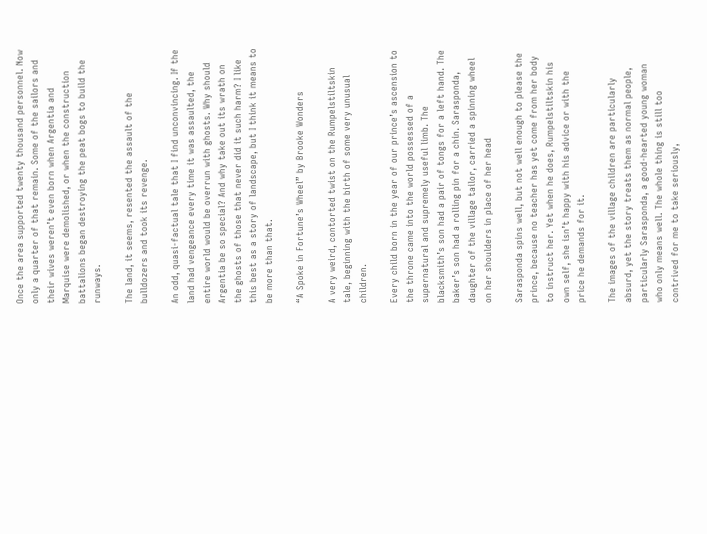Once the area supported twenty thousand personnel. Now only a quarter of that remain. Some of the sailors and their wives weren’t even born when Argentia and Marquise were demolished, or when the construction battalions began destroying the peat bogs to build the runways.

The land, it seems, resented the assault of the bulldozers and took its revenge.

An odd, quasi-factual tale that I find unconvincing. If the land had vengeance every time it was assaulted, the entire world would be overrun with ghosts. Why should Argentia be so special? And why take out its wrath on the ghosts of those that never did it such harm? I like this best as a story of landscape, but I think it means to be more than that.

“A Spoke in Fortune’s Wheel” by Brooke Wonders

A very weird, contorted twist on the Rumpelstiltskin tale, beginning with the birth of some very unusual children.

Every child born in the year of our prince’s ascension to the throne came into the world possessed of a supernatural and supremely useful limb. The blacksmith’s son had a pair of tongs for a left hand. The baker’s son had a rolling pin for a chin. Sarasponda, daughter of the village tailor, carried a spinning wheel on her shoulders in place of her head

Sarasponda spins well, but not well enough to please the prince, because no teacher has yet come from her body to instruct her. Yet when he does, Rumpelstiltskin his own self, she isn’t happy with his advice or with the price he demands for it.

The images of the village children are particularly absurd, yet the story treats them as normal people, particularly Sarasponda, a good-hearted young woman who only means well. The whole thing is still too contrived for me to take seriously,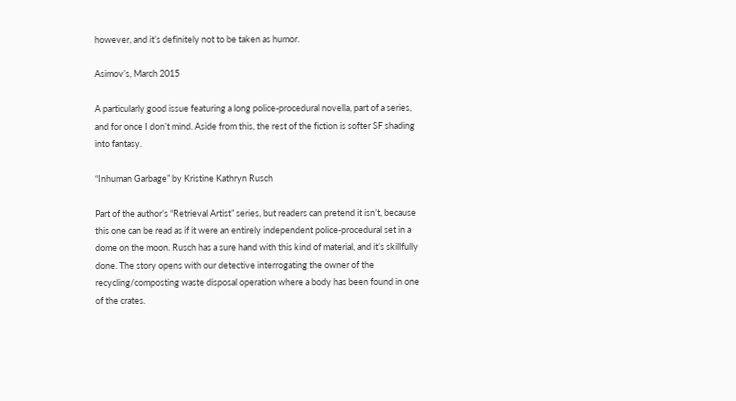however, and it’s definitely not to be taken as humor.

Asimov’s, March 2015

A particularly good issue featuring a long police-procedural novella, part of a series, and for once I don’t mind. Aside from this, the rest of the fiction is softer SF shading into fantasy.

“Inhuman Garbage” by Kristine Kathryn Rusch

Part of the author’s “Retrieval Artist” series, but readers can pretend it isn’t, because this one can be read as if it were an entirely independent police-procedural set in a dome on the moon. Rusch has a sure hand with this kind of material, and it’s skillfully done. The story opens with our detective interrogating the owner of the recycling/composting waste disposal operation where a body has been found in one of the crates.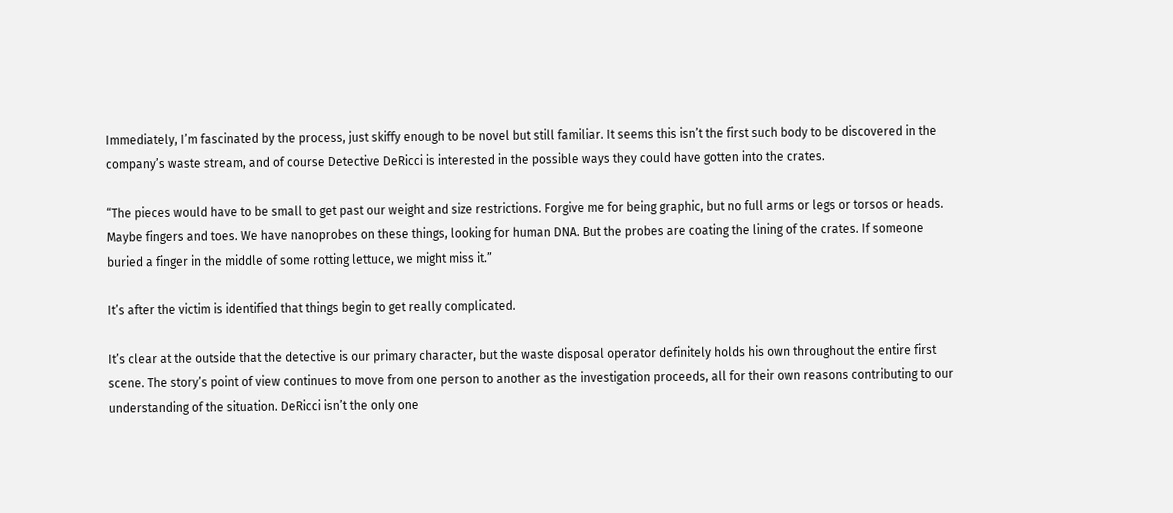Immediately, I’m fascinated by the process, just skiffy enough to be novel but still familiar. It seems this isn’t the first such body to be discovered in the company’s waste stream, and of course Detective DeRicci is interested in the possible ways they could have gotten into the crates.

“The pieces would have to be small to get past our weight and size restrictions. Forgive me for being graphic, but no full arms or legs or torsos or heads. Maybe fingers and toes. We have nanoprobes on these things, looking for human DNA. But the probes are coating the lining of the crates. If someone buried a finger in the middle of some rotting lettuce, we might miss it.”

It’s after the victim is identified that things begin to get really complicated.

It’s clear at the outside that the detective is our primary character, but the waste disposal operator definitely holds his own throughout the entire first scene. The story’s point of view continues to move from one person to another as the investigation proceeds, all for their own reasons contributing to our understanding of the situation. DeRicci isn’t the only one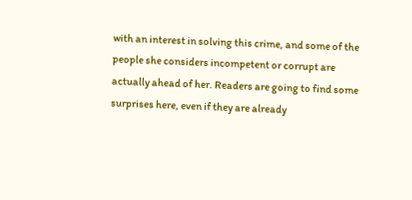with an interest in solving this crime, and some of the people she considers incompetent or corrupt are actually ahead of her. Readers are going to find some surprises here, even if they are already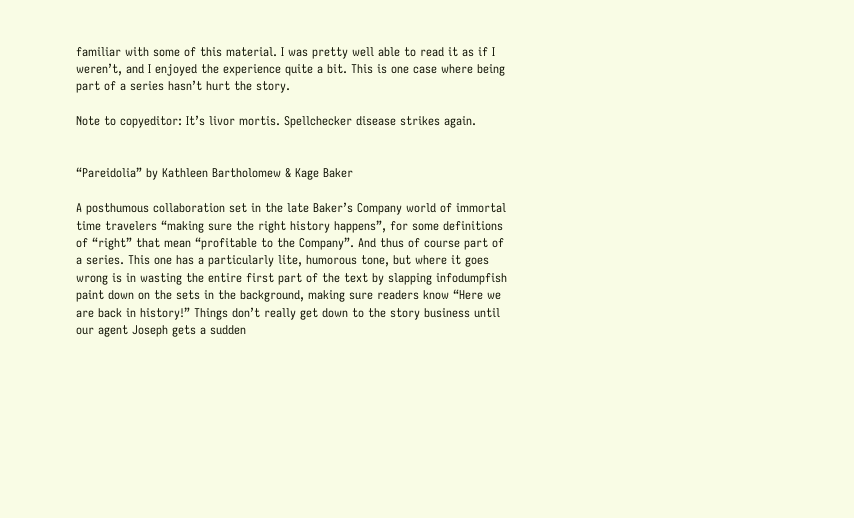familiar with some of this material. I was pretty well able to read it as if I weren’t, and I enjoyed the experience quite a bit. This is one case where being part of a series hasn’t hurt the story.

Note to copyeditor: It’s livor mortis. Spellchecker disease strikes again.


“Pareidolia” by Kathleen Bartholomew & Kage Baker

A posthumous collaboration set in the late Baker’s Company world of immortal time travelers “making sure the right history happens”, for some definitions of “right” that mean “profitable to the Company”. And thus of course part of a series. This one has a particularly lite, humorous tone, but where it goes wrong is in wasting the entire first part of the text by slapping infodumpfish paint down on the sets in the background, making sure readers know “Here we are back in history!” Things don’t really get down to the story business until our agent Joseph gets a sudden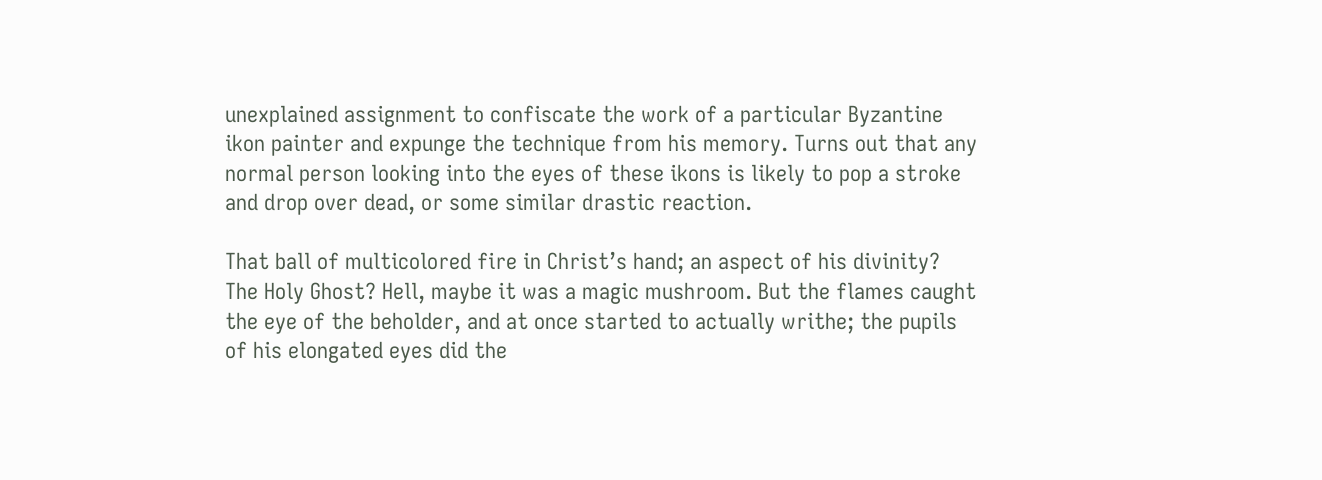unexplained assignment to confiscate the work of a particular Byzantine ikon painter and expunge the technique from his memory. Turns out that any normal person looking into the eyes of these ikons is likely to pop a stroke and drop over dead, or some similar drastic reaction.

That ball of multicolored fire in Christ’s hand; an aspect of his divinity? The Holy Ghost? Hell, maybe it was a magic mushroom. But the flames caught the eye of the beholder, and at once started to actually writhe; the pupils of his elongated eyes did the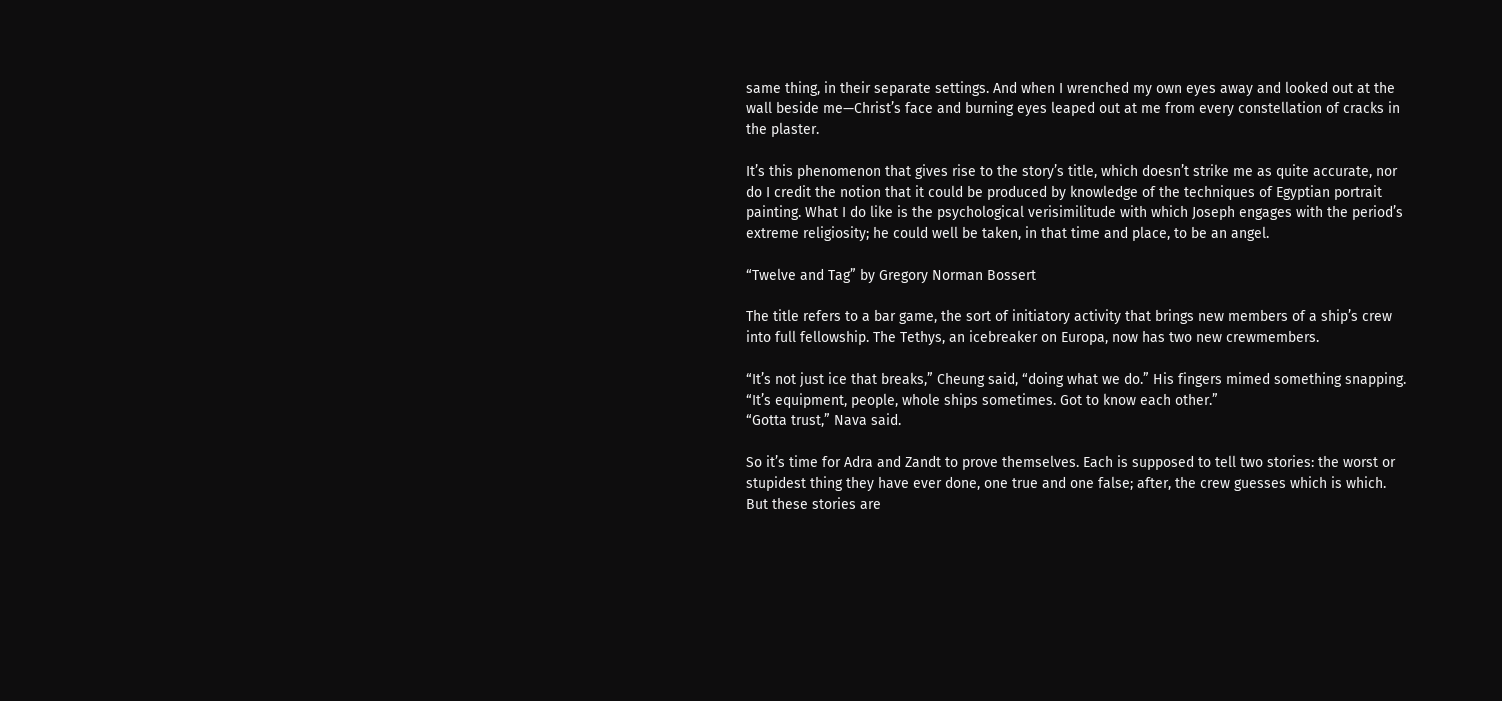same thing, in their separate settings. And when I wrenched my own eyes away and looked out at the wall beside me—Christ’s face and burning eyes leaped out at me from every constellation of cracks in the plaster.

It’s this phenomenon that gives rise to the story’s title, which doesn’t strike me as quite accurate, nor do I credit the notion that it could be produced by knowledge of the techniques of Egyptian portrait painting. What I do like is the psychological verisimilitude with which Joseph engages with the period’s extreme religiosity; he could well be taken, in that time and place, to be an angel.

“Twelve and Tag” by Gregory Norman Bossert

The title refers to a bar game, the sort of initiatory activity that brings new members of a ship’s crew into full fellowship. The Tethys, an icebreaker on Europa, now has two new crewmembers.

“It’s not just ice that breaks,” Cheung said, “doing what we do.” His fingers mimed something snapping. “It’s equipment, people, whole ships sometimes. Got to know each other.”
“Gotta trust,” Nava said.

So it’s time for Adra and Zandt to prove themselves. Each is supposed to tell two stories: the worst or stupidest thing they have ever done, one true and one false; after, the crew guesses which is which. But these stories are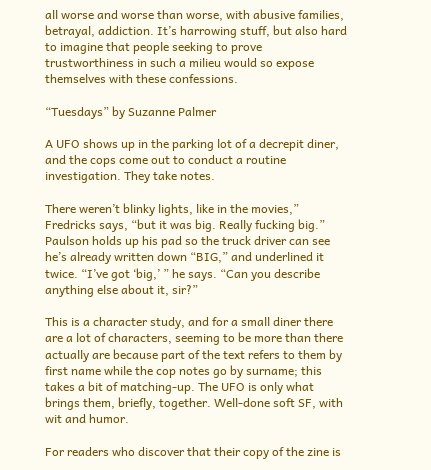all worse and worse than worse, with abusive families, betrayal, addiction. It’s harrowing stuff, but also hard to imagine that people seeking to prove trustworthiness in such a milieu would so expose themselves with these confessions.

“Tuesdays” by Suzanne Palmer

A UFO shows up in the parking lot of a decrepit diner, and the cops come out to conduct a routine investigation. They take notes.

There weren’t blinky lights, like in the movies,” Fredricks says, “but it was big. Really fucking big.”
Paulson holds up his pad so the truck driver can see he’s already written down “BIG,” and underlined it twice. “I’ve got ‘big,’ ” he says. “Can you describe anything else about it, sir?”

This is a character study, and for a small diner there are a lot of characters, seeming to be more than there actually are because part of the text refers to them by first name while the cop notes go by surname; this takes a bit of matching-up. The UFO is only what brings them, briefly, together. Well-done soft SF, with wit and humor.

For readers who discover that their copy of the zine is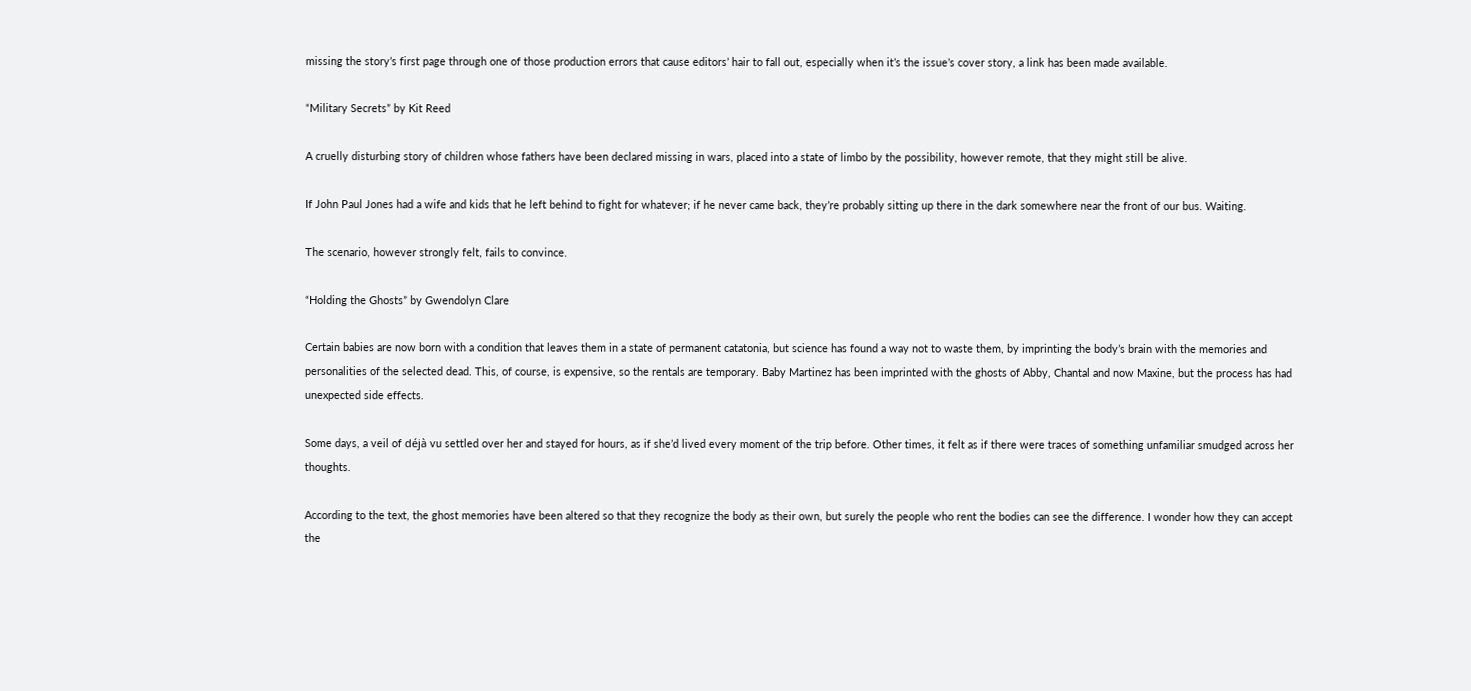missing the story’s first page through one of those production errors that cause editors’ hair to fall out, especially when it’s the issue’s cover story, a link has been made available.

“Military Secrets” by Kit Reed

A cruelly disturbing story of children whose fathers have been declared missing in wars, placed into a state of limbo by the possibility, however remote, that they might still be alive.

If John Paul Jones had a wife and kids that he left behind to fight for whatever; if he never came back, they’re probably sitting up there in the dark somewhere near the front of our bus. Waiting.

The scenario, however strongly felt, fails to convince.

“Holding the Ghosts” by Gwendolyn Clare

Certain babies are now born with a condition that leaves them in a state of permanent catatonia, but science has found a way not to waste them, by imprinting the body’s brain with the memories and personalities of the selected dead. This, of course, is expensive, so the rentals are temporary. Baby Martinez has been imprinted with the ghosts of Abby, Chantal and now Maxine, but the process has had unexpected side effects.

Some days, a veil of déjà vu settled over her and stayed for hours, as if she’d lived every moment of the trip before. Other times, it felt as if there were traces of something unfamiliar smudged across her thoughts.

According to the text, the ghost memories have been altered so that they recognize the body as their own, but surely the people who rent the bodies can see the difference. I wonder how they can accept the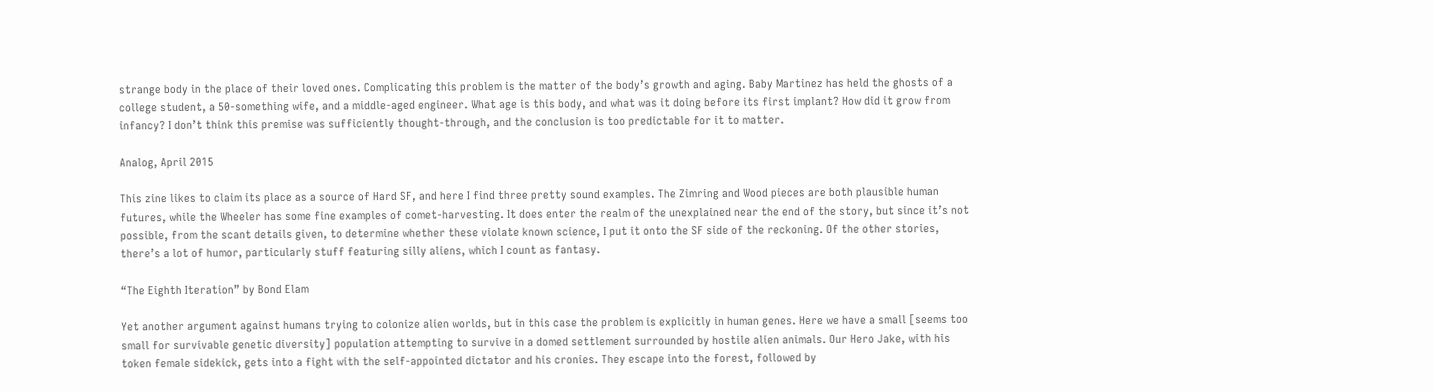strange body in the place of their loved ones. Complicating this problem is the matter of the body’s growth and aging. Baby Martinez has held the ghosts of a college student, a 50-something wife, and a middle-aged engineer. What age is this body, and what was it doing before its first implant? How did it grow from infancy? I don’t think this premise was sufficiently thought-through, and the conclusion is too predictable for it to matter.

Analog, April 2015

This zine likes to claim its place as a source of Hard SF, and here I find three pretty sound examples. The Zimring and Wood pieces are both plausible human futures, while the Wheeler has some fine examples of comet-harvesting. It does enter the realm of the unexplained near the end of the story, but since it’s not possible, from the scant details given, to determine whether these violate known science, I put it onto the SF side of the reckoning. Of the other stories, there’s a lot of humor, particularly stuff featuring silly aliens, which I count as fantasy.

“The Eighth Iteration” by Bond Elam

Yet another argument against humans trying to colonize alien worlds, but in this case the problem is explicitly in human genes. Here we have a small [seems too small for survivable genetic diversity] population attempting to survive in a domed settlement surrounded by hostile alien animals. Our Hero Jake, with his token female sidekick, gets into a fight with the self-appointed dictator and his cronies. They escape into the forest, followed by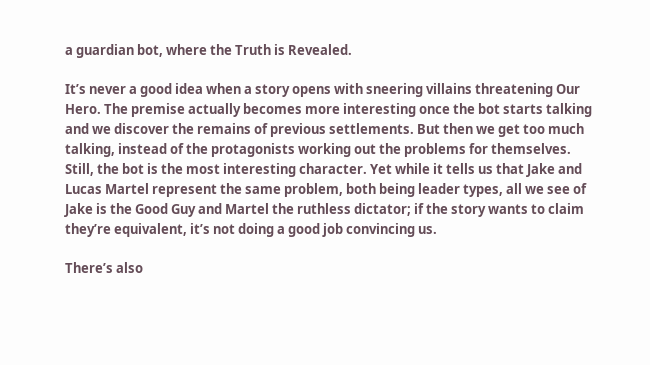a guardian bot, where the Truth is Revealed.

It’s never a good idea when a story opens with sneering villains threatening Our Hero. The premise actually becomes more interesting once the bot starts talking and we discover the remains of previous settlements. But then we get too much talking, instead of the protagonists working out the problems for themselves. Still, the bot is the most interesting character. Yet while it tells us that Jake and Lucas Martel represent the same problem, both being leader types, all we see of Jake is the Good Guy and Martel the ruthless dictator; if the story wants to claim they’re equivalent, it’s not doing a good job convincing us.

There’s also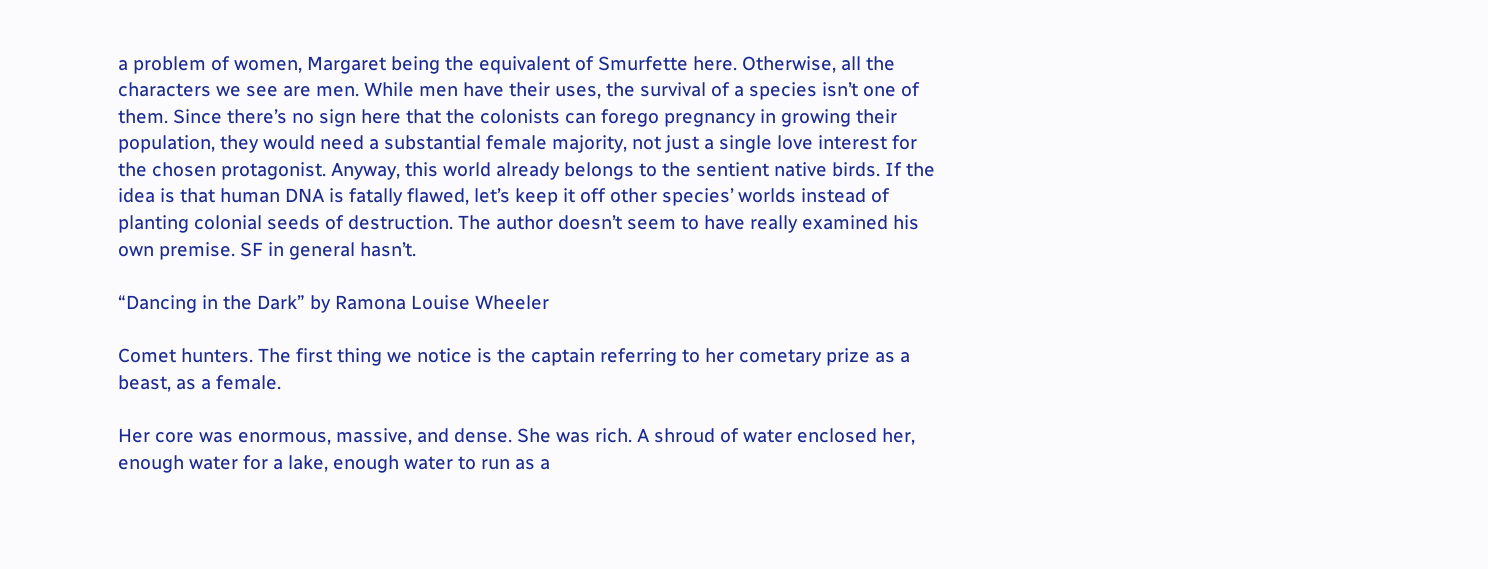a problem of women, Margaret being the equivalent of Smurfette here. Otherwise, all the characters we see are men. While men have their uses, the survival of a species isn’t one of them. Since there’s no sign here that the colonists can forego pregnancy in growing their population, they would need a substantial female majority, not just a single love interest for the chosen protagonist. Anyway, this world already belongs to the sentient native birds. If the idea is that human DNA is fatally flawed, let’s keep it off other species’ worlds instead of planting colonial seeds of destruction. The author doesn’t seem to have really examined his own premise. SF in general hasn’t.

“Dancing in the Dark” by Ramona Louise Wheeler

Comet hunters. The first thing we notice is the captain referring to her cometary prize as a beast, as a female.

Her core was enormous, massive, and dense. She was rich. A shroud of water enclosed her, enough water for a lake, enough water to run as a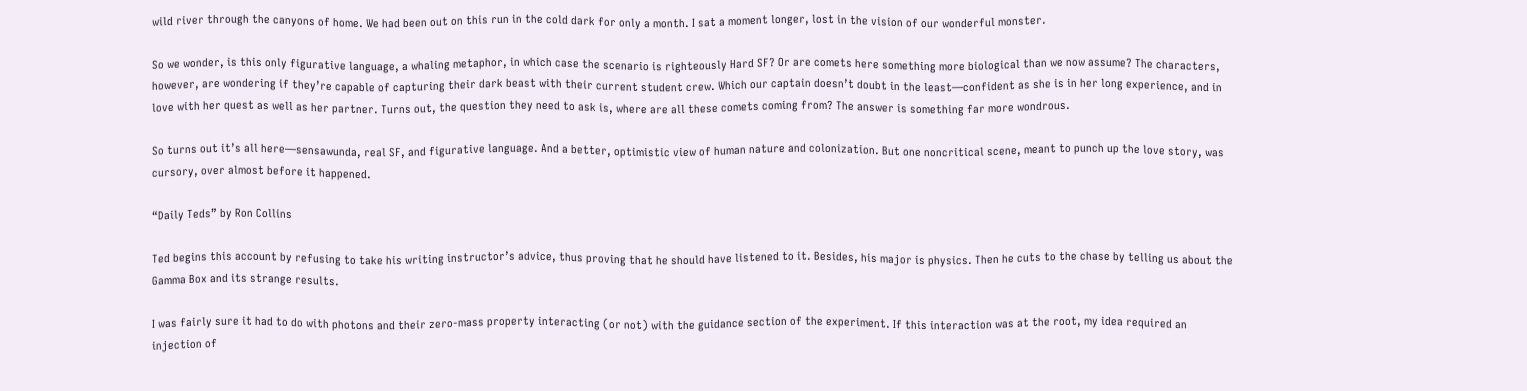wild river through the canyons of home. We had been out on this run in the cold dark for only a month. I sat a moment longer, lost in the vision of our wonderful monster.

So we wonder, is this only figurative language, a whaling metaphor, in which case the scenario is righteously Hard SF? Or are comets here something more biological than we now assume? The characters, however, are wondering if they’re capable of capturing their dark beast with their current student crew. Which our captain doesn’t doubt in the least—confident as she is in her long experience, and in love with her quest as well as her partner. Turns out, the question they need to ask is, where are all these comets coming from? The answer is something far more wondrous.

So turns out it’s all here—sensawunda, real SF, and figurative language. And a better, optimistic view of human nature and colonization. But one noncritical scene, meant to punch up the love story, was cursory, over almost before it happened.

“Daily Teds” by Ron Collins

Ted begins this account by refusing to take his writing instructor’s advice, thus proving that he should have listened to it. Besides, his major is physics. Then he cuts to the chase by telling us about the Gamma Box and its strange results.

I was fairly sure it had to do with photons and their zero-mass property interacting (or not) with the guidance section of the experiment. If this interaction was at the root, my idea required an injection of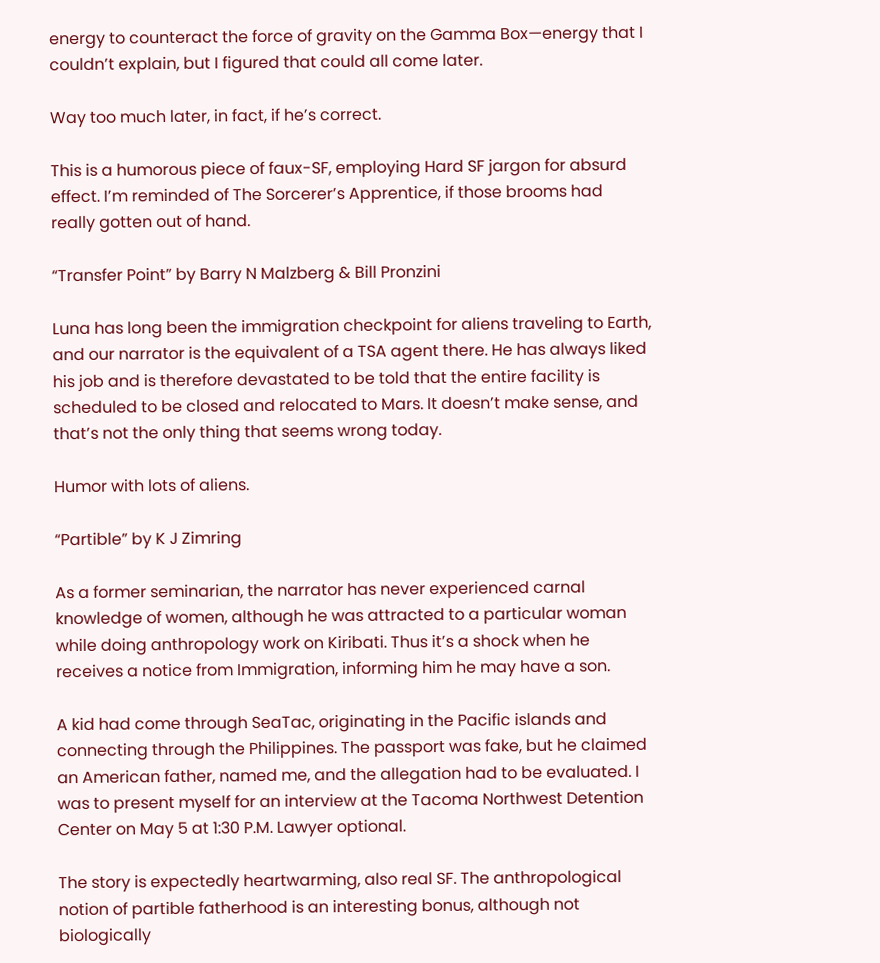energy to counteract the force of gravity on the Gamma Box—energy that I couldn’t explain, but I figured that could all come later.

Way too much later, in fact, if he’s correct.

This is a humorous piece of faux-SF, employing Hard SF jargon for absurd effect. I’m reminded of The Sorcerer’s Apprentice, if those brooms had really gotten out of hand.

“Transfer Point” by Barry N Malzberg & Bill Pronzini

Luna has long been the immigration checkpoint for aliens traveling to Earth, and our narrator is the equivalent of a TSA agent there. He has always liked his job and is therefore devastated to be told that the entire facility is scheduled to be closed and relocated to Mars. It doesn’t make sense, and that’s not the only thing that seems wrong today.

Humor with lots of aliens.

“Partible” by K J Zimring

As a former seminarian, the narrator has never experienced carnal knowledge of women, although he was attracted to a particular woman while doing anthropology work on Kiribati. Thus it’s a shock when he receives a notice from Immigration, informing him he may have a son.

A kid had come through SeaTac, originating in the Pacific islands and connecting through the Philippines. The passport was fake, but he claimed an American father, named me, and the allegation had to be evaluated. I was to present myself for an interview at the Tacoma Northwest Detention Center on May 5 at 1:30 P.M. Lawyer optional.

The story is expectedly heartwarming, also real SF. The anthropological notion of partible fatherhood is an interesting bonus, although not biologically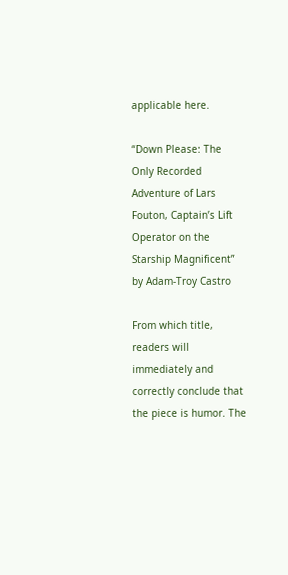applicable here.

“Down Please: The Only Recorded Adventure of Lars Fouton, Captain’s Lift Operator on the Starship Magnificent” by Adam-Troy Castro

From which title, readers will immediately and correctly conclude that the piece is humor. The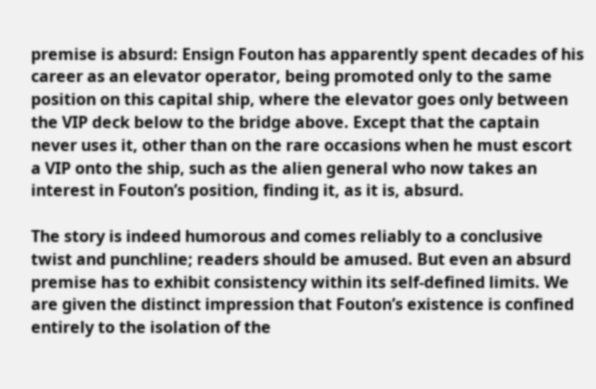premise is absurd: Ensign Fouton has apparently spent decades of his career as an elevator operator, being promoted only to the same position on this capital ship, where the elevator goes only between the VIP deck below to the bridge above. Except that the captain never uses it, other than on the rare occasions when he must escort a VIP onto the ship, such as the alien general who now takes an interest in Fouton’s position, finding it, as it is, absurd.

The story is indeed humorous and comes reliably to a conclusive twist and punchline; readers should be amused. But even an absurd premise has to exhibit consistency within its self-defined limits. We are given the distinct impression that Fouton’s existence is confined entirely to the isolation of the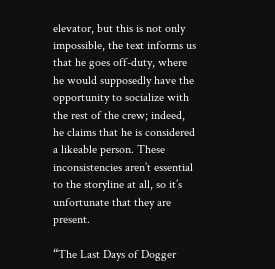elevator, but this is not only impossible, the text informs us that he goes off-duty, where he would supposedly have the opportunity to socialize with the rest of the crew; indeed, he claims that he is considered a likeable person. These inconsistencies aren’t essential to the storyline at all, so it’s unfortunate that they are present.

“The Last Days of Dogger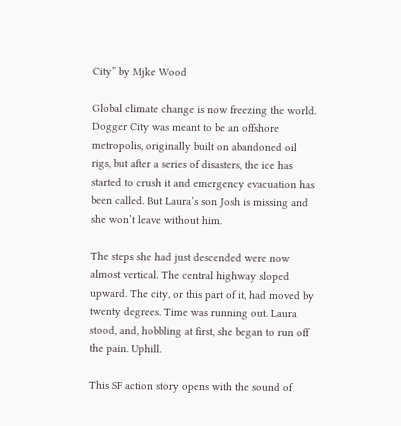City” by Mjke Wood

Global climate change is now freezing the world. Dogger City was meant to be an offshore metropolis, originally built on abandoned oil rigs, but after a series of disasters, the ice has started to crush it and emergency evacuation has been called. But Laura’s son Josh is missing and she won’t leave without him.

The steps she had just descended were now almost vertical. The central highway sloped upward. The city, or this part of it, had moved by twenty degrees. Time was running out. Laura stood, and, hobbling at first, she began to run off the pain. Uphill.

This SF action story opens with the sound of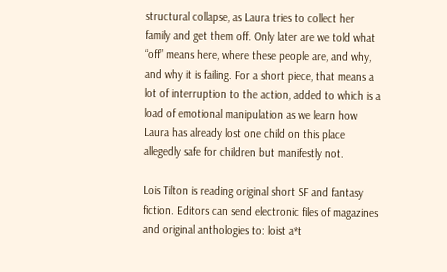structural collapse, as Laura tries to collect her family and get them off. Only later are we told what “off” means here, where these people are, and why, and why it is failing. For a short piece, that means a lot of interruption to the action, added to which is a load of emotional manipulation as we learn how Laura has already lost one child on this place allegedly safe for children but manifestly not.

Lois Tilton is reading original short SF and fantasy fiction. Editors can send electronic files of magazines and original anthologies to: loist a*t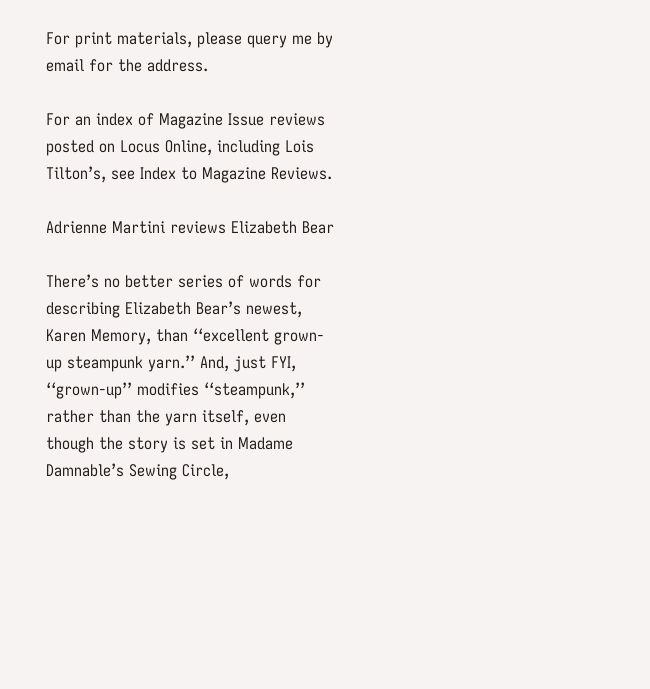For print materials, please query me by email for the address.

For an index of Magazine Issue reviews posted on Locus Online, including Lois Tilton’s, see Index to Magazine Reviews.

Adrienne Martini reviews Elizabeth Bear

There’s no better series of words for describing Elizabeth Bear’s newest, Karen Memory, than ‘‘excellent grown-up steampunk yarn.’’ And, just FYI, ‘‘grown-up’’ modifies ‘‘steampunk,’’ rather than the yarn itself, even though the story is set in Madame Damnable’s Sewing Circle,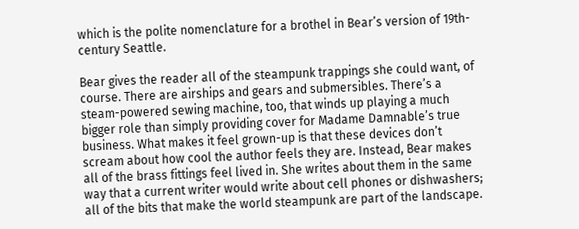which is the polite nomenclature for a brothel in Bear’s version of 19th-century Seattle.

Bear gives the reader all of the steampunk trappings she could want, of course. There are airships and gears and submersibles. There’s a steam-powered sewing machine, too, that winds up playing a much bigger role than simply providing cover for Madame Damnable’s true business. What makes it feel grown-up is that these devices don’t scream about how cool the author feels they are. Instead, Bear makes all of the brass fittings feel lived in. She writes about them in the same way that a current writer would write about cell phones or dishwashers; all of the bits that make the world steampunk are part of the landscape.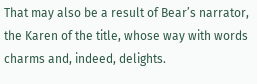That may also be a result of Bear’s narrator, the Karen of the title, whose way with words charms and, indeed, delights.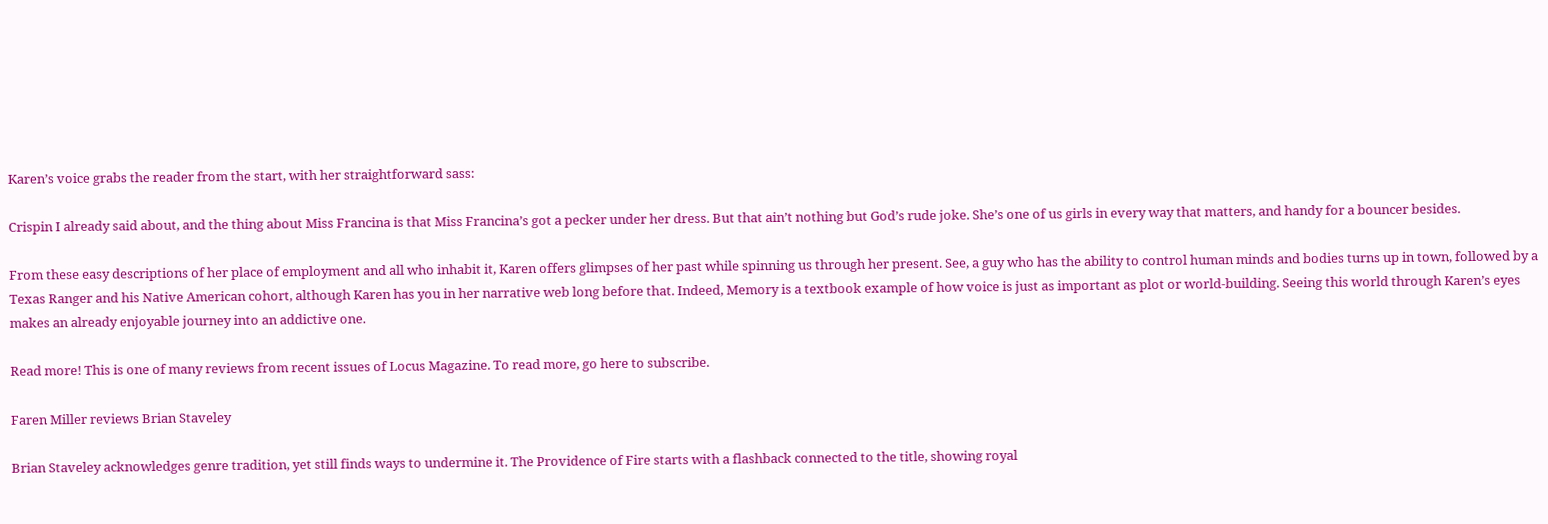Karen’s voice grabs the reader from the start, with her straightforward sass:

Crispin I already said about, and the thing about Miss Francina is that Miss Francina’s got a pecker under her dress. But that ain’t nothing but God’s rude joke. She’s one of us girls in every way that matters, and handy for a bouncer besides.

From these easy descriptions of her place of employment and all who inhabit it, Karen offers glimpses of her past while spinning us through her present. See, a guy who has the ability to control human minds and bodies turns up in town, followed by a Texas Ranger and his Native American cohort, although Karen has you in her narrative web long before that. Indeed, Memory is a textbook example of how voice is just as important as plot or world-building. Seeing this world through Karen’s eyes makes an already enjoyable journey into an addictive one.

Read more! This is one of many reviews from recent issues of Locus Magazine. To read more, go here to subscribe.

Faren Miller reviews Brian Staveley

Brian Staveley acknowledges genre tradition, yet still finds ways to undermine it. The Providence of Fire starts with a flashback connected to the title, showing royal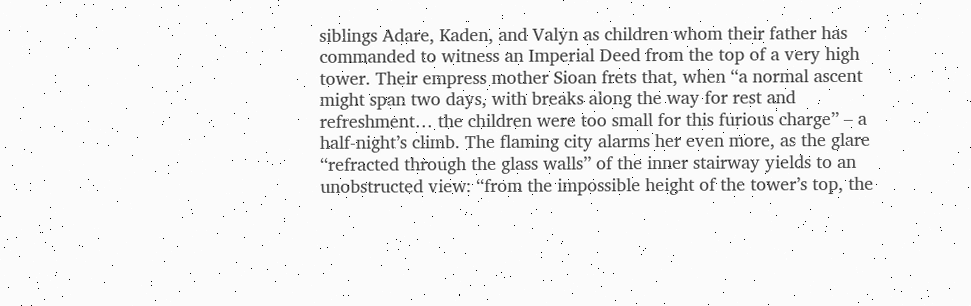siblings Adare, Kaden, and Valyn as children whom their father has commanded to witness an Imperial Deed from the top of a very high tower. Their empress mother Sioan frets that, when ‘‘a normal ascent might span two days, with breaks along the way for rest and refreshment… the children were too small for this furious charge’’ – a half-night’s climb. The flaming city alarms her even more, as the glare ‘‘refracted through the glass walls’’ of the inner stairway yields to an unobstructed view: ‘‘from the impossible height of the tower’s top, the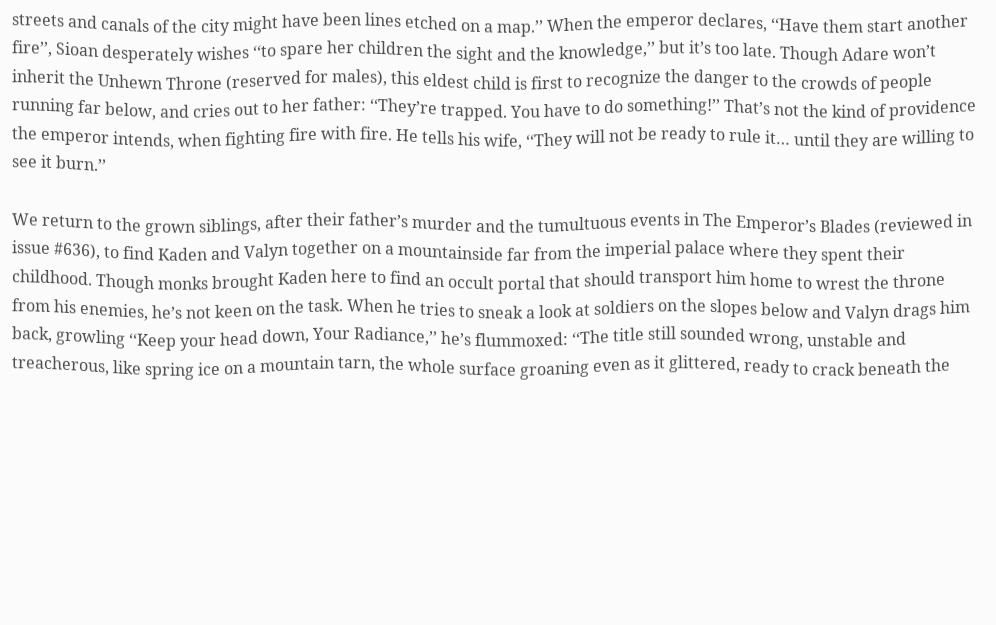streets and canals of the city might have been lines etched on a map.’’ When the emperor declares, ‘‘Have them start another fire’’, Sioan desperately wishes ‘‘to spare her children the sight and the knowledge,’’ but it’s too late. Though Adare won’t inherit the Unhewn Throne (reserved for males), this eldest child is first to recognize the danger to the crowds of people running far below, and cries out to her father: ‘‘They’re trapped. You have to do something!’’ That’s not the kind of providence the emperor intends, when fighting fire with fire. He tells his wife, ‘‘They will not be ready to rule it… until they are willing to see it burn.’’

We return to the grown siblings, after their father’s murder and the tumultuous events in The Emperor’s Blades (reviewed in issue #636), to find Kaden and Valyn together on a mountainside far from the imperial palace where they spent their childhood. Though monks brought Kaden here to find an occult portal that should transport him home to wrest the throne from his enemies, he’s not keen on the task. When he tries to sneak a look at soldiers on the slopes below and Valyn drags him back, growling ‘‘Keep your head down, Your Radiance,’’ he’s flummoxed: ‘‘The title still sounded wrong, unstable and treacherous, like spring ice on a mountain tarn, the whole surface groaning even as it glittered, ready to crack beneath the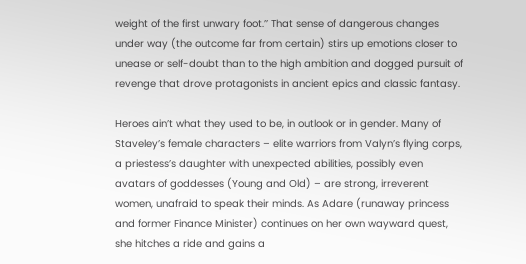weight of the first unwary foot.’’ That sense of dangerous changes under way (the outcome far from certain) stirs up emotions closer to unease or self-doubt than to the high ambition and dogged pursuit of revenge that drove protagonists in ancient epics and classic fantasy.

Heroes ain’t what they used to be, in outlook or in gender. Many of Staveley’s female characters – elite warriors from Valyn’s flying corps, a priestess’s daughter with unexpected abilities, possibly even avatars of goddesses (Young and Old) – are strong, irreverent women, unafraid to speak their minds. As Adare (runaway princess and former Finance Minister) continues on her own wayward quest, she hitches a ride and gains a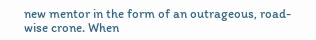new mentor in the form of an outrageous, road-wise crone. When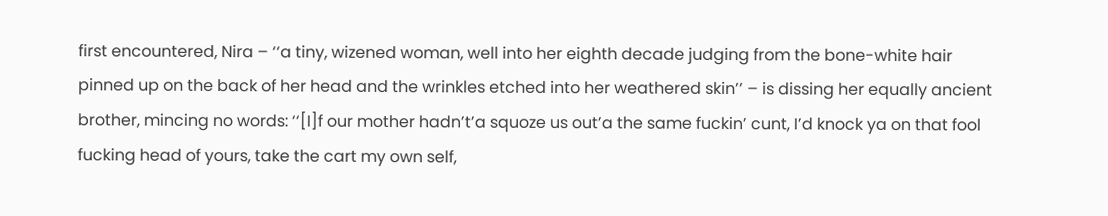first encountered, Nira – ‘‘a tiny, wizened woman, well into her eighth decade judging from the bone-white hair pinned up on the back of her head and the wrinkles etched into her weathered skin’’ – is dissing her equally ancient brother, mincing no words: ‘‘[I]f our mother hadn’t’a squoze us out’a the same fuckin’ cunt, I’d knock ya on that fool fucking head of yours, take the cart my own self,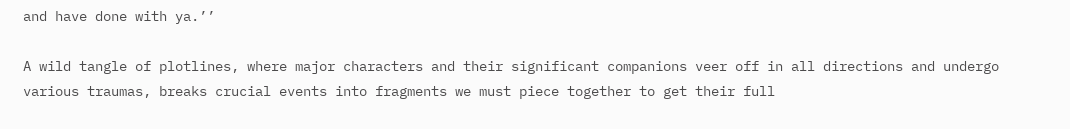and have done with ya.’’

A wild tangle of plotlines, where major characters and their significant companions veer off in all directions and undergo various traumas, breaks crucial events into fragments we must piece together to get their full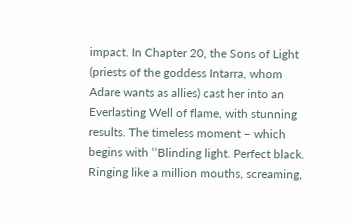impact. In Chapter 20, the Sons of Light (priests of the goddess Intarra, whom Adare wants as allies) cast her into an Everlasting Well of flame, with stunning results. The timeless moment – which begins with ‘‘Blinding light. Perfect black. Ringing like a million mouths, screaming,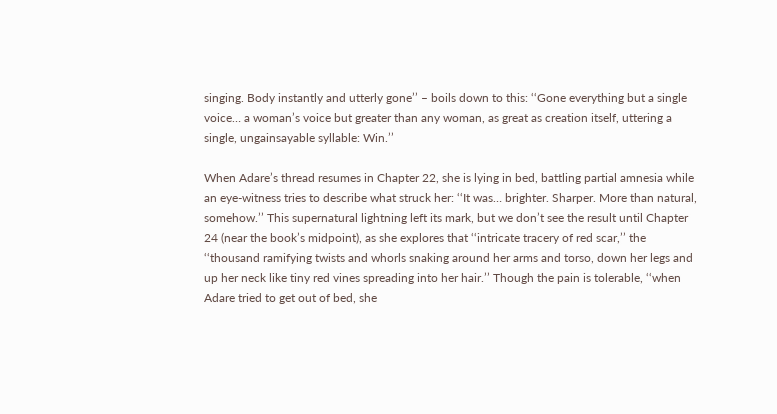singing. Body instantly and utterly gone’’ – boils down to this: ‘‘Gone everything but a single voice… a woman’s voice but greater than any woman, as great as creation itself, uttering a single, ungainsayable syllable: Win.’’

When Adare’s thread resumes in Chapter 22, she is lying in bed, battling partial amnesia while an eye-witness tries to describe what struck her: ‘‘It was… brighter. Sharper. More than natural, somehow.’’ This supernatural lightning left its mark, but we don’t see the result until Chapter 24 (near the book’s midpoint), as she explores that ‘‘intricate tracery of red scar,’’ the ‘‘thousand ramifying twists and whorls snaking around her arms and torso, down her legs and up her neck like tiny red vines spreading into her hair.’’ Though the pain is tolerable, ‘‘when Adare tried to get out of bed, she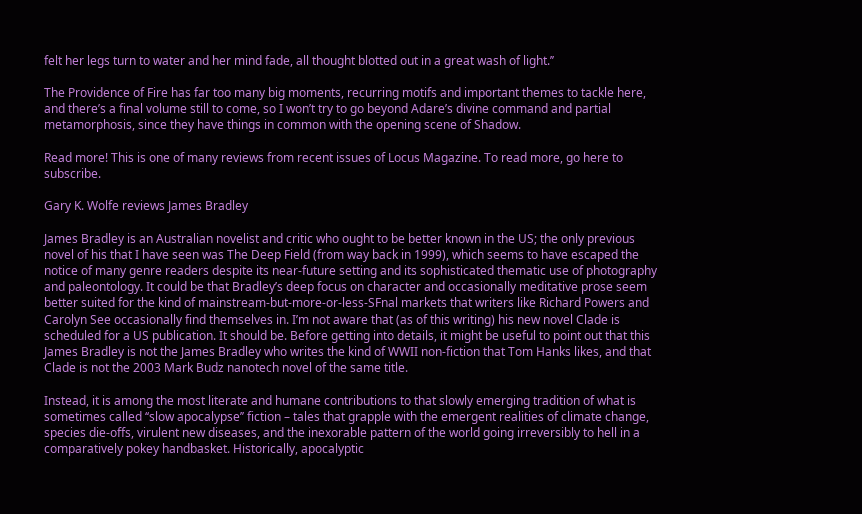felt her legs turn to water and her mind fade, all thought blotted out in a great wash of light.’’

The Providence of Fire has far too many big moments, recurring motifs and important themes to tackle here, and there’s a final volume still to come, so I won’t try to go beyond Adare’s divine command and partial metamorphosis, since they have things in common with the opening scene of Shadow.

Read more! This is one of many reviews from recent issues of Locus Magazine. To read more, go here to subscribe.

Gary K. Wolfe reviews James Bradley

James Bradley is an Australian novelist and critic who ought to be better known in the US; the only previous novel of his that I have seen was The Deep Field (from way back in 1999), which seems to have escaped the notice of many genre readers despite its near-future setting and its sophisticated thematic use of photography and paleontology. It could be that Bradley’s deep focus on character and occasionally meditative prose seem better suited for the kind of mainstream-but-more-or-less-SFnal markets that writers like Richard Powers and Carolyn See occasionally find themselves in. I’m not aware that (as of this writing) his new novel Clade is scheduled for a US publication. It should be. Before getting into details, it might be useful to point out that this James Bradley is not the James Bradley who writes the kind of WWII non-fiction that Tom Hanks likes, and that Clade is not the 2003 Mark Budz nanotech novel of the same title.

Instead, it is among the most literate and humane contributions to that slowly emerging tradition of what is sometimes called ‘‘slow apocalypse’’ fiction – tales that grapple with the emergent realities of climate change, species die-offs, virulent new diseases, and the inexorable pattern of the world going irreversibly to hell in a comparatively pokey handbasket. Historically, apocalyptic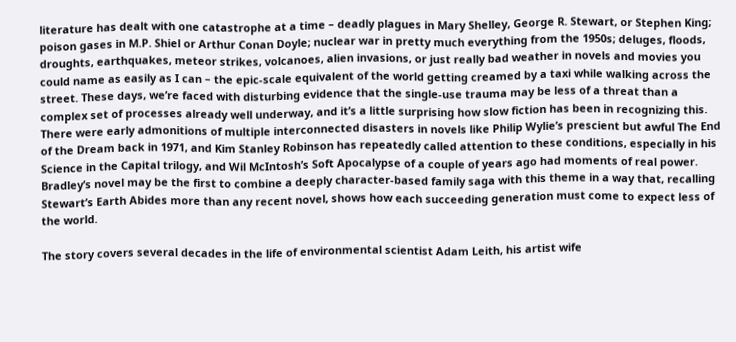literature has dealt with one catastrophe at a time – deadly plagues in Mary Shelley, George R. Stewart, or Stephen King; poison gases in M.P. Shiel or Arthur Conan Doyle; nuclear war in pretty much everything from the 1950s; deluges, floods, droughts, earthquakes, meteor strikes, volcanoes, alien invasions, or just really bad weather in novels and movies you could name as easily as I can – the epic-scale equivalent of the world getting creamed by a taxi while walking across the street. These days, we’re faced with disturbing evidence that the single-use trauma may be less of a threat than a complex set of processes already well underway, and it’s a little surprising how slow fiction has been in recognizing this. There were early admonitions of multiple interconnected disasters in novels like Philip Wylie’s prescient but awful The End of the Dream back in 1971, and Kim Stanley Robinson has repeatedly called attention to these conditions, especially in his Science in the Capital trilogy, and Wil McIntosh’s Soft Apocalypse of a couple of years ago had moments of real power. Bradley’s novel may be the first to combine a deeply character-based family saga with this theme in a way that, recalling Stewart’s Earth Abides more than any recent novel, shows how each succeeding generation must come to expect less of the world.

The story covers several decades in the life of environmental scientist Adam Leith, his artist wife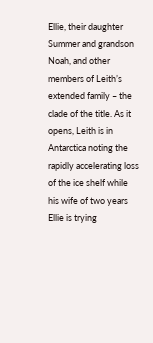Ellie, their daughter Summer and grandson Noah, and other members of Leith’s extended family – the clade of the title. As it opens, Leith is in Antarctica noting the rapidly accelerating loss of the ice shelf while his wife of two years Ellie is trying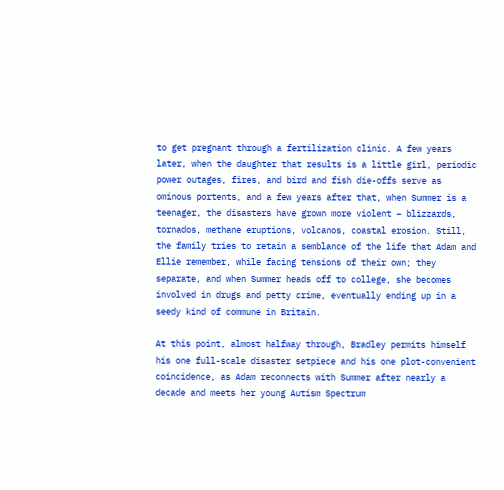to get pregnant through a fertilization clinic. A few years later, when the daughter that results is a little girl, periodic power outages, fires, and bird and fish die-offs serve as ominous portents, and a few years after that, when Summer is a teenager, the disasters have grown more violent – blizzards, tornados, methane eruptions, volcanos, coastal erosion. Still, the family tries to retain a semblance of the life that Adam and Ellie remember, while facing tensions of their own; they separate, and when Summer heads off to college, she becomes involved in drugs and petty crime, eventually ending up in a seedy kind of commune in Britain.

At this point, almost halfway through, Bradley permits himself his one full-scale disaster setpiece and his one plot-convenient coincidence, as Adam reconnects with Summer after nearly a decade and meets her young Autism Spectrum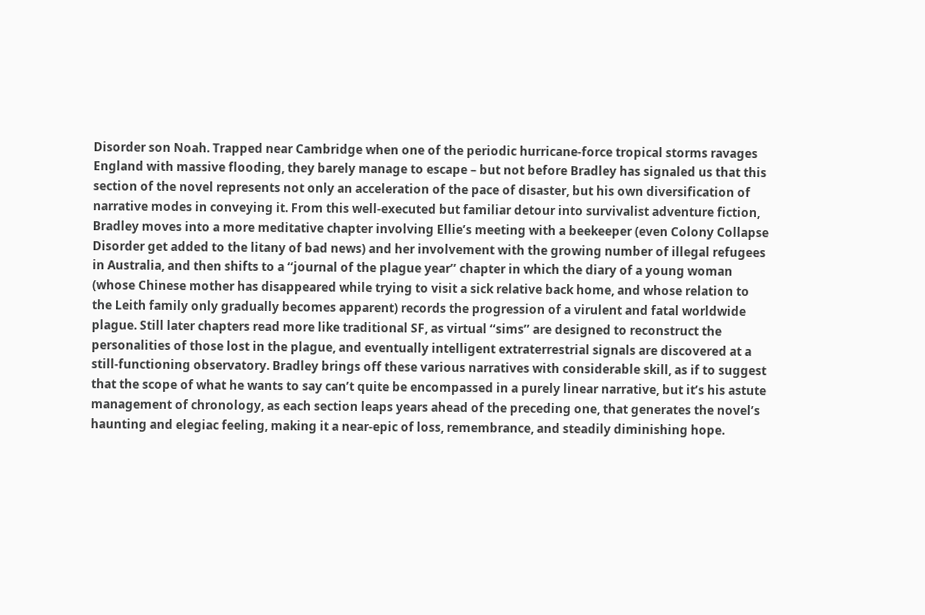Disorder son Noah. Trapped near Cambridge when one of the periodic hurricane-force tropical storms ravages England with massive flooding, they barely manage to escape – but not before Bradley has signaled us that this section of the novel represents not only an acceleration of the pace of disaster, but his own diversification of narrative modes in conveying it. From this well-executed but familiar detour into survivalist adventure fiction, Bradley moves into a more meditative chapter involving Ellie’s meeting with a beekeeper (even Colony Collapse Disorder get added to the litany of bad news) and her involvement with the growing number of illegal refugees in Australia, and then shifts to a ‘‘journal of the plague year’’ chapter in which the diary of a young woman (whose Chinese mother has disappeared while trying to visit a sick relative back home, and whose relation to the Leith family only gradually becomes apparent) records the progression of a virulent and fatal worldwide plague. Still later chapters read more like traditional SF, as virtual ‘‘sims’’ are designed to reconstruct the personalities of those lost in the plague, and eventually intelligent extraterrestrial signals are discovered at a still-functioning observatory. Bradley brings off these various narratives with considerable skill, as if to suggest that the scope of what he wants to say can’t quite be encompassed in a purely linear narrative, but it’s his astute management of chronology, as each section leaps years ahead of the preceding one, that generates the novel’s haunting and elegiac feeling, making it a near-epic of loss, remembrance, and steadily diminishing hope.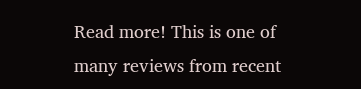Read more! This is one of many reviews from recent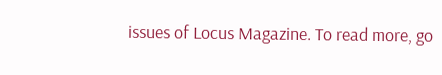issues of Locus Magazine. To read more, go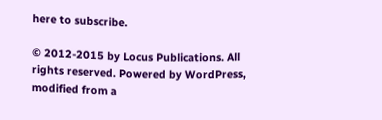here to subscribe.

© 2012-2015 by Locus Publications. All rights reserved. Powered by WordPress, modified from a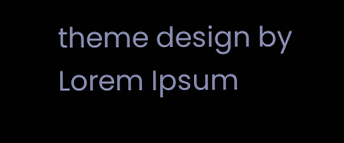theme design by Lorem Ipsum